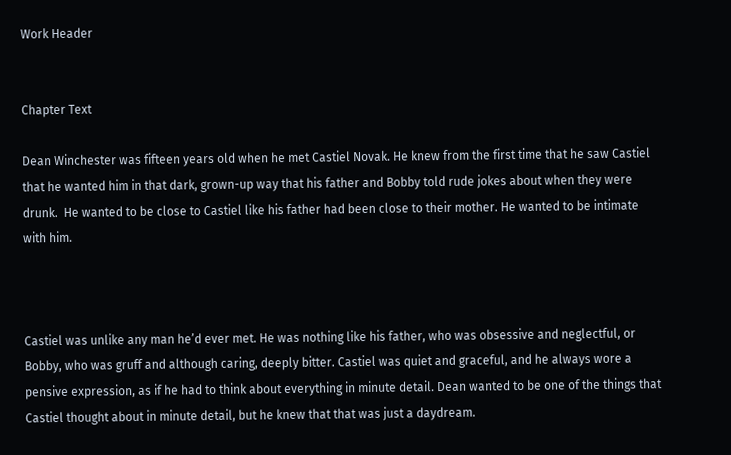Work Header


Chapter Text

Dean Winchester was fifteen years old when he met Castiel Novak. He knew from the first time that he saw Castiel that he wanted him in that dark, grown-up way that his father and Bobby told rude jokes about when they were drunk.  He wanted to be close to Castiel like his father had been close to their mother. He wanted to be intimate with him.



Castiel was unlike any man he’d ever met. He was nothing like his father, who was obsessive and neglectful, or Bobby, who was gruff and although caring, deeply bitter. Castiel was quiet and graceful, and he always wore a pensive expression, as if he had to think about everything in minute detail. Dean wanted to be one of the things that Castiel thought about in minute detail, but he knew that that was just a daydream.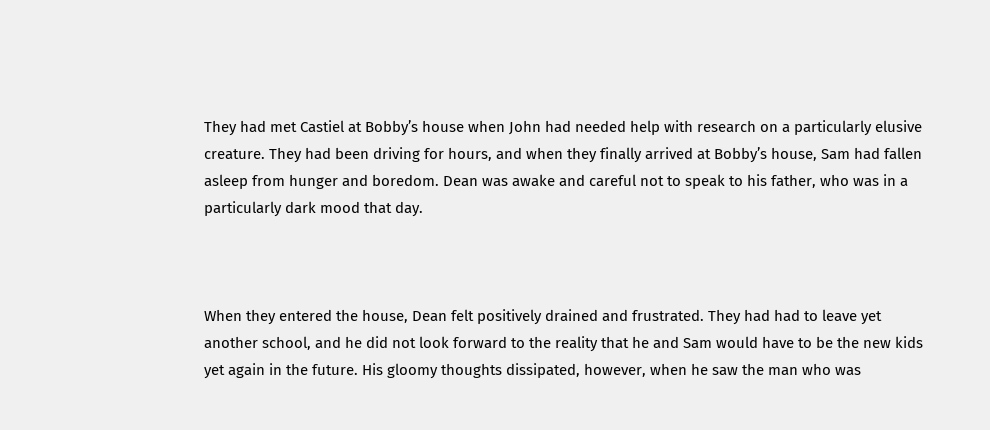They had met Castiel at Bobby’s house when John had needed help with research on a particularly elusive creature. They had been driving for hours, and when they finally arrived at Bobby’s house, Sam had fallen asleep from hunger and boredom. Dean was awake and careful not to speak to his father, who was in a particularly dark mood that day.



When they entered the house, Dean felt positively drained and frustrated. They had had to leave yet another school, and he did not look forward to the reality that he and Sam would have to be the new kids yet again in the future. His gloomy thoughts dissipated, however, when he saw the man who was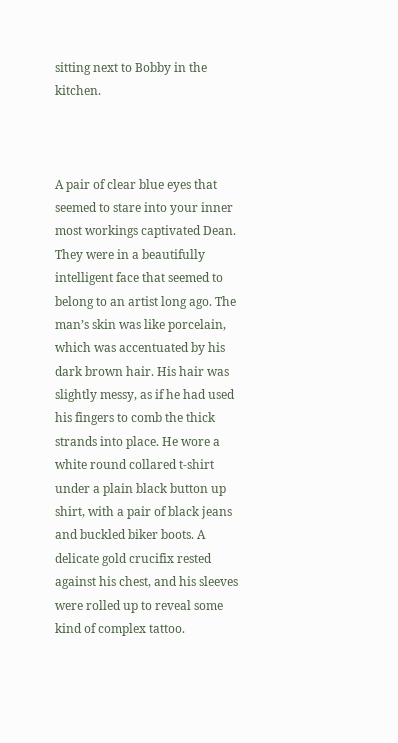sitting next to Bobby in the kitchen.



A pair of clear blue eyes that seemed to stare into your inner most workings captivated Dean. They were in a beautifully intelligent face that seemed to belong to an artist long ago. The man’s skin was like porcelain, which was accentuated by his dark brown hair. His hair was slightly messy, as if he had used his fingers to comb the thick strands into place. He wore a white round collared t-shirt under a plain black button up shirt, with a pair of black jeans and buckled biker boots. A delicate gold crucifix rested against his chest, and his sleeves were rolled up to reveal some kind of complex tattoo.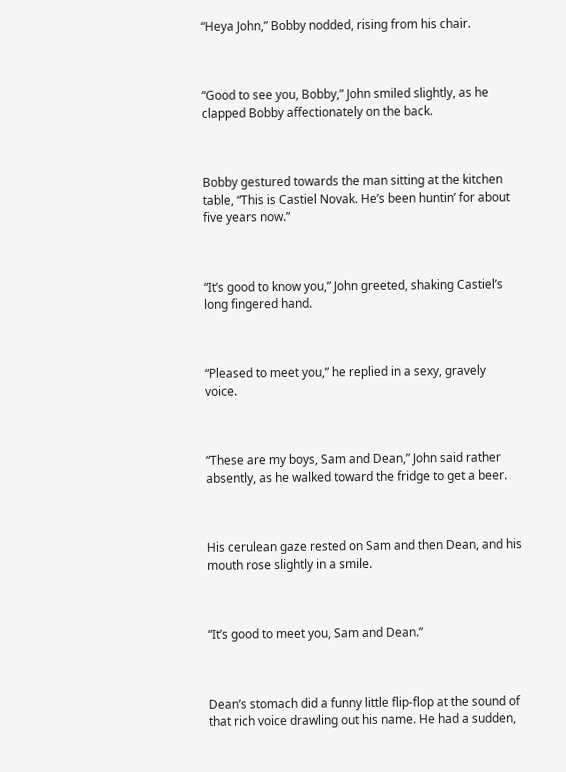“Heya John,” Bobby nodded, rising from his chair.



“Good to see you, Bobby,” John smiled slightly, as he clapped Bobby affectionately on the back.



Bobby gestured towards the man sitting at the kitchen table, “This is Castiel Novak. He’s been huntin’ for about five years now.”



“It’s good to know you,” John greeted, shaking Castiel’s long fingered hand.



“Pleased to meet you,” he replied in a sexy, gravely voice.



“These are my boys, Sam and Dean,” John said rather absently, as he walked toward the fridge to get a beer.



His cerulean gaze rested on Sam and then Dean, and his mouth rose slightly in a smile.



“It’s good to meet you, Sam and Dean.”



Dean’s stomach did a funny little flip-flop at the sound of that rich voice drawling out his name. He had a sudden,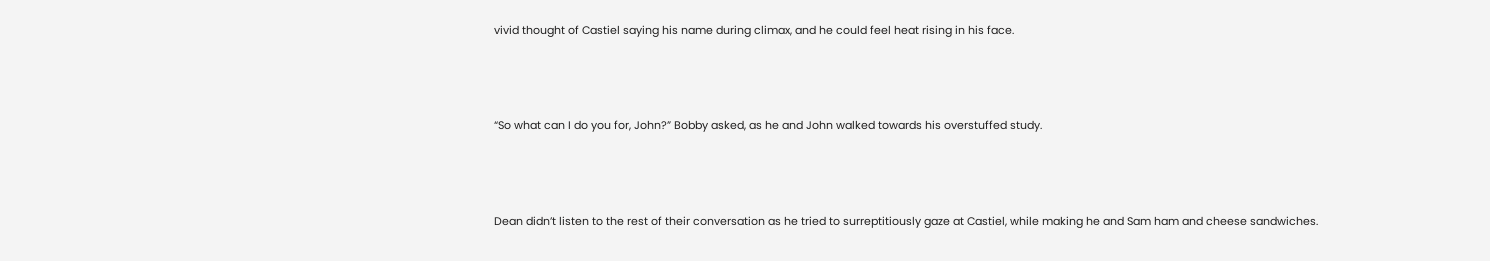vivid thought of Castiel saying his name during climax, and he could feel heat rising in his face.



“So what can I do you for, John?” Bobby asked, as he and John walked towards his overstuffed study.



Dean didn’t listen to the rest of their conversation as he tried to surreptitiously gaze at Castiel, while making he and Sam ham and cheese sandwiches.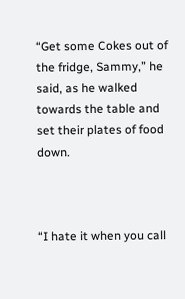“Get some Cokes out of the fridge, Sammy,” he said, as he walked towards the table and set their plates of food down.



“I hate it when you call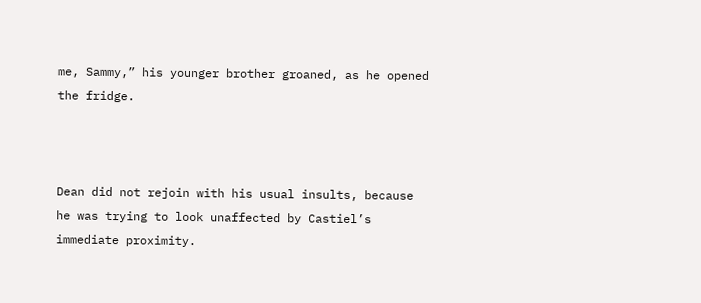me, Sammy,” his younger brother groaned, as he opened the fridge.



Dean did not rejoin with his usual insults, because he was trying to look unaffected by Castiel’s immediate proximity.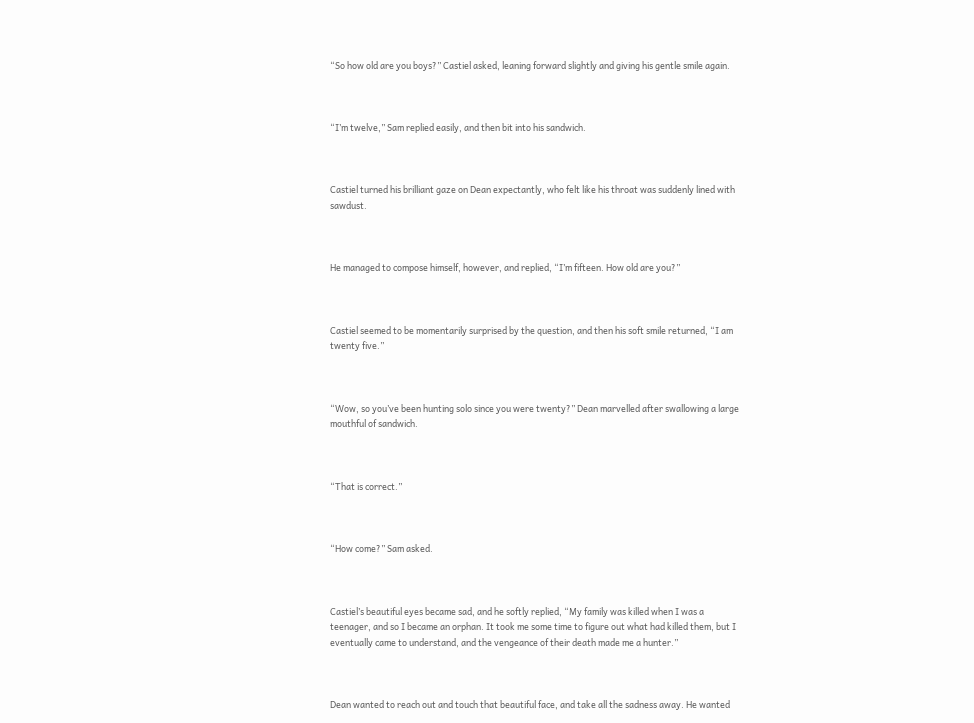“So how old are you boys?” Castiel asked, leaning forward slightly and giving his gentle smile again.



“I’m twelve,” Sam replied easily, and then bit into his sandwich.



Castiel turned his brilliant gaze on Dean expectantly, who felt like his throat was suddenly lined with sawdust.



He managed to compose himself, however, and replied, “I’m fifteen. How old are you?”



Castiel seemed to be momentarily surprised by the question, and then his soft smile returned, “I am twenty five.”



“Wow, so you’ve been hunting solo since you were twenty?” Dean marvelled after swallowing a large mouthful of sandwich.



“That is correct.”



“How come?” Sam asked.



Castiel’s beautiful eyes became sad, and he softly replied, “My family was killed when I was a teenager, and so I became an orphan. It took me some time to figure out what had killed them, but I eventually came to understand, and the vengeance of their death made me a hunter.”



Dean wanted to reach out and touch that beautiful face, and take all the sadness away. He wanted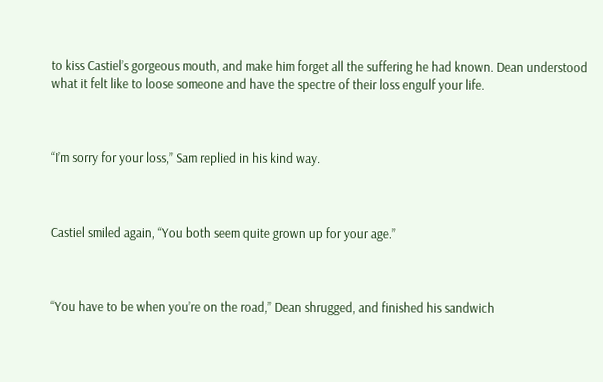to kiss Castiel’s gorgeous mouth, and make him forget all the suffering he had known. Dean understood what it felt like to loose someone and have the spectre of their loss engulf your life.



“I’m sorry for your loss,” Sam replied in his kind way.



Castiel smiled again, “You both seem quite grown up for your age.”



“You have to be when you’re on the road,” Dean shrugged, and finished his sandwich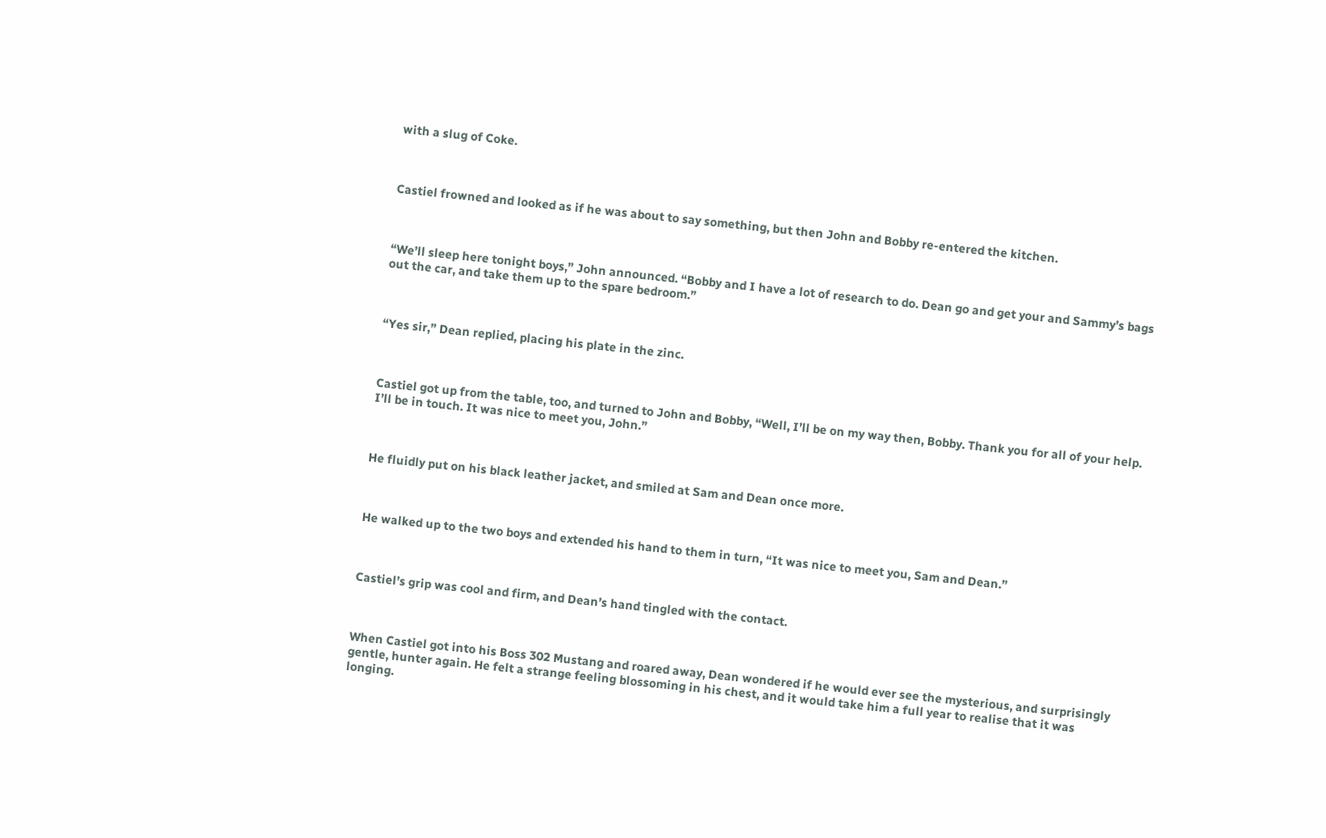with a slug of Coke.



Castiel frowned and looked as if he was about to say something, but then John and Bobby re-entered the kitchen.



“We’ll sleep here tonight boys,” John announced. “Bobby and I have a lot of research to do. Dean go and get your and Sammy’s bags out the car, and take them up to the spare bedroom.”



“Yes sir,” Dean replied, placing his plate in the zinc.



Castiel got up from the table, too, and turned to John and Bobby, “Well, I’ll be on my way then, Bobby. Thank you for all of your help. I’ll be in touch. It was nice to meet you, John.”



He fluidly put on his black leather jacket, and smiled at Sam and Dean once more.



He walked up to the two boys and extended his hand to them in turn, “It was nice to meet you, Sam and Dean.”



Castiel’s grip was cool and firm, and Dean’s hand tingled with the contact.



When Castiel got into his Boss 302 Mustang and roared away, Dean wondered if he would ever see the mysterious, and surprisingly gentle, hunter again. He felt a strange feeling blossoming in his chest, and it would take him a full year to realise that it was longing.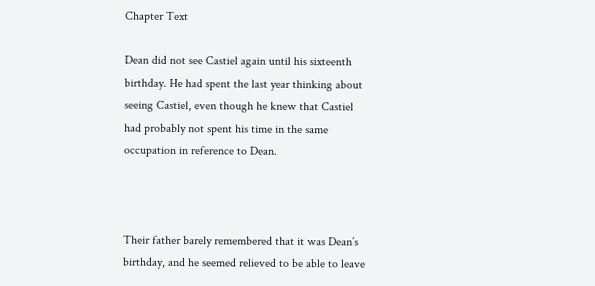Chapter Text

Dean did not see Castiel again until his sixteenth birthday. He had spent the last year thinking about seeing Castiel, even though he knew that Castiel had probably not spent his time in the same occupation in reference to Dean.



Their father barely remembered that it was Dean’s birthday, and he seemed relieved to be able to leave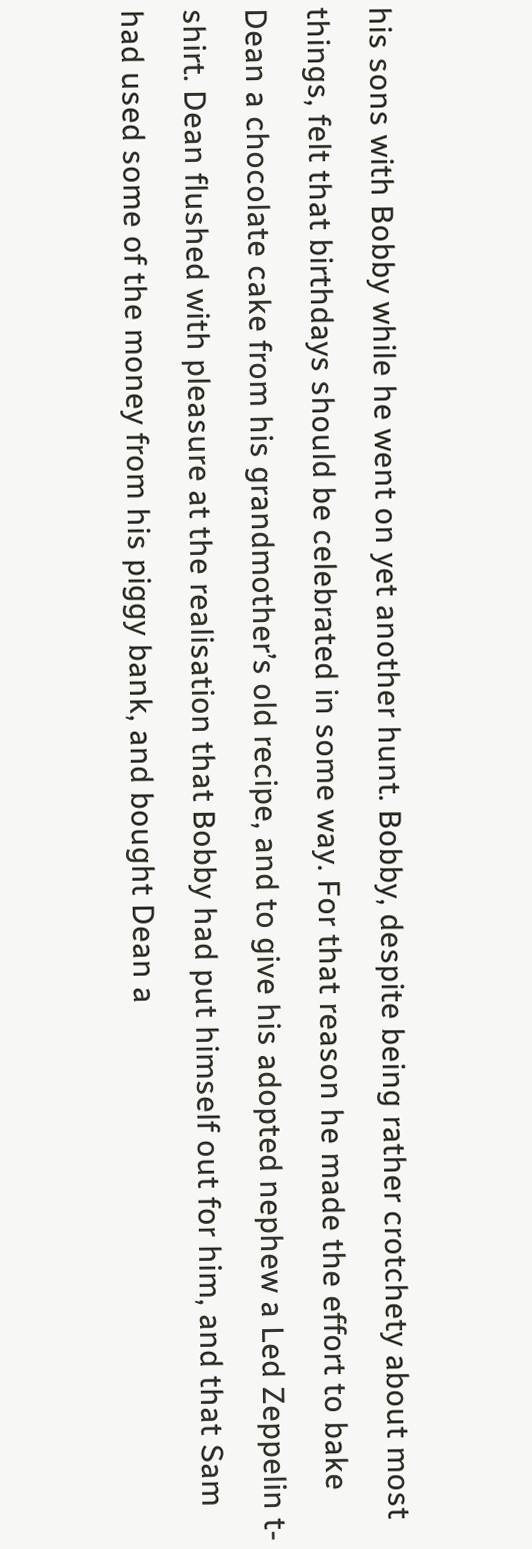his sons with Bobby while he went on yet another hunt. Bobby, despite being rather crotchety about most things, felt that birthdays should be celebrated in some way. For that reason he made the effort to bake Dean a chocolate cake from his grandmother’s old recipe, and to give his adopted nephew a Led Zeppelin t-shirt. Dean flushed with pleasure at the realisation that Bobby had put himself out for him, and that Sam had used some of the money from his piggy bank, and bought Dean a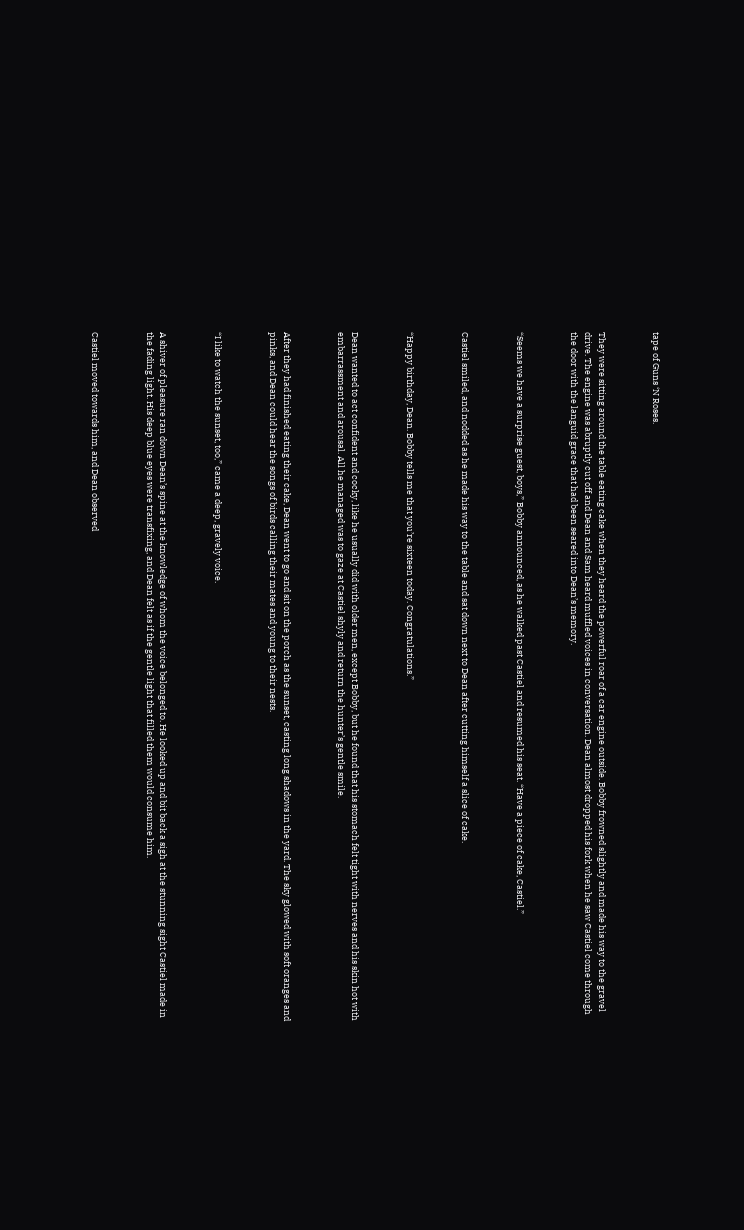tape of Guns ‘N Roses.



They were sitting around the table eating cake when they heard the powerful roar of a car engine outside. Bobby frowned slightly and made his way to the gravel drive. The engine was abruptly cut off and Dean and Sam heard muffled voices in conversation. Dean almost dropped his fork when he saw Castiel come through the door with the languid grace that had been seared into Dean’s memory.



“Seems we have a surprise guest, boys,” Bobby announced, as he walked past Castiel and resumed his seat. “Have a piece of cake, Castiel.”



Castiel smiled, and nodded as he made his way to the table and sat down next to Dean after cutting himself a slice of cake.



“Happy birthday, Dean. Bobby tells me that you’re sixteen today. Congratulations.”



Dean wanted to act confident and cocky, like he usually did with older men, except Bobby, but he found that his stomach felt tight with nerves and his skin hot with embarrassment and arousal. All he managed was to gaze at Castiel shyly and return the hunter’s gentle smile.



After they had finished eating their cake, Dean went to go and sit on the porch as the sunset, casting long shadows in the yard. The sky glowed with soft oranges and pinks, and Dean could hear the songs of birds calling their mates and young to their nests.



“I like to watch the sunset, too,” came a deep, gravely voice.



A shiver of pleasure ran down Dean’s spine at the knowledge of whom the voice belonged to. He looked up and bit back a sigh at the stunning sight Castiel made in the fading light. His deep blue eyes were transfixing, and Dean felt as if the gentle light that filled them would consume him.



Castiel moved towards him, and Dean observed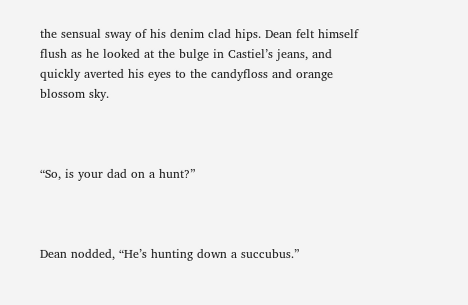the sensual sway of his denim clad hips. Dean felt himself flush as he looked at the bulge in Castiel’s jeans, and quickly averted his eyes to the candyfloss and orange blossom sky.



“So, is your dad on a hunt?”



Dean nodded, “He’s hunting down a succubus.”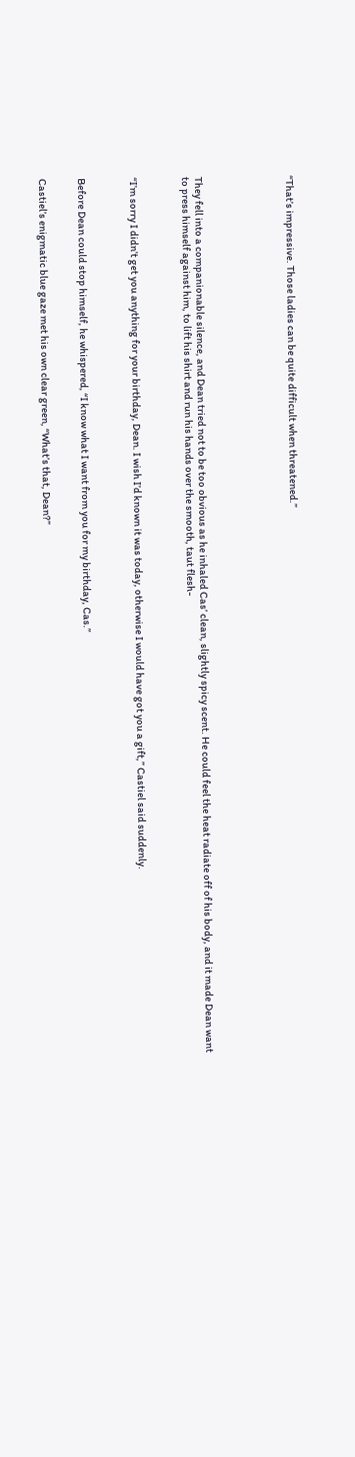“That’s impressive. Those ladies can be quite difficult when threatened.”






They fell into a companionable silence, and Dean tried not to be too obvious as he inhaled Cas’ clean, slightly spicy scent. He could feel the heat radiate off of his body, and it made Dean want to press himself against him, to lift his shirt and run his hands over the smooth, taut flesh-



“I’m sorry I didn’t get you anything for your birthday, Dean. I wish I’d known it was today, otherwise I would have got you a gift,” Castiel said suddenly.



Before Dean could stop himself, he whispered, “I know what I want from you for my birthday, Cas.”


Castiel’s enigmatic blue gaze met his own clear green, “What’s that, Dean?”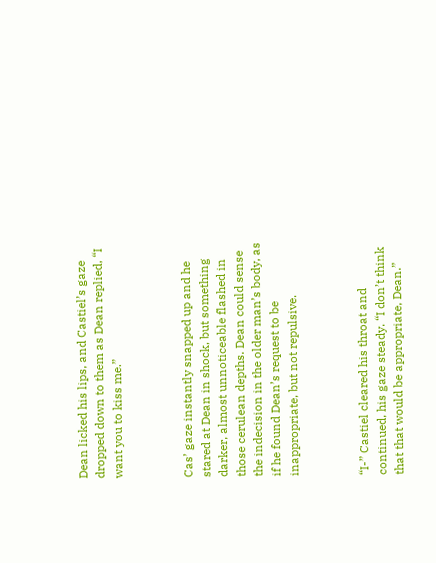Dean licked his lips, and Castiel’s gaze dropped down to them as Dean replied, “I want you to kiss me.”



Cas’ gaze instantly snapped up and he stared at Dean in shock, but something darker, almost unnoticeable flashed in those cerulean depths. Dean could sense the indecision in the older man’s body, as if he found Dean’s request to be inappropriate, but not repulsive.



“I-” Castiel cleared his throat and continued, his gaze steady. “I don’t think that that would be appropriate, Dean.”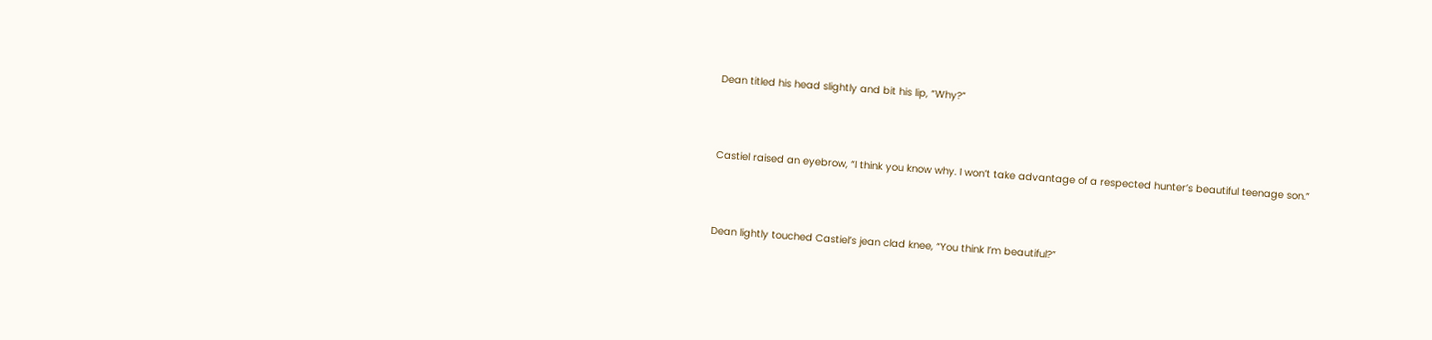Dean titled his head slightly and bit his lip, “Why?”



Castiel raised an eyebrow, “I think you know why. I won’t take advantage of a respected hunter’s beautiful teenage son.”



Dean lightly touched Castiel’s jean clad knee, “You think I’m beautiful?”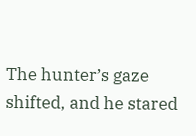The hunter’s gaze shifted, and he stared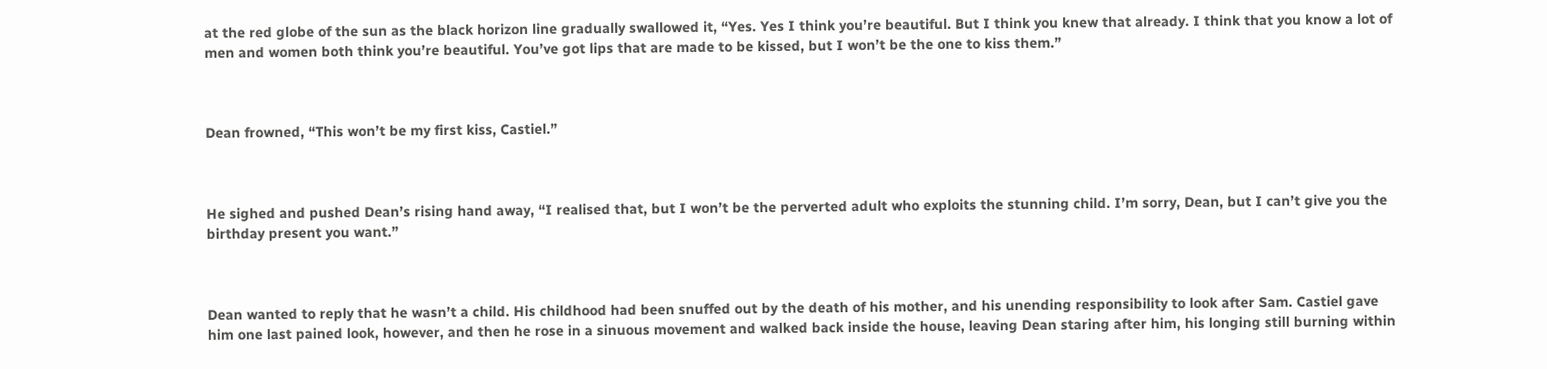at the red globe of the sun as the black horizon line gradually swallowed it, “Yes. Yes I think you’re beautiful. But I think you knew that already. I think that you know a lot of men and women both think you’re beautiful. You’ve got lips that are made to be kissed, but I won’t be the one to kiss them.”



Dean frowned, “This won’t be my first kiss, Castiel.”



He sighed and pushed Dean’s rising hand away, “I realised that, but I won’t be the perverted adult who exploits the stunning child. I’m sorry, Dean, but I can’t give you the birthday present you want.”



Dean wanted to reply that he wasn’t a child. His childhood had been snuffed out by the death of his mother, and his unending responsibility to look after Sam. Castiel gave him one last pained look, however, and then he rose in a sinuous movement and walked back inside the house, leaving Dean staring after him, his longing still burning within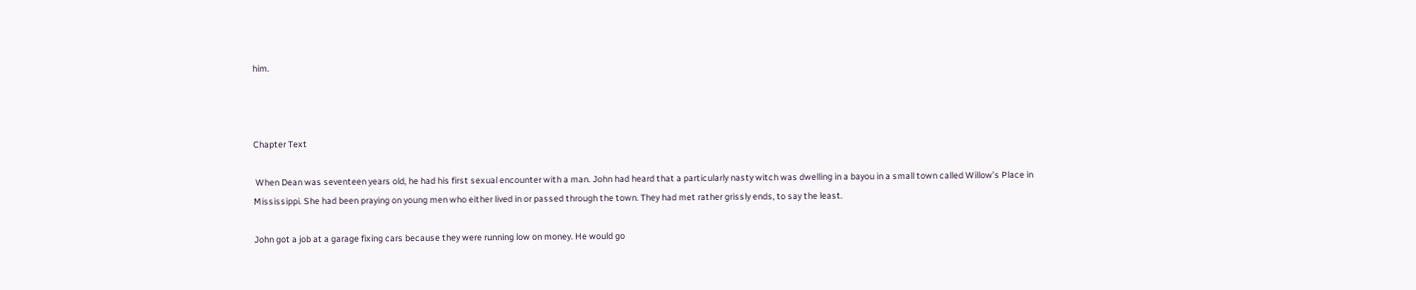him.



Chapter Text

 When Dean was seventeen years old, he had his first sexual encounter with a man. John had heard that a particularly nasty witch was dwelling in a bayou in a small town called Willow’s Place in Mississippi. She had been praying on young men who either lived in or passed through the town. They had met rather grissly ends, to say the least.

John got a job at a garage fixing cars because they were running low on money. He would go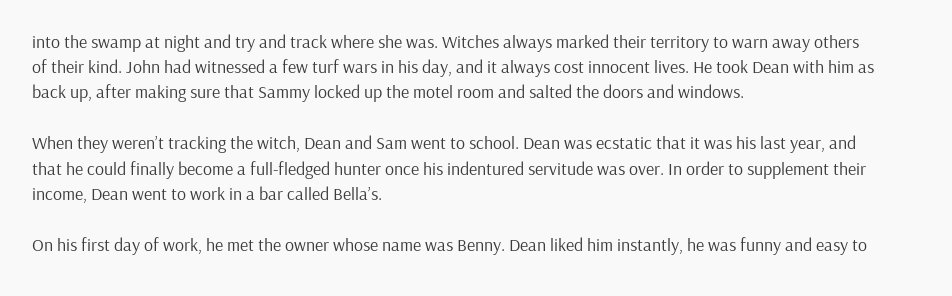into the swamp at night and try and track where she was. Witches always marked their territory to warn away others of their kind. John had witnessed a few turf wars in his day, and it always cost innocent lives. He took Dean with him as back up, after making sure that Sammy locked up the motel room and salted the doors and windows.

When they weren’t tracking the witch, Dean and Sam went to school. Dean was ecstatic that it was his last year, and that he could finally become a full-fledged hunter once his indentured servitude was over. In order to supplement their income, Dean went to work in a bar called Bella’s.

On his first day of work, he met the owner whose name was Benny. Dean liked him instantly, he was funny and easy to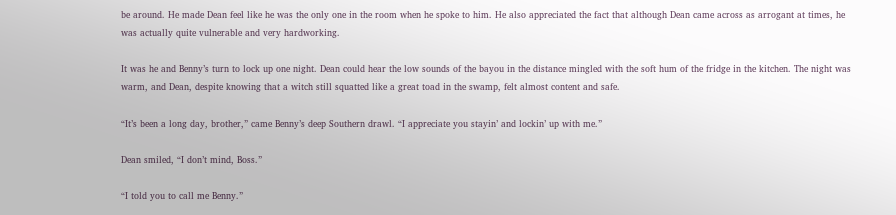be around. He made Dean feel like he was the only one in the room when he spoke to him. He also appreciated the fact that although Dean came across as arrogant at times, he was actually quite vulnerable and very hardworking.

It was he and Benny’s turn to lock up one night. Dean could hear the low sounds of the bayou in the distance mingled with the soft hum of the fridge in the kitchen. The night was warm, and Dean, despite knowing that a witch still squatted like a great toad in the swamp, felt almost content and safe.

“It’s been a long day, brother,” came Benny’s deep Southern drawl. “I appreciate you stayin’ and lockin’ up with me.”

Dean smiled, “I don’t mind, Boss.”

“I told you to call me Benny.”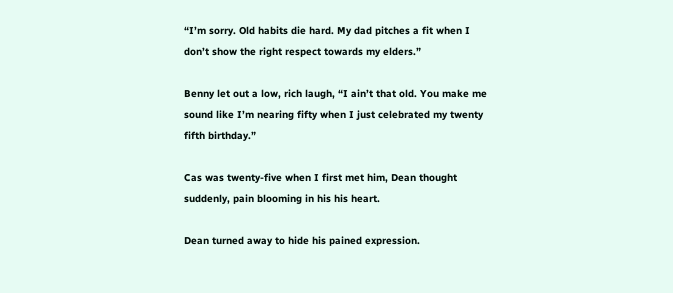“I’m sorry. Old habits die hard. My dad pitches a fit when I don’t show the right respect towards my elders.”

Benny let out a low, rich laugh, “I ain’t that old. You make me sound like I’m nearing fifty when I just celebrated my twenty fifth birthday.”

Cas was twenty-five when I first met him, Dean thought suddenly, pain blooming in his his heart.

Dean turned away to hide his pained expression.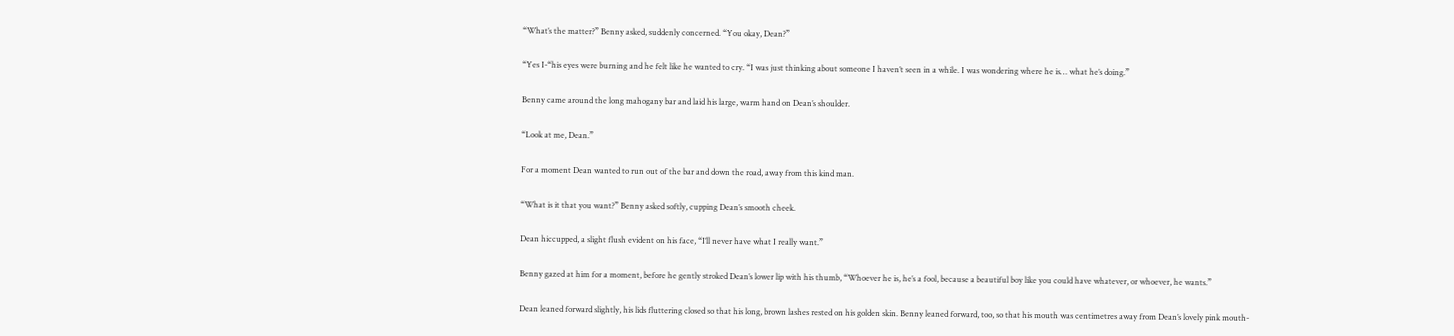“What’s the matter?” Benny asked, suddenly concerned. “You okay, Dean?”

“Yes I-“his eyes were burning and he felt like he wanted to cry. “I was just thinking about someone I haven’t seen in a while. I was wondering where he is… what he’s doing.”

Benny came around the long mahogany bar and laid his large, warm hand on Dean’s shoulder.

“Look at me, Dean.”

For a moment Dean wanted to run out of the bar and down the road, away from this kind man.

“What is it that you want?” Benny asked softly, cupping Dean’s smooth cheek.

Dean hiccupped, a slight flush evident on his face, “I’ll never have what I really want.”

Benny gazed at him for a moment, before he gently stroked Dean’s lower lip with his thumb, “Whoever he is, he’s a fool, because a beautiful boy like you could have whatever, or whoever, he wants.”

Dean leaned forward slightly, his lids fluttering closed so that his long, brown lashes rested on his golden skin. Benny leaned forward, too, so that his mouth was centimetres away from Dean’s lovely pink mouth-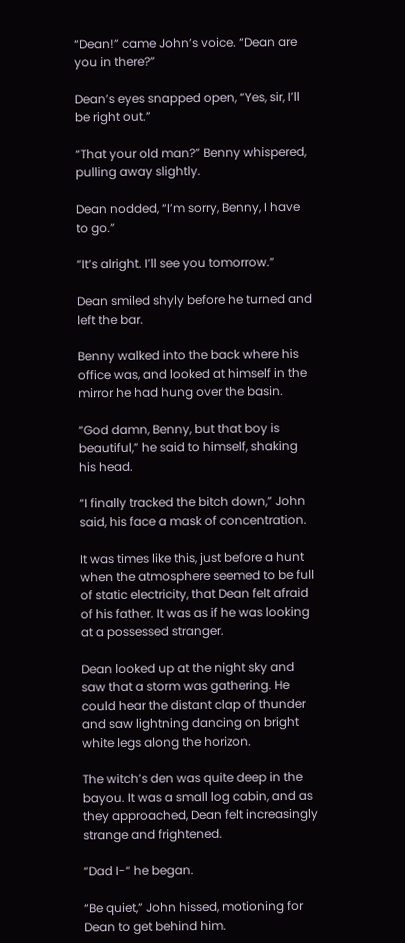“Dean!” came John’s voice. “Dean are you in there?”

Dean’s eyes snapped open, “Yes, sir, I’ll be right out.”

“That your old man?” Benny whispered, pulling away slightly.

Dean nodded, “I’m sorry, Benny, I have to go.”

“It’s alright. I’ll see you tomorrow.”

Dean smiled shyly before he turned and left the bar.

Benny walked into the back where his office was, and looked at himself in the mirror he had hung over the basin.

“God damn, Benny, but that boy is beautiful,” he said to himself, shaking his head.

“I finally tracked the bitch down,” John said, his face a mask of concentration.

It was times like this, just before a hunt when the atmosphere seemed to be full of static electricity, that Dean felt afraid of his father. It was as if he was looking at a possessed stranger.

Dean looked up at the night sky and saw that a storm was gathering. He could hear the distant clap of thunder and saw lightning dancing on bright white legs along the horizon.

The witch’s den was quite deep in the bayou. It was a small log cabin, and as they approached, Dean felt increasingly strange and frightened.

“Dad I-“ he began.

“Be quiet,” John hissed, motioning for Dean to get behind him.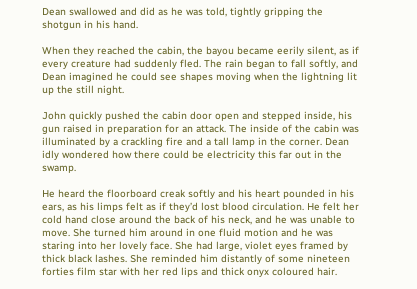Dean swallowed and did as he was told, tightly gripping the shotgun in his hand.

When they reached the cabin, the bayou became eerily silent, as if every creature had suddenly fled. The rain began to fall softly, and Dean imagined he could see shapes moving when the lightning lit up the still night.

John quickly pushed the cabin door open and stepped inside, his gun raised in preparation for an attack. The inside of the cabin was illuminated by a crackling fire and a tall lamp in the corner. Dean idly wondered how there could be electricity this far out in the swamp.

He heard the floorboard creak softly and his heart pounded in his ears, as his limps felt as if they’d lost blood circulation. He felt her cold hand close around the back of his neck, and he was unable to move. She turned him around in one fluid motion and he was staring into her lovely face. She had large, violet eyes framed by thick black lashes. She reminded him distantly of some nineteen forties film star with her red lips and thick onyx coloured hair.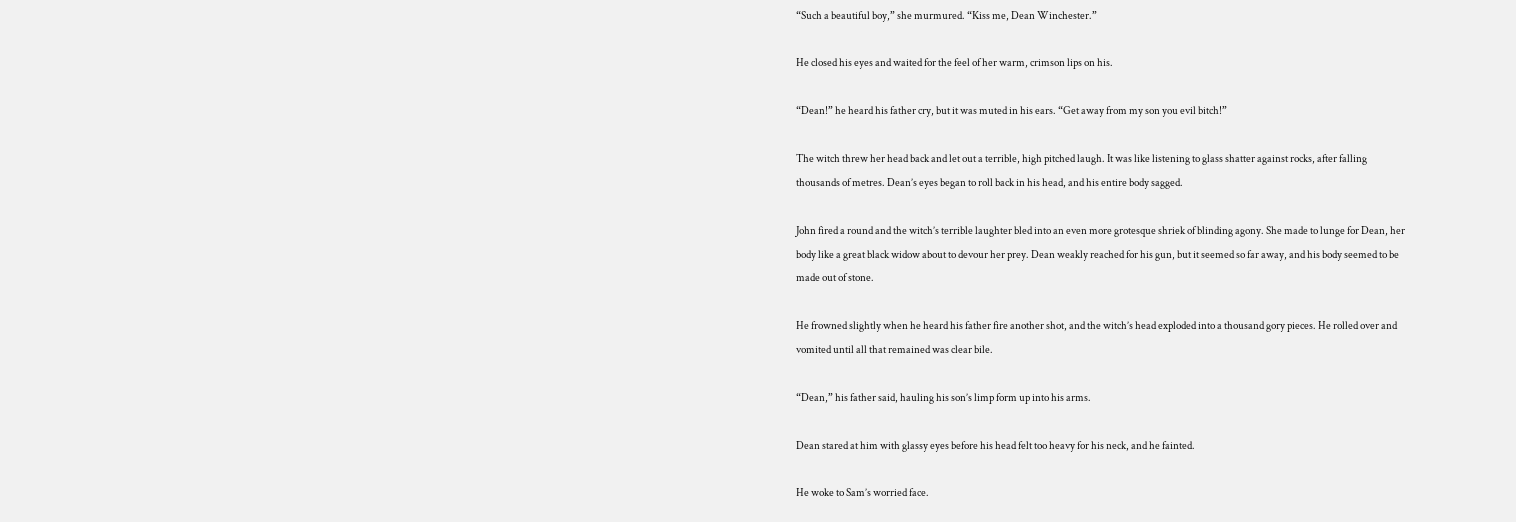“Such a beautiful boy,” she murmured. “Kiss me, Dean Winchester.”

He closed his eyes and waited for the feel of her warm, crimson lips on his.

“Dean!” he heard his father cry, but it was muted in his ears. “Get away from my son you evil bitch!”

The witch threw her head back and let out a terrible, high pitched laugh. It was like listening to glass shatter against rocks, after falling thousands of metres. Dean’s eyes began to roll back in his head, and his entire body sagged.

John fired a round and the witch’s terrible laughter bled into an even more grotesque shriek of blinding agony. She made to lunge for Dean, her body like a great black widow about to devour her prey. Dean weakly reached for his gun, but it seemed so far away, and his body seemed to be made out of stone.

He frowned slightly when he heard his father fire another shot, and the witch’s head exploded into a thousand gory pieces. He rolled over and vomited until all that remained was clear bile.

“Dean,” his father said, hauling his son’s limp form up into his arms.

Dean stared at him with glassy eyes before his head felt too heavy for his neck, and he fainted.

He woke to Sam’s worried face.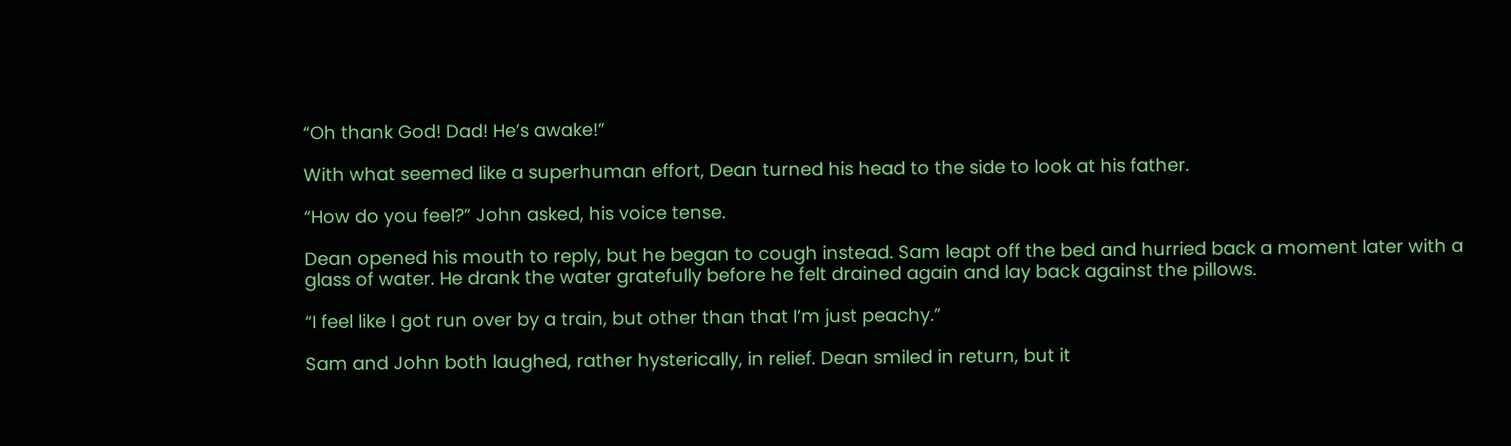“Oh thank God! Dad! He’s awake!”

With what seemed like a superhuman effort, Dean turned his head to the side to look at his father.

“How do you feel?” John asked, his voice tense.

Dean opened his mouth to reply, but he began to cough instead. Sam leapt off the bed and hurried back a moment later with a glass of water. He drank the water gratefully before he felt drained again and lay back against the pillows.

“I feel like I got run over by a train, but other than that I’m just peachy.”

Sam and John both laughed, rather hysterically, in relief. Dean smiled in return, but it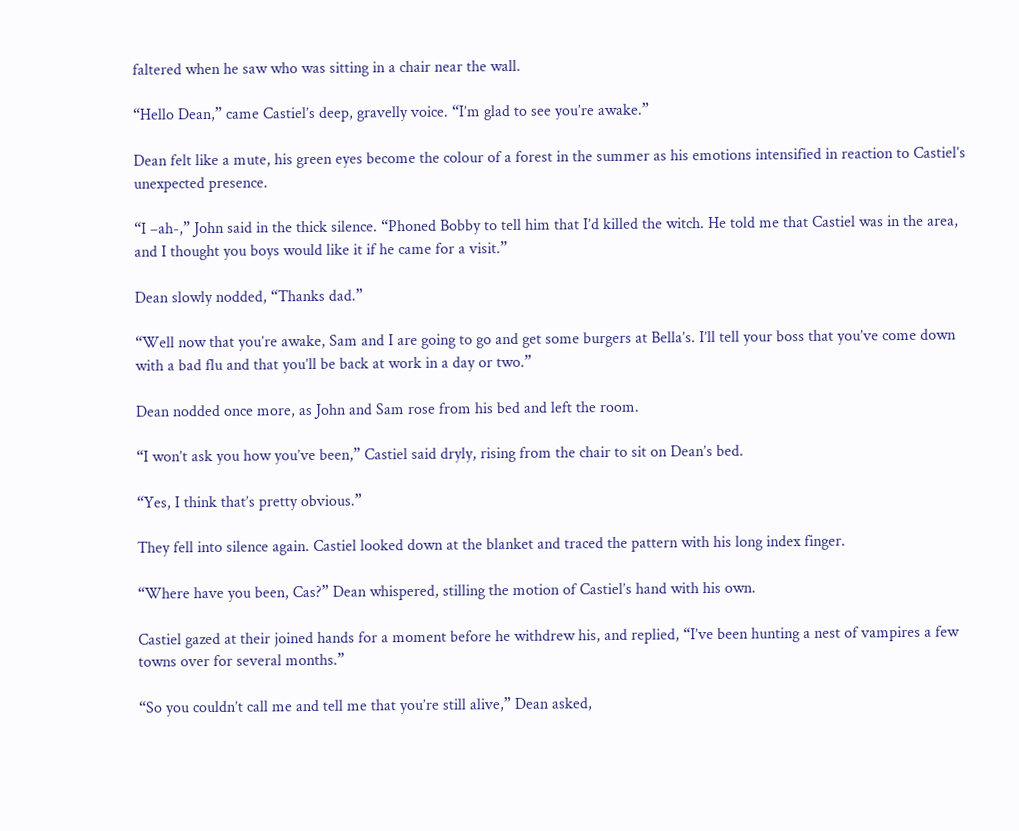faltered when he saw who was sitting in a chair near the wall.

“Hello Dean,” came Castiel’s deep, gravelly voice. “I’m glad to see you’re awake.”

Dean felt like a mute, his green eyes become the colour of a forest in the summer as his emotions intensified in reaction to Castiel’s unexpected presence.

“I –ah-,” John said in the thick silence. “Phoned Bobby to tell him that I’d killed the witch. He told me that Castiel was in the area, and I thought you boys would like it if he came for a visit.”

Dean slowly nodded, “Thanks dad.”

“Well now that you’re awake, Sam and I are going to go and get some burgers at Bella’s. I’ll tell your boss that you’ve come down with a bad flu and that you’ll be back at work in a day or two.”

Dean nodded once more, as John and Sam rose from his bed and left the room.

“I won’t ask you how you’ve been,” Castiel said dryly, rising from the chair to sit on Dean’s bed.

“Yes, I think that’s pretty obvious.”

They fell into silence again. Castiel looked down at the blanket and traced the pattern with his long index finger.

“Where have you been, Cas?” Dean whispered, stilling the motion of Castiel’s hand with his own.

Castiel gazed at their joined hands for a moment before he withdrew his, and replied, “I’ve been hunting a nest of vampires a few towns over for several months.”

“So you couldn’t call me and tell me that you’re still alive,” Dean asked,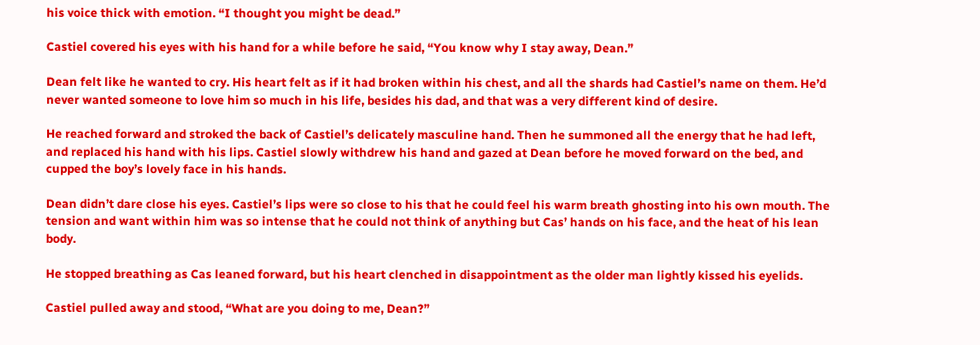his voice thick with emotion. “I thought you might be dead.”

Castiel covered his eyes with his hand for a while before he said, “You know why I stay away, Dean.”

Dean felt like he wanted to cry. His heart felt as if it had broken within his chest, and all the shards had Castiel’s name on them. He’d never wanted someone to love him so much in his life, besides his dad, and that was a very different kind of desire.

He reached forward and stroked the back of Castiel’s delicately masculine hand. Then he summoned all the energy that he had left, and replaced his hand with his lips. Castiel slowly withdrew his hand and gazed at Dean before he moved forward on the bed, and cupped the boy’s lovely face in his hands.

Dean didn’t dare close his eyes. Castiel’s lips were so close to his that he could feel his warm breath ghosting into his own mouth. The tension and want within him was so intense that he could not think of anything but Cas’ hands on his face, and the heat of his lean body.

He stopped breathing as Cas leaned forward, but his heart clenched in disappointment as the older man lightly kissed his eyelids.

Castiel pulled away and stood, “What are you doing to me, Dean?”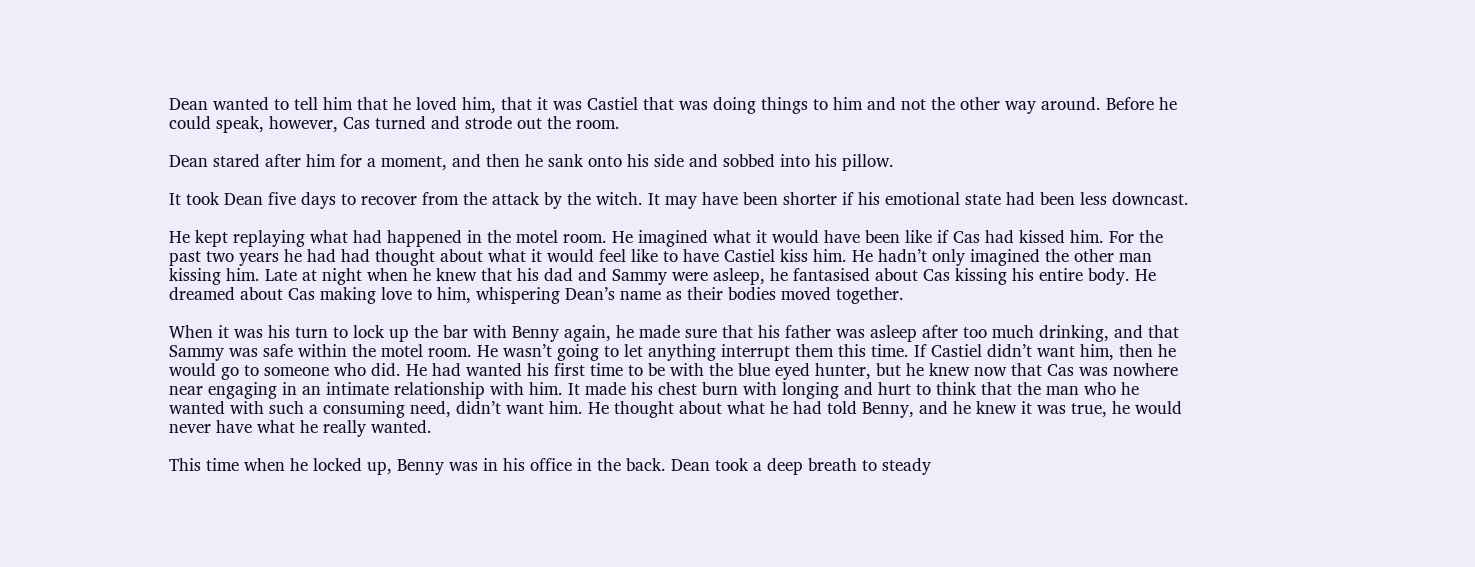Dean wanted to tell him that he loved him, that it was Castiel that was doing things to him and not the other way around. Before he could speak, however, Cas turned and strode out the room.

Dean stared after him for a moment, and then he sank onto his side and sobbed into his pillow.

It took Dean five days to recover from the attack by the witch. It may have been shorter if his emotional state had been less downcast.

He kept replaying what had happened in the motel room. He imagined what it would have been like if Cas had kissed him. For the past two years he had had thought about what it would feel like to have Castiel kiss him. He hadn’t only imagined the other man kissing him. Late at night when he knew that his dad and Sammy were asleep, he fantasised about Cas kissing his entire body. He dreamed about Cas making love to him, whispering Dean’s name as their bodies moved together.

When it was his turn to lock up the bar with Benny again, he made sure that his father was asleep after too much drinking, and that Sammy was safe within the motel room. He wasn’t going to let anything interrupt them this time. If Castiel didn’t want him, then he would go to someone who did. He had wanted his first time to be with the blue eyed hunter, but he knew now that Cas was nowhere near engaging in an intimate relationship with him. It made his chest burn with longing and hurt to think that the man who he wanted with such a consuming need, didn’t want him. He thought about what he had told Benny, and he knew it was true, he would never have what he really wanted.

This time when he locked up, Benny was in his office in the back. Dean took a deep breath to steady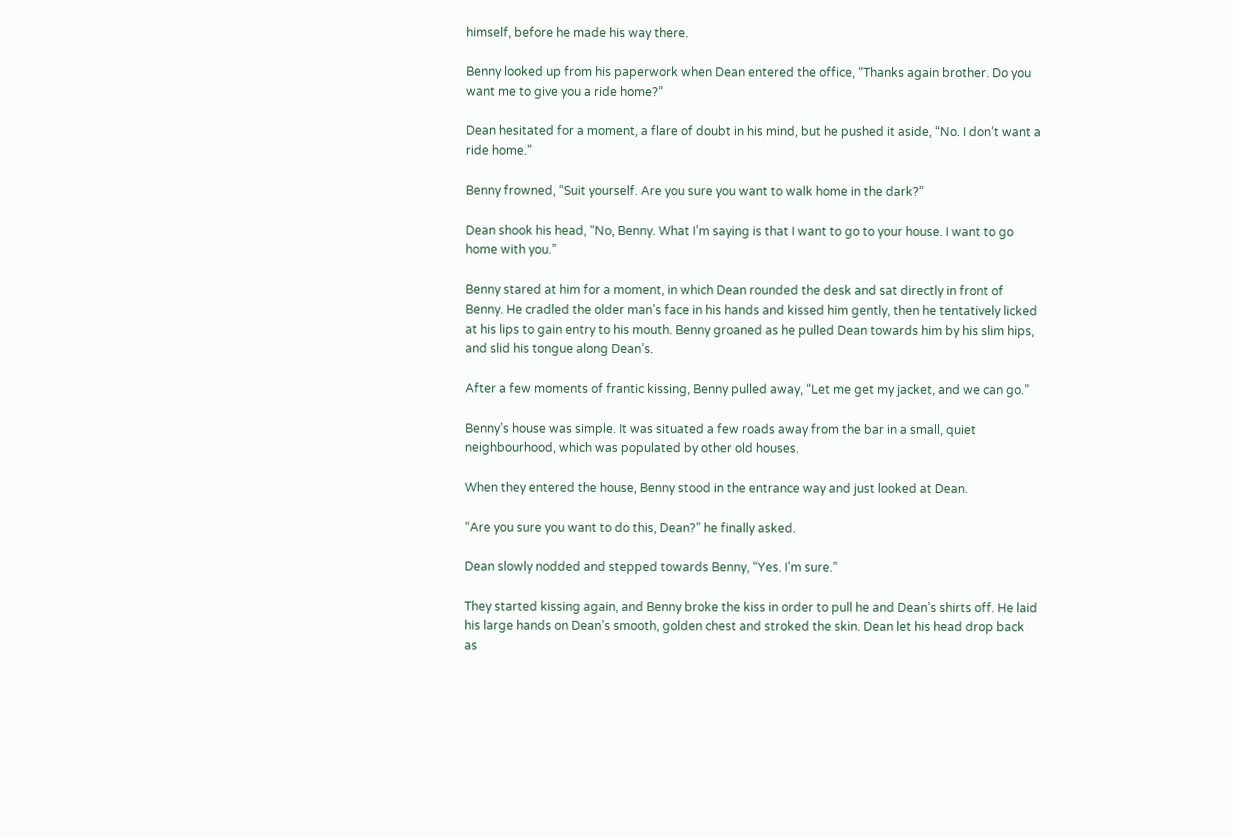himself, before he made his way there.

Benny looked up from his paperwork when Dean entered the office, “Thanks again brother. Do you want me to give you a ride home?”

Dean hesitated for a moment, a flare of doubt in his mind, but he pushed it aside, “No. I don’t want a ride home.”

Benny frowned, “Suit yourself. Are you sure you want to walk home in the dark?”

Dean shook his head, “No, Benny. What I’m saying is that I want to go to your house. I want to go home with you.”

Benny stared at him for a moment, in which Dean rounded the desk and sat directly in front of Benny. He cradled the older man’s face in his hands and kissed him gently, then he tentatively licked at his lips to gain entry to his mouth. Benny groaned as he pulled Dean towards him by his slim hips, and slid his tongue along Dean’s.

After a few moments of frantic kissing, Benny pulled away, “Let me get my jacket, and we can go.”

Benny’s house was simple. It was situated a few roads away from the bar in a small, quiet neighbourhood, which was populated by other old houses.

When they entered the house, Benny stood in the entrance way and just looked at Dean.

“Are you sure you want to do this, Dean?” he finally asked.

Dean slowly nodded and stepped towards Benny, “Yes. I’m sure.”

They started kissing again, and Benny broke the kiss in order to pull he and Dean’s shirts off. He laid his large hands on Dean’s smooth, golden chest and stroked the skin. Dean let his head drop back as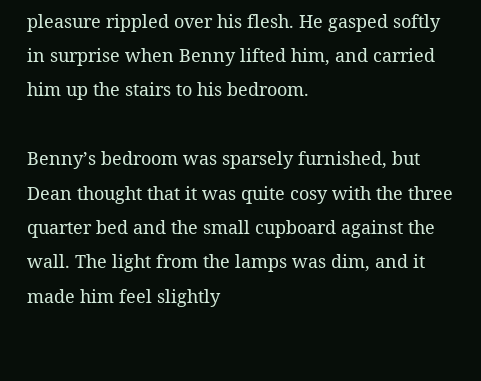pleasure rippled over his flesh. He gasped softly in surprise when Benny lifted him, and carried him up the stairs to his bedroom.

Benny’s bedroom was sparsely furnished, but Dean thought that it was quite cosy with the three quarter bed and the small cupboard against the wall. The light from the lamps was dim, and it made him feel slightly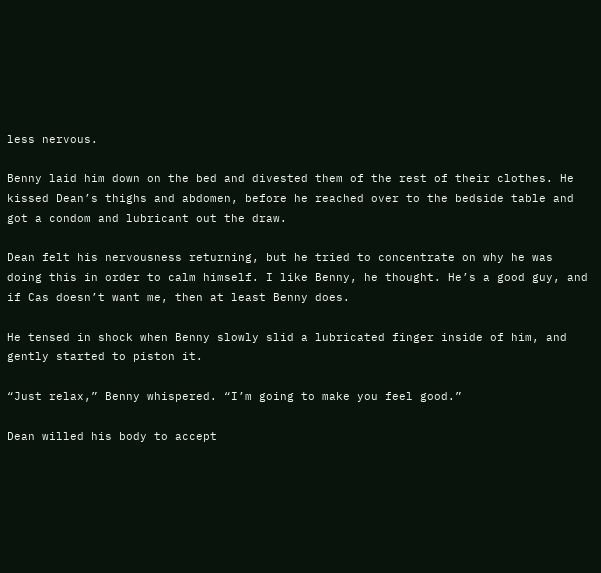less nervous.

Benny laid him down on the bed and divested them of the rest of their clothes. He kissed Dean’s thighs and abdomen, before he reached over to the bedside table and got a condom and lubricant out the draw.

Dean felt his nervousness returning, but he tried to concentrate on why he was doing this in order to calm himself. I like Benny, he thought. He’s a good guy, and if Cas doesn’t want me, then at least Benny does.

He tensed in shock when Benny slowly slid a lubricated finger inside of him, and gently started to piston it.

“Just relax,” Benny whispered. “I’m going to make you feel good.”

Dean willed his body to accept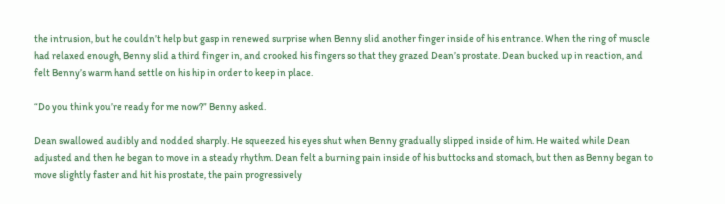the intrusion, but he couldn’t help but gasp in renewed surprise when Benny slid another finger inside of his entrance. When the ring of muscle had relaxed enough, Benny slid a third finger in, and crooked his fingers so that they grazed Dean’s prostate. Dean bucked up in reaction, and felt Benny’s warm hand settle on his hip in order to keep in place.

“Do you think you’re ready for me now?” Benny asked.

Dean swallowed audibly and nodded sharply. He squeezed his eyes shut when Benny gradually slipped inside of him. He waited while Dean adjusted and then he began to move in a steady rhythm. Dean felt a burning pain inside of his buttocks and stomach, but then as Benny began to move slightly faster and hit his prostate, the pain progressively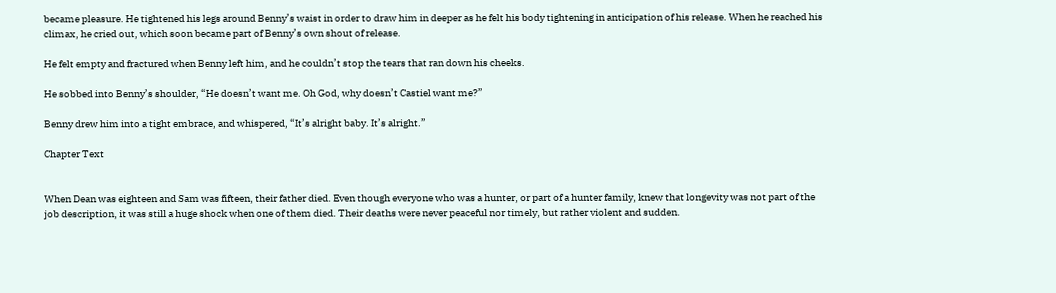became pleasure. He tightened his legs around Benny’s waist in order to draw him in deeper as he felt his body tightening in anticipation of his release. When he reached his climax, he cried out, which soon became part of Benny’s own shout of release.

He felt empty and fractured when Benny left him, and he couldn’t stop the tears that ran down his cheeks.

He sobbed into Benny’s shoulder, “He doesn’t want me. Oh God, why doesn’t Castiel want me?”

Benny drew him into a tight embrace, and whispered, “It’s alright baby. It’s alright.”

Chapter Text


When Dean was eighteen and Sam was fifteen, their father died. Even though everyone who was a hunter, or part of a hunter family, knew that longevity was not part of the job description, it was still a huge shock when one of them died. Their deaths were never peaceful nor timely, but rather violent and sudden.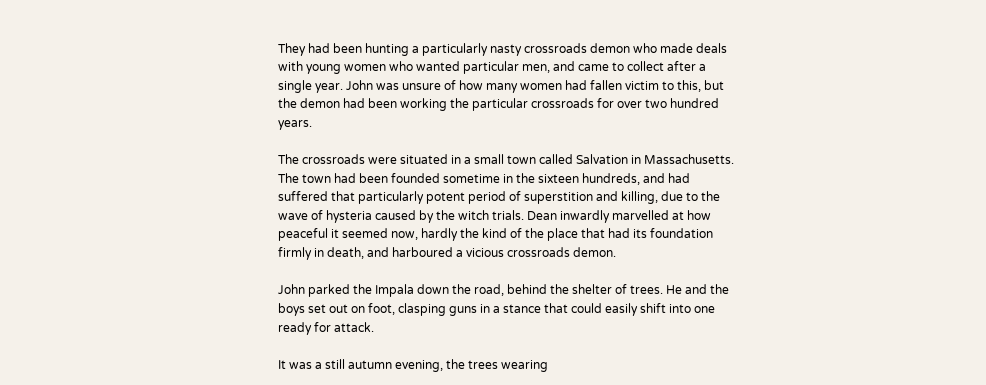They had been hunting a particularly nasty crossroads demon who made deals with young women who wanted particular men, and came to collect after a single year. John was unsure of how many women had fallen victim to this, but the demon had been working the particular crossroads for over two hundred years.

The crossroads were situated in a small town called Salvation in Massachusetts. The town had been founded sometime in the sixteen hundreds, and had suffered that particularly potent period of superstition and killing, due to the wave of hysteria caused by the witch trials. Dean inwardly marvelled at how peaceful it seemed now, hardly the kind of the place that had its foundation firmly in death, and harboured a vicious crossroads demon.

John parked the Impala down the road, behind the shelter of trees. He and the boys set out on foot, clasping guns in a stance that could easily shift into one ready for attack.

It was a still autumn evening, the trees wearing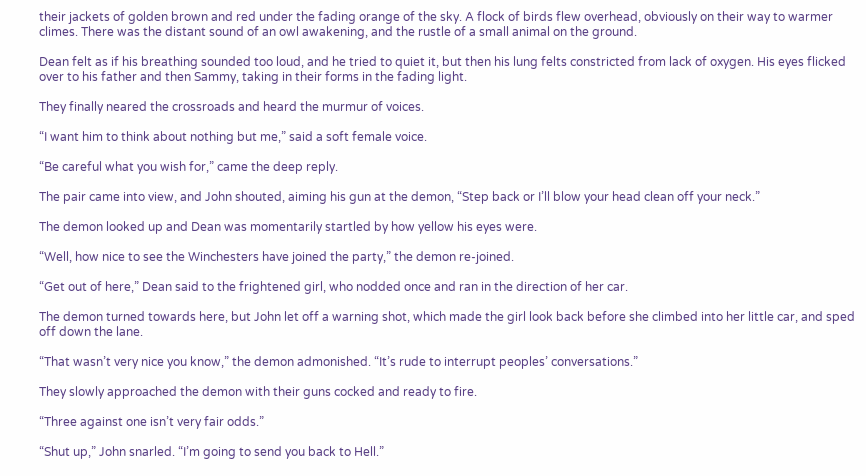their jackets of golden brown and red under the fading orange of the sky. A flock of birds flew overhead, obviously on their way to warmer climes. There was the distant sound of an owl awakening, and the rustle of a small animal on the ground.

Dean felt as if his breathing sounded too loud, and he tried to quiet it, but then his lung felts constricted from lack of oxygen. His eyes flicked over to his father and then Sammy, taking in their forms in the fading light.

They finally neared the crossroads and heard the murmur of voices.

“I want him to think about nothing but me,” said a soft female voice.

“Be careful what you wish for,” came the deep reply.

The pair came into view, and John shouted, aiming his gun at the demon, “Step back or I’ll blow your head clean off your neck.”

The demon looked up and Dean was momentarily startled by how yellow his eyes were.

“Well, how nice to see the Winchesters have joined the party,” the demon re-joined.

“Get out of here,” Dean said to the frightened girl, who nodded once and ran in the direction of her car.

The demon turned towards here, but John let off a warning shot, which made the girl look back before she climbed into her little car, and sped off down the lane.

“That wasn’t very nice you know,” the demon admonished. “It’s rude to interrupt peoples’ conversations.”

They slowly approached the demon with their guns cocked and ready to fire.

“Three against one isn’t very fair odds.”

“Shut up,” John snarled. “I’m going to send you back to Hell.”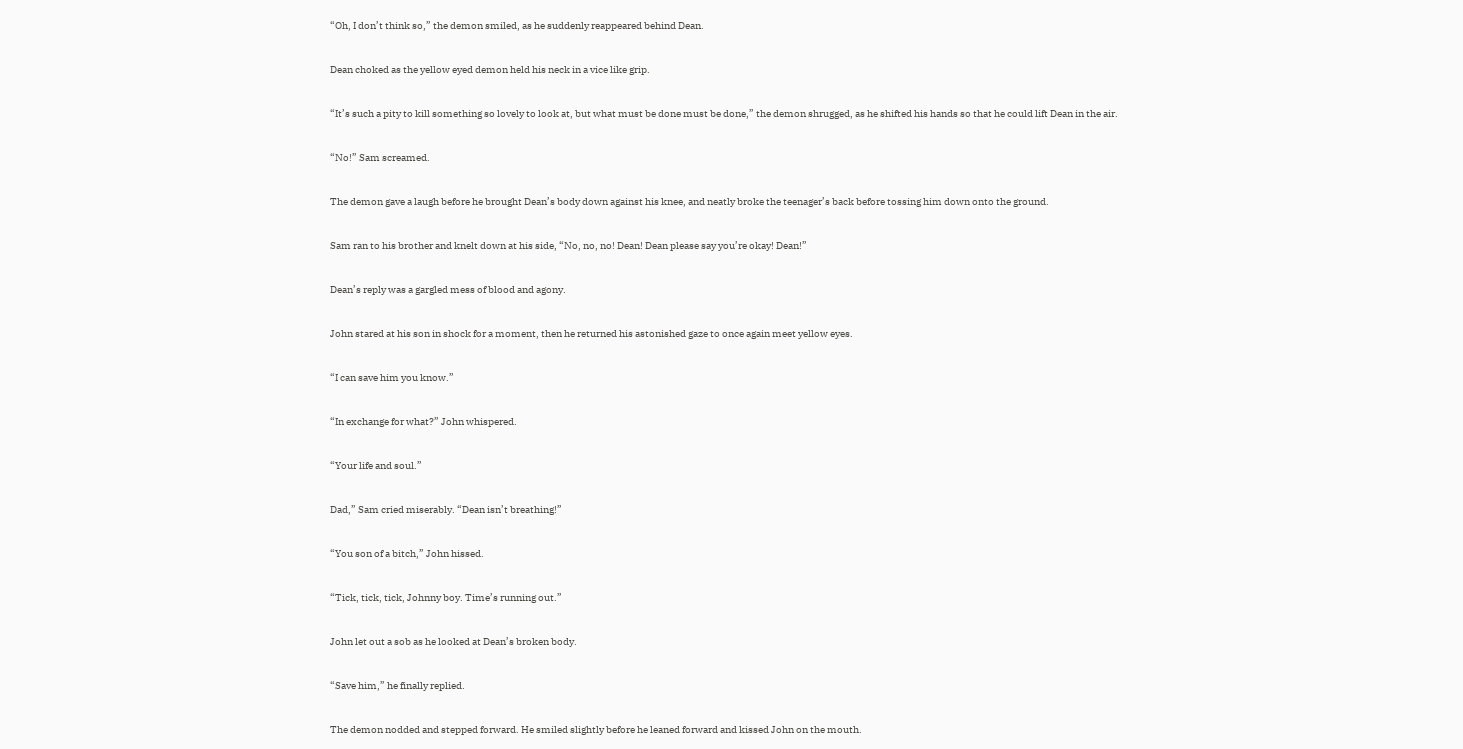“Oh, I don’t think so,” the demon smiled, as he suddenly reappeared behind Dean.

Dean choked as the yellow eyed demon held his neck in a vice like grip.

“It’s such a pity to kill something so lovely to look at, but what must be done must be done,” the demon shrugged, as he shifted his hands so that he could lift Dean in the air.

“No!” Sam screamed.

The demon gave a laugh before he brought Dean’s body down against his knee, and neatly broke the teenager’s back before tossing him down onto the ground.

Sam ran to his brother and knelt down at his side, “No, no, no! Dean! Dean please say you’re okay! Dean!”

Dean’s reply was a gargled mess of blood and agony.

John stared at his son in shock for a moment, then he returned his astonished gaze to once again meet yellow eyes.

“I can save him you know.”

“In exchange for what?” John whispered.

“Your life and soul.”

Dad,” Sam cried miserably. “Dean isn’t breathing!”

“You son of a bitch,” John hissed.

“Tick, tick, tick, Johnny boy. Time’s running out.”

John let out a sob as he looked at Dean’s broken body.

“Save him,” he finally replied.

The demon nodded and stepped forward. He smiled slightly before he leaned forward and kissed John on the mouth.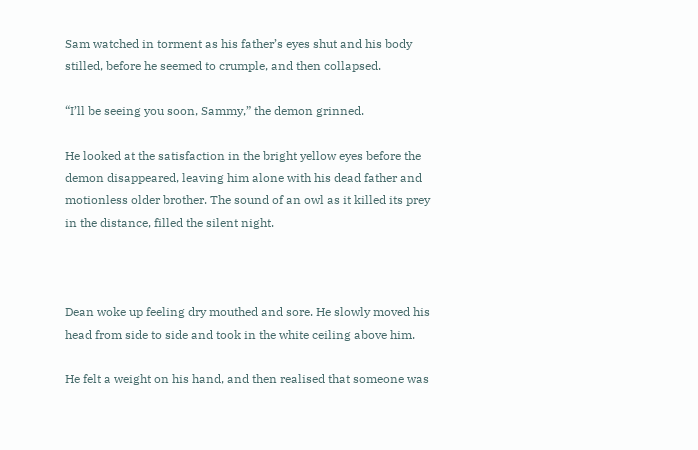Sam watched in torment as his father’s eyes shut and his body stilled, before he seemed to crumple, and then collapsed.

“I’ll be seeing you soon, Sammy,” the demon grinned.

He looked at the satisfaction in the bright yellow eyes before the demon disappeared, leaving him alone with his dead father and motionless older brother. The sound of an owl as it killed its prey in the distance, filled the silent night.



Dean woke up feeling dry mouthed and sore. He slowly moved his head from side to side and took in the white ceiling above him.

He felt a weight on his hand, and then realised that someone was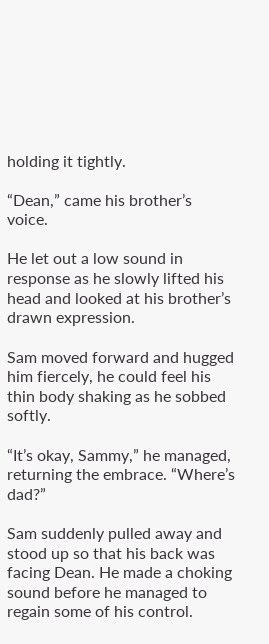holding it tightly.

“Dean,” came his brother’s voice.

He let out a low sound in response as he slowly lifted his head and looked at his brother’s drawn expression.

Sam moved forward and hugged him fiercely, he could feel his thin body shaking as he sobbed softly.

“It’s okay, Sammy,” he managed, returning the embrace. “Where’s dad?”

Sam suddenly pulled away and stood up so that his back was facing Dean. He made a choking sound before he managed to regain some of his control.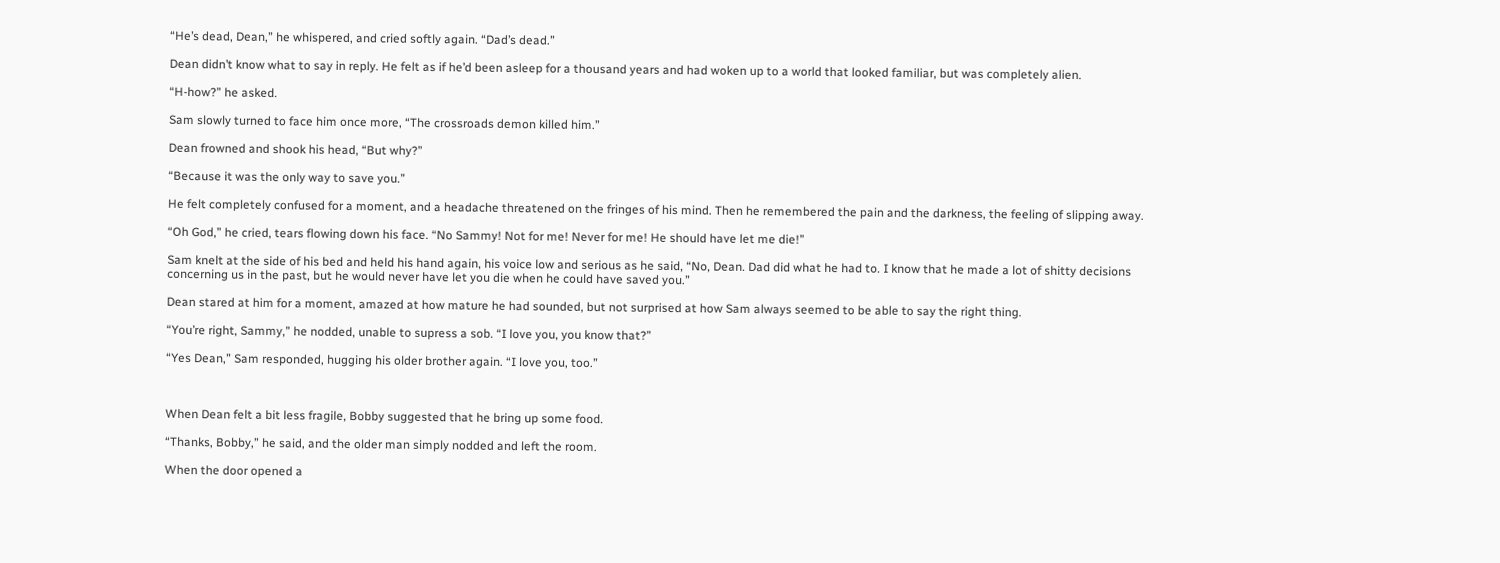“He’s dead, Dean,” he whispered, and cried softly again. “Dad’s dead.”

Dean didn’t know what to say in reply. He felt as if he’d been asleep for a thousand years and had woken up to a world that looked familiar, but was completely alien.

“H-how?” he asked.

Sam slowly turned to face him once more, “The crossroads demon killed him.”

Dean frowned and shook his head, “But why?”

“Because it was the only way to save you.”

He felt completely confused for a moment, and a headache threatened on the fringes of his mind. Then he remembered the pain and the darkness, the feeling of slipping away.

“Oh God,” he cried, tears flowing down his face. “No Sammy! Not for me! Never for me! He should have let me die!”

Sam knelt at the side of his bed and held his hand again, his voice low and serious as he said, “No, Dean. Dad did what he had to. I know that he made a lot of shitty decisions concerning us in the past, but he would never have let you die when he could have saved you.”

Dean stared at him for a moment, amazed at how mature he had sounded, but not surprised at how Sam always seemed to be able to say the right thing.

“You’re right, Sammy,” he nodded, unable to supress a sob. “I love you, you know that?”

“Yes Dean,” Sam responded, hugging his older brother again. “I love you, too.”



When Dean felt a bit less fragile, Bobby suggested that he bring up some food.

“Thanks, Bobby,” he said, and the older man simply nodded and left the room.

When the door opened a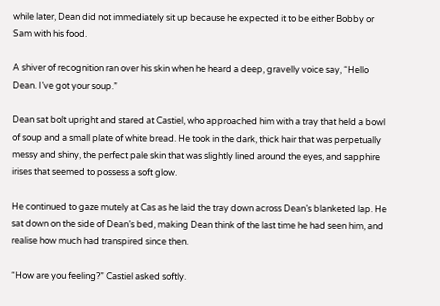while later, Dean did not immediately sit up because he expected it to be either Bobby or Sam with his food.

A shiver of recognition ran over his skin when he heard a deep, gravelly voice say, “Hello Dean. I’ve got your soup.”

Dean sat bolt upright and stared at Castiel, who approached him with a tray that held a bowl of soup and a small plate of white bread. He took in the dark, thick hair that was perpetually messy and shiny, the perfect pale skin that was slightly lined around the eyes, and sapphire irises that seemed to possess a soft glow.

He continued to gaze mutely at Cas as he laid the tray down across Dean’s blanketed lap. He sat down on the side of Dean’s bed, making Dean think of the last time he had seen him, and realise how much had transpired since then.

“How are you feeling?” Castiel asked softly.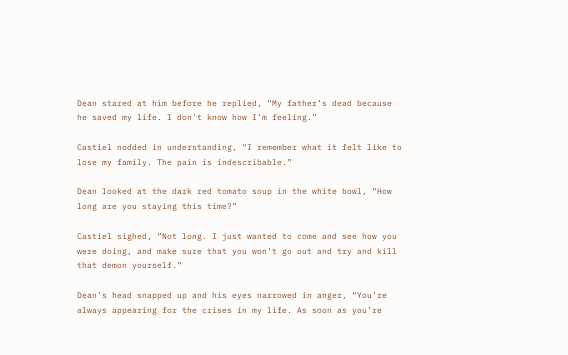Dean stared at him before he replied, “My father’s dead because he saved my life. I don’t know how I’m feeling.”

Castiel nodded in understanding, “I remember what it felt like to lose my family. The pain is indescribable.”

Dean looked at the dark red tomato soup in the white bowl, “How long are you staying this time?”

Castiel sighed, “Not long. I just wanted to come and see how you were doing, and make sure that you won’t go out and try and kill that demon yourself.”

Dean’s head snapped up and his eyes narrowed in anger, “You’re always appearing for the crises in my life. As soon as you’re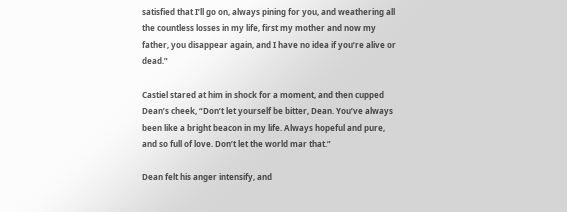satisfied that I’ll go on, always pining for you, and weathering all the countless losses in my life, first my mother and now my father, you disappear again, and I have no idea if you’re alive or dead.”

Castiel stared at him in shock for a moment, and then cupped Dean’s cheek, “Don’t let yourself be bitter, Dean. You’ve always been like a bright beacon in my life. Always hopeful and pure, and so full of love. Don’t let the world mar that.”

Dean felt his anger intensify, and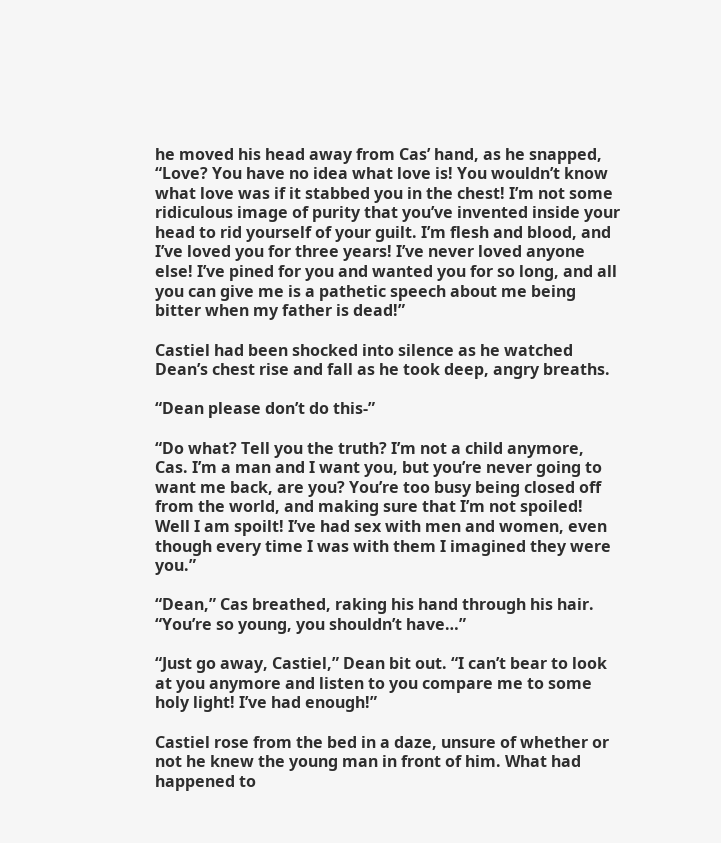he moved his head away from Cas’ hand, as he snapped, “Love? You have no idea what love is! You wouldn’t know what love was if it stabbed you in the chest! I’m not some ridiculous image of purity that you’ve invented inside your head to rid yourself of your guilt. I’m flesh and blood, and I’ve loved you for three years! I’ve never loved anyone else! I’ve pined for you and wanted you for so long, and all you can give me is a pathetic speech about me being bitter when my father is dead!”

Castiel had been shocked into silence as he watched Dean’s chest rise and fall as he took deep, angry breaths.

“Dean please don’t do this-”

“Do what? Tell you the truth? I’m not a child anymore, Cas. I’m a man and I want you, but you’re never going to want me back, are you? You’re too busy being closed off from the world, and making sure that I’m not spoiled! Well I am spoilt! I’ve had sex with men and women, even though every time I was with them I imagined they were you.”

“Dean,” Cas breathed, raking his hand through his hair. “You’re so young, you shouldn’t have…”

“Just go away, Castiel,” Dean bit out. “I can’t bear to look at you anymore and listen to you compare me to some holy light! I’ve had enough!”

Castiel rose from the bed in a daze, unsure of whether or not he knew the young man in front of him. What had happened to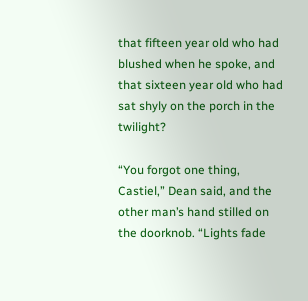that fifteen year old who had blushed when he spoke, and that sixteen year old who had sat shyly on the porch in the twilight?

“You forgot one thing, Castiel,” Dean said, and the other man’s hand stilled on the doorknob. “Lights fade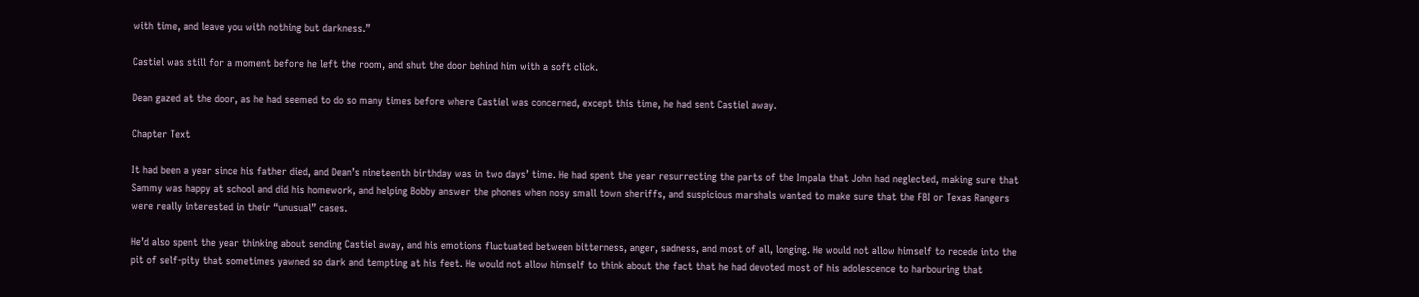with time, and leave you with nothing but darkness.”

Castiel was still for a moment before he left the room, and shut the door behind him with a soft click.

Dean gazed at the door, as he had seemed to do so many times before where Castiel was concerned, except this time, he had sent Castiel away.

Chapter Text

It had been a year since his father died, and Dean’s nineteenth birthday was in two days’ time. He had spent the year resurrecting the parts of the Impala that John had neglected, making sure that Sammy was happy at school and did his homework, and helping Bobby answer the phones when nosy small town sheriffs, and suspicious marshals wanted to make sure that the FBI or Texas Rangers were really interested in their “unusual” cases.

He’d also spent the year thinking about sending Castiel away, and his emotions fluctuated between bitterness, anger, sadness, and most of all, longing. He would not allow himself to recede into the pit of self-pity that sometimes yawned so dark and tempting at his feet. He would not allow himself to think about the fact that he had devoted most of his adolescence to harbouring that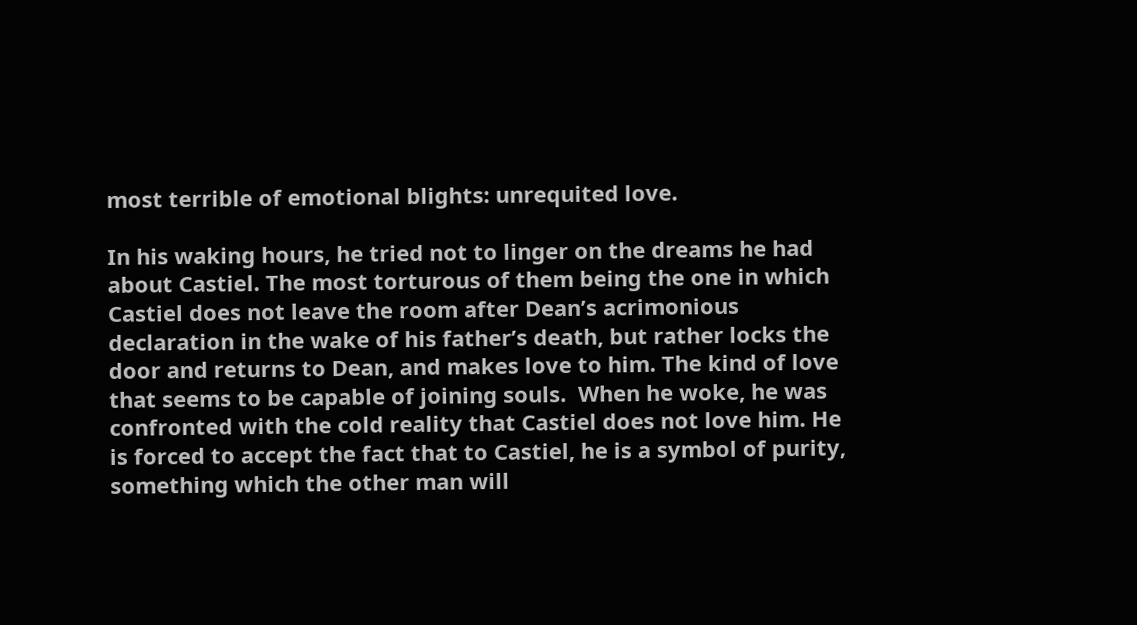most terrible of emotional blights: unrequited love.

In his waking hours, he tried not to linger on the dreams he had about Castiel. The most torturous of them being the one in which Castiel does not leave the room after Dean’s acrimonious declaration in the wake of his father’s death, but rather locks the door and returns to Dean, and makes love to him. The kind of love that seems to be capable of joining souls.  When he woke, he was confronted with the cold reality that Castiel does not love him. He is forced to accept the fact that to Castiel, he is a symbol of purity, something which the other man will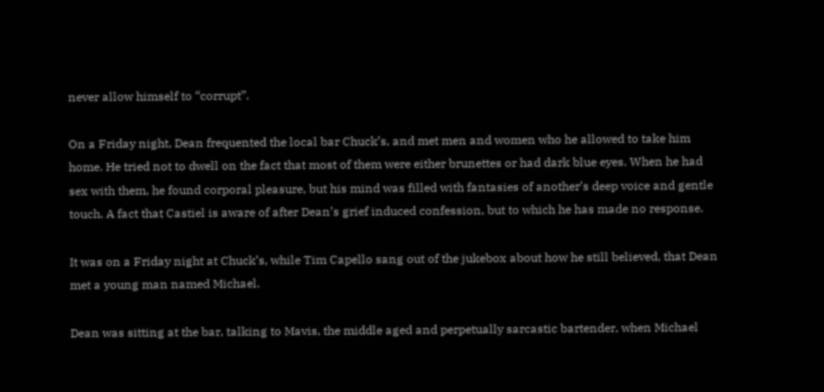never allow himself to “corrupt”.

On a Friday night, Dean frequented the local bar Chuck’s, and met men and women who he allowed to take him home. He tried not to dwell on the fact that most of them were either brunettes or had dark blue eyes. When he had sex with them, he found corporal pleasure, but his mind was filled with fantasies of another’s deep voice and gentle touch. A fact that Castiel is aware of after Dean’s grief induced confession, but to which he has made no response.

It was on a Friday night at Chuck’s, while Tim Capello sang out of the jukebox about how he still believed, that Dean met a young man named Michael.

Dean was sitting at the bar, talking to Mavis, the middle aged and perpetually sarcastic bartender, when Michael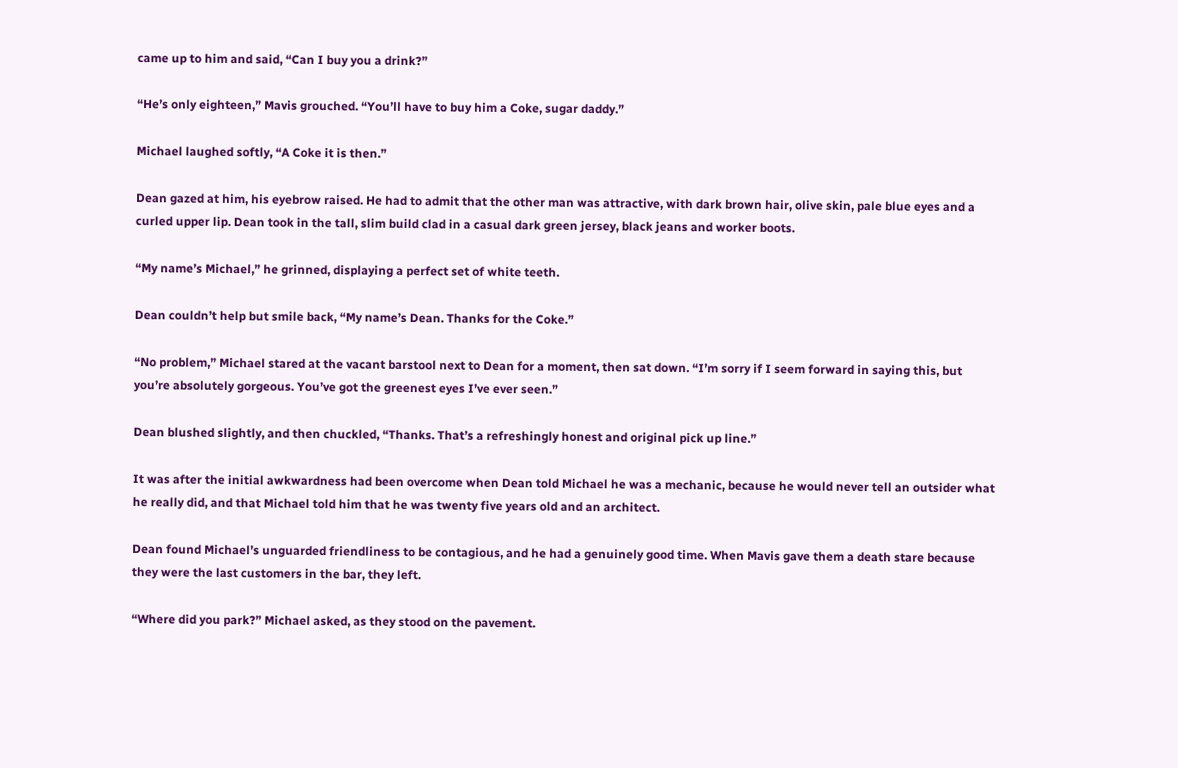came up to him and said, “Can I buy you a drink?”

“He’s only eighteen,” Mavis grouched. “You’ll have to buy him a Coke, sugar daddy.”

Michael laughed softly, “A Coke it is then.”

Dean gazed at him, his eyebrow raised. He had to admit that the other man was attractive, with dark brown hair, olive skin, pale blue eyes and a curled upper lip. Dean took in the tall, slim build clad in a casual dark green jersey, black jeans and worker boots.

“My name’s Michael,” he grinned, displaying a perfect set of white teeth.

Dean couldn’t help but smile back, “My name’s Dean. Thanks for the Coke.”

“No problem,” Michael stared at the vacant barstool next to Dean for a moment, then sat down. “I’m sorry if I seem forward in saying this, but you’re absolutely gorgeous. You’ve got the greenest eyes I’ve ever seen.”

Dean blushed slightly, and then chuckled, “Thanks. That’s a refreshingly honest and original pick up line.”

It was after the initial awkwardness had been overcome when Dean told Michael he was a mechanic, because he would never tell an outsider what he really did, and that Michael told him that he was twenty five years old and an architect.

Dean found Michael’s unguarded friendliness to be contagious, and he had a genuinely good time. When Mavis gave them a death stare because they were the last customers in the bar, they left.

“Where did you park?” Michael asked, as they stood on the pavement.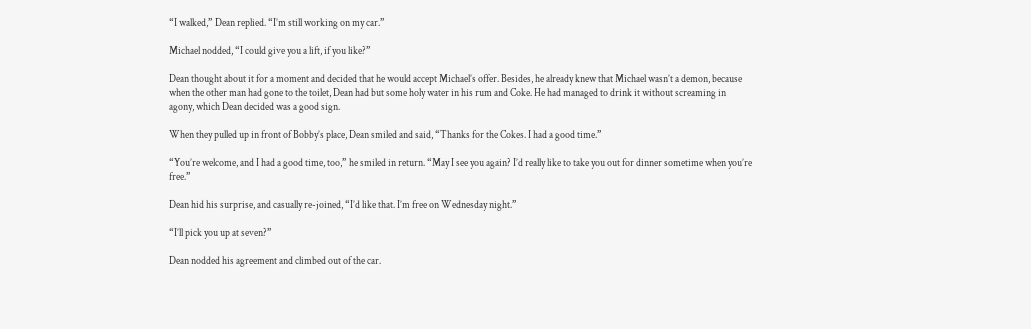“I walked,” Dean replied. “I’m still working on my car.”

Michael nodded, “I could give you a lift, if you like?”

Dean thought about it for a moment and decided that he would accept Michael’s offer. Besides, he already knew that Michael wasn’t a demon, because when the other man had gone to the toilet, Dean had but some holy water in his rum and Coke. He had managed to drink it without screaming in agony, which Dean decided was a good sign.

When they pulled up in front of Bobby’s place, Dean smiled and said, “Thanks for the Cokes. I had a good time.”

“You’re welcome, and I had a good time, too,” he smiled in return. “May I see you again? I’d really like to take you out for dinner sometime when you’re free.”

Dean hid his surprise, and casually re-joined, “I’d like that. I’m free on Wednesday night.”

“I’ll pick you up at seven?”

Dean nodded his agreement and climbed out of the car.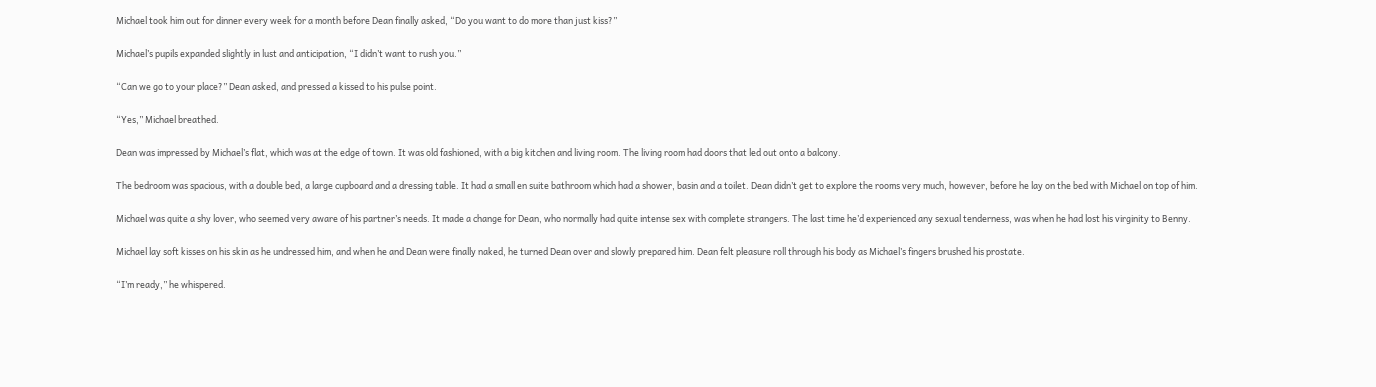Michael took him out for dinner every week for a month before Dean finally asked, “Do you want to do more than just kiss?”

Michael’s pupils expanded slightly in lust and anticipation, “I didn’t want to rush you.”

“Can we go to your place?” Dean asked, and pressed a kissed to his pulse point.

“Yes,” Michael breathed.

Dean was impressed by Michael’s flat, which was at the edge of town. It was old fashioned, with a big kitchen and living room. The living room had doors that led out onto a balcony.

The bedroom was spacious, with a double bed, a large cupboard and a dressing table. It had a small en suite bathroom which had a shower, basin and a toilet. Dean didn’t get to explore the rooms very much, however, before he lay on the bed with Michael on top of him.

Michael was quite a shy lover, who seemed very aware of his partner’s needs. It made a change for Dean, who normally had quite intense sex with complete strangers. The last time he’d experienced any sexual tenderness, was when he had lost his virginity to Benny.

Michael lay soft kisses on his skin as he undressed him, and when he and Dean were finally naked, he turned Dean over and slowly prepared him. Dean felt pleasure roll through his body as Michael’s fingers brushed his prostate.

“I’m ready,” he whispered.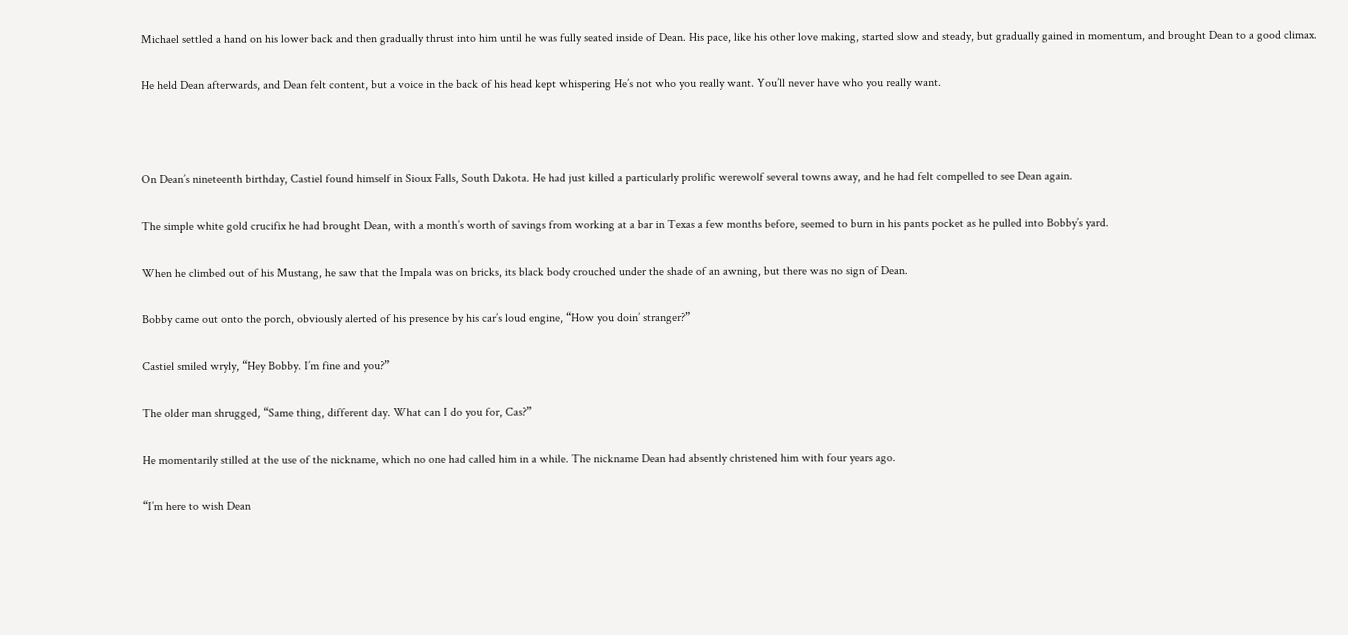Michael settled a hand on his lower back and then gradually thrust into him until he was fully seated inside of Dean. His pace, like his other love making, started slow and steady, but gradually gained in momentum, and brought Dean to a good climax.

He held Dean afterwards, and Dean felt content, but a voice in the back of his head kept whispering He’s not who you really want. You’ll never have who you really want.



On Dean’s nineteenth birthday, Castiel found himself in Sioux Falls, South Dakota. He had just killed a particularly prolific werewolf several towns away, and he had felt compelled to see Dean again.

The simple white gold crucifix he had brought Dean, with a month’s worth of savings from working at a bar in Texas a few months before, seemed to burn in his pants pocket as he pulled into Bobby’s yard.

When he climbed out of his Mustang, he saw that the Impala was on bricks, its black body crouched under the shade of an awning, but there was no sign of Dean.

Bobby came out onto the porch, obviously alerted of his presence by his car’s loud engine, “How you doin’ stranger?”

Castiel smiled wryly, “Hey Bobby. I’m fine and you?”

The older man shrugged, “Same thing, different day. What can I do you for, Cas?”

He momentarily stilled at the use of the nickname, which no one had called him in a while. The nickname Dean had absently christened him with four years ago.

“I’m here to wish Dean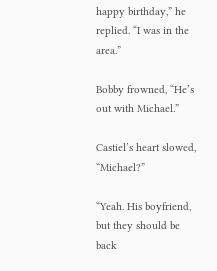happy birthday,” he replied. “I was in the area.”

Bobby frowned, “He’s out with Michael.”

Castiel’s heart slowed, “Michael?”

“Yeah. His boyfriend, but they should be back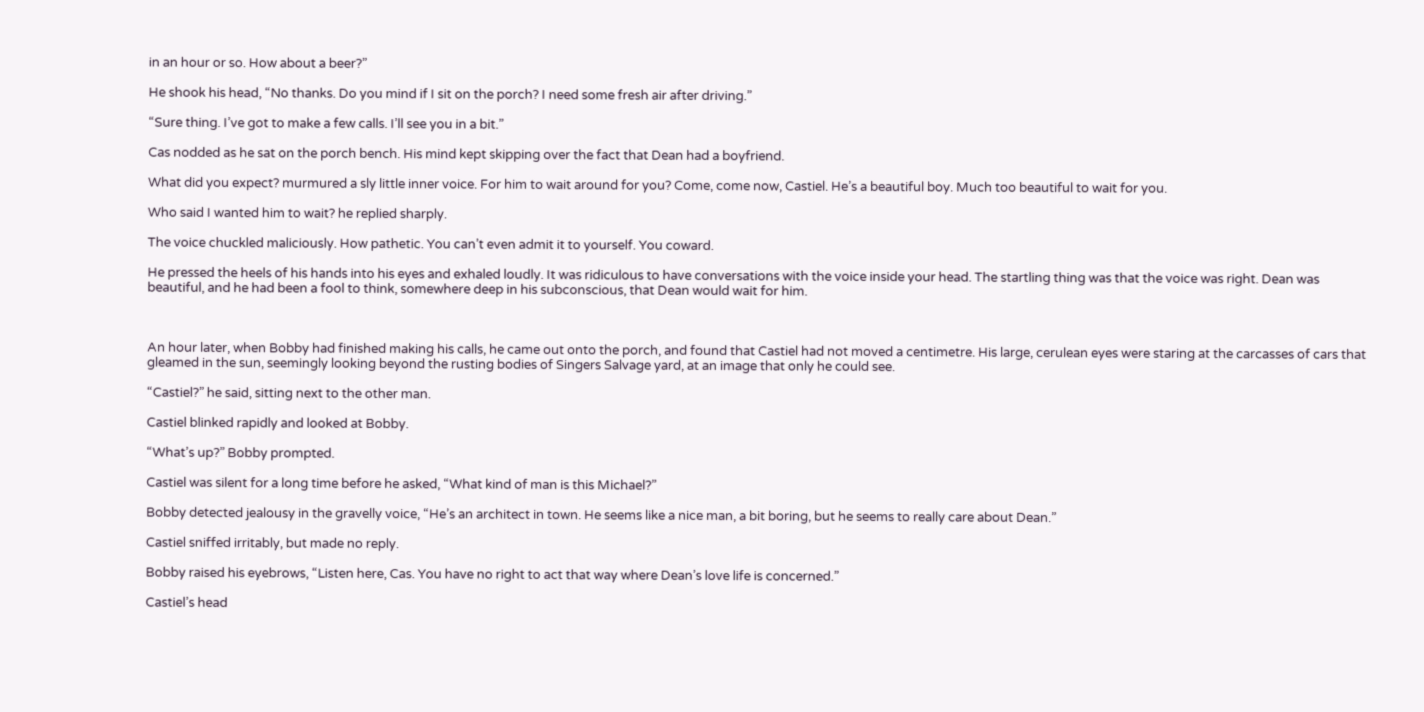in an hour or so. How about a beer?”

He shook his head, “No thanks. Do you mind if I sit on the porch? I need some fresh air after driving.”

“Sure thing. I’ve got to make a few calls. I’ll see you in a bit.”

Cas nodded as he sat on the porch bench. His mind kept skipping over the fact that Dean had a boyfriend.

What did you expect? murmured a sly little inner voice. For him to wait around for you? Come, come now, Castiel. He’s a beautiful boy. Much too beautiful to wait for you.

Who said I wanted him to wait? he replied sharply.

The voice chuckled maliciously. How pathetic. You can’t even admit it to yourself. You coward.

He pressed the heels of his hands into his eyes and exhaled loudly. It was ridiculous to have conversations with the voice inside your head. The startling thing was that the voice was right. Dean was beautiful, and he had been a fool to think, somewhere deep in his subconscious, that Dean would wait for him.



An hour later, when Bobby had finished making his calls, he came out onto the porch, and found that Castiel had not moved a centimetre. His large, cerulean eyes were staring at the carcasses of cars that gleamed in the sun, seemingly looking beyond the rusting bodies of Singers Salvage yard, at an image that only he could see.

“Castiel?” he said, sitting next to the other man.

Castiel blinked rapidly and looked at Bobby.

“What’s up?” Bobby prompted.

Castiel was silent for a long time before he asked, “What kind of man is this Michael?”

Bobby detected jealousy in the gravelly voice, “He’s an architect in town. He seems like a nice man, a bit boring, but he seems to really care about Dean.”

Castiel sniffed irritably, but made no reply.

Bobby raised his eyebrows, “Listen here, Cas. You have no right to act that way where Dean’s love life is concerned.”

Castiel’s head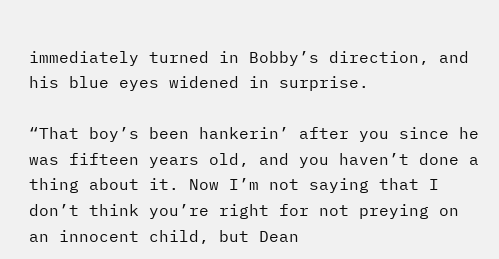immediately turned in Bobby’s direction, and his blue eyes widened in surprise.

“That boy’s been hankerin’ after you since he was fifteen years old, and you haven’t done a thing about it. Now I’m not saying that I don’t think you’re right for not preying on an innocent child, but Dean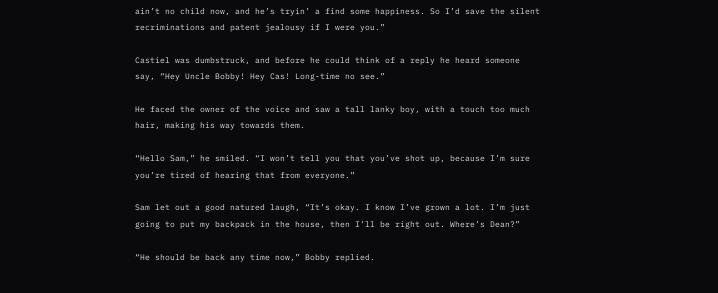ain’t no child now, and he’s tryin’ a find some happiness. So I’d save the silent recriminations and patent jealousy if I were you.”

Castiel was dumbstruck, and before he could think of a reply he heard someone say, “Hey Uncle Bobby! Hey Cas! Long-time no see.”

He faced the owner of the voice and saw a tall lanky boy, with a touch too much hair, making his way towards them.

“Hello Sam,” he smiled. “I won’t tell you that you’ve shot up, because I’m sure you’re tired of hearing that from everyone.”

Sam let out a good natured laugh, “It’s okay. I know I’ve grown a lot. I’m just going to put my backpack in the house, then I’ll be right out. Where’s Dean?”

“He should be back any time now,” Bobby replied.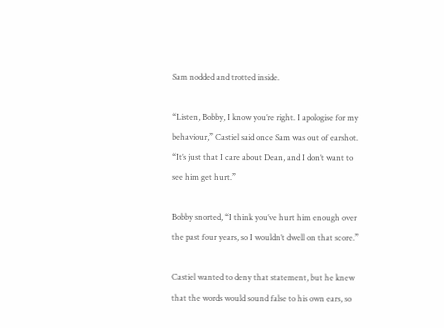Sam nodded and trotted inside.

“Listen, Bobby, I know you’re right. I apologise for my behaviour,” Castiel said once Sam was out of earshot. “It’s just that I care about Dean, and I don’t want to see him get hurt.”

Bobby snorted, “I think you’ve hurt him enough over the past four years, so I wouldn’t dwell on that score.”

Castiel wanted to deny that statement, but he knew that the words would sound false to his own ears, so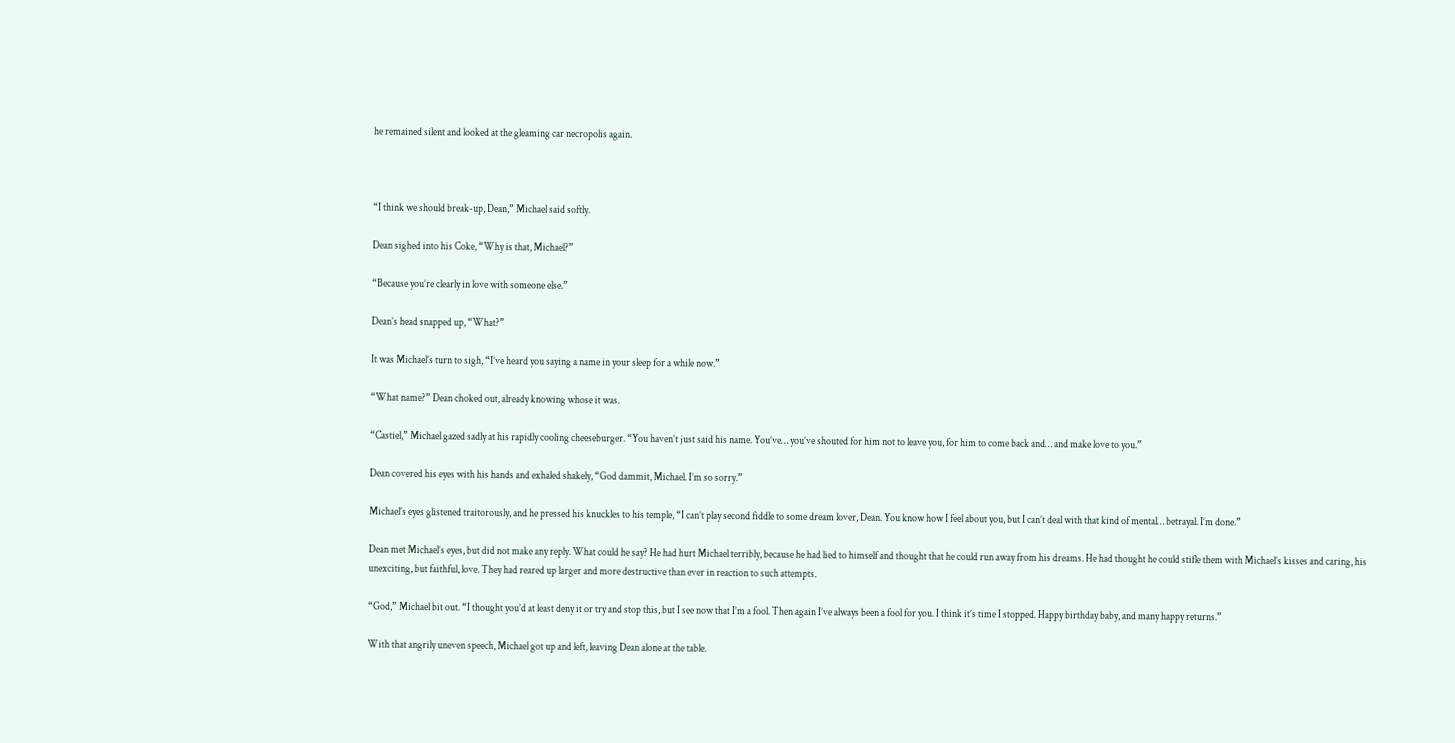he remained silent and looked at the gleaming car necropolis again.



“I think we should break-up, Dean,” Michael said softly.

Dean sighed into his Coke, “Why is that, Michael?”

“Because you’re clearly in love with someone else.”

Dean’s head snapped up, “What?”

It was Michael’s turn to sigh, “I’ve heard you saying a name in your sleep for a while now.”

“What name?” Dean choked out, already knowing whose it was.

“Castiel,” Michael gazed sadly at his rapidly cooling cheeseburger. “You haven’t just said his name. You’ve… you’ve shouted for him not to leave you, for him to come back and… and make love to you.”

Dean covered his eyes with his hands and exhaled shakely, “God dammit, Michael. I’m so sorry.”

Michael’s eyes glistened traitorously, and he pressed his knuckles to his temple, “I can’t play second fiddle to some dream lover, Dean. You know how I feel about you, but I can’t deal with that kind of mental… betrayal. I’m done.”

Dean met Michael’s eyes, but did not make any reply. What could he say? He had hurt Michael terribly, because he had lied to himself and thought that he could run away from his dreams. He had thought he could stifle them with Michael’s kisses and caring, his unexciting, but faithful, love. They had reared up larger and more destructive than ever in reaction to such attempts.

“God,” Michael bit out. “I thought you’d at least deny it or try and stop this, but I see now that I’m a fool. Then again I’ve always been a fool for you. I think it’s time I stopped. Happy birthday baby, and many happy returns.”

With that angrily uneven speech, Michael got up and left, leaving Dean alone at the table.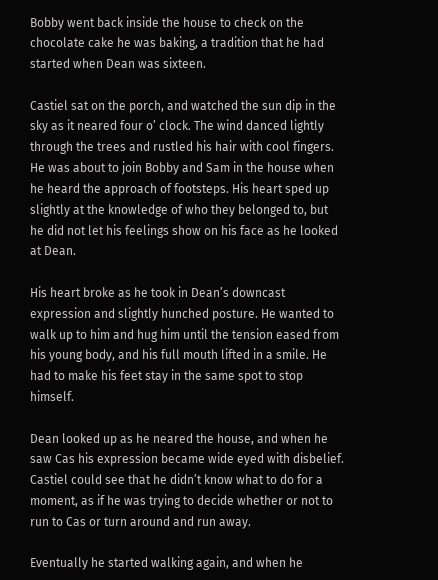Bobby went back inside the house to check on the chocolate cake he was baking, a tradition that he had started when Dean was sixteen.

Castiel sat on the porch, and watched the sun dip in the sky as it neared four o’ clock. The wind danced lightly through the trees and rustled his hair with cool fingers. He was about to join Bobby and Sam in the house when he heard the approach of footsteps. His heart sped up slightly at the knowledge of who they belonged to, but he did not let his feelings show on his face as he looked at Dean.

His heart broke as he took in Dean’s downcast expression and slightly hunched posture. He wanted to walk up to him and hug him until the tension eased from his young body, and his full mouth lifted in a smile. He had to make his feet stay in the same spot to stop himself.

Dean looked up as he neared the house, and when he saw Cas his expression became wide eyed with disbelief. Castiel could see that he didn’t know what to do for a moment, as if he was trying to decide whether or not to run to Cas or turn around and run away.

Eventually he started walking again, and when he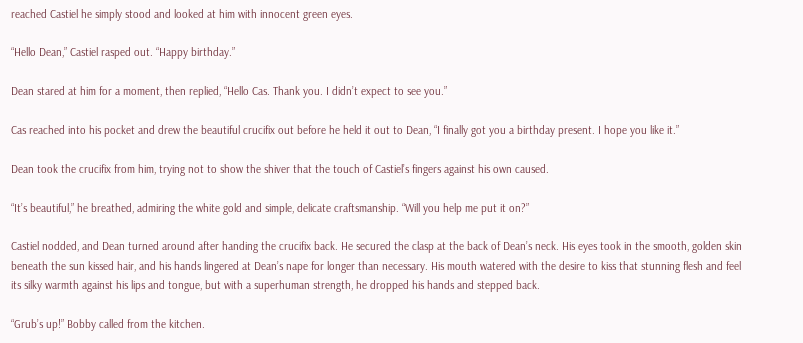reached Castiel he simply stood and looked at him with innocent green eyes.

“Hello Dean,” Castiel rasped out. “Happy birthday.”

Dean stared at him for a moment, then replied, “Hello Cas. Thank you. I didn’t expect to see you.”

Cas reached into his pocket and drew the beautiful crucifix out before he held it out to Dean, “I finally got you a birthday present. I hope you like it.”

Dean took the crucifix from him, trying not to show the shiver that the touch of Castiel’s fingers against his own caused.

“It’s beautiful,” he breathed, admiring the white gold and simple, delicate craftsmanship. “Will you help me put it on?”

Castiel nodded, and Dean turned around after handing the crucifix back. He secured the clasp at the back of Dean’s neck. His eyes took in the smooth, golden skin beneath the sun kissed hair, and his hands lingered at Dean’s nape for longer than necessary. His mouth watered with the desire to kiss that stunning flesh and feel its silky warmth against his lips and tongue, but with a superhuman strength, he dropped his hands and stepped back.

“Grub’s up!” Bobby called from the kitchen.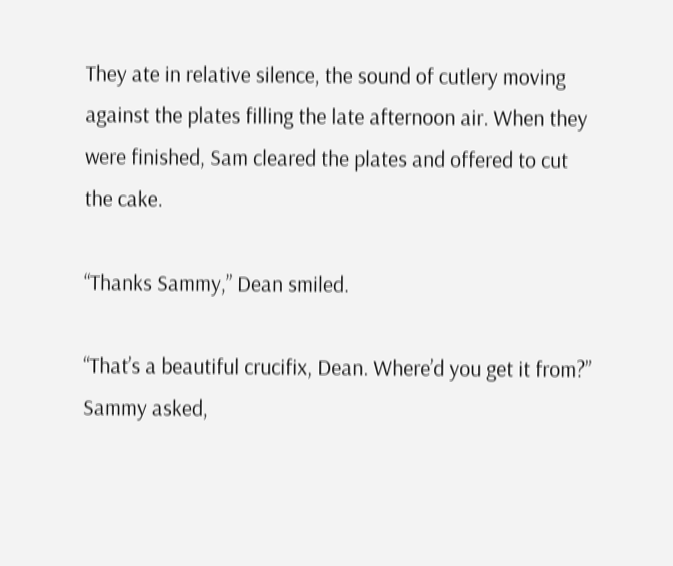They ate in relative silence, the sound of cutlery moving against the plates filling the late afternoon air. When they were finished, Sam cleared the plates and offered to cut the cake.

“Thanks Sammy,” Dean smiled.

“That’s a beautiful crucifix, Dean. Where’d you get it from?” Sammy asked,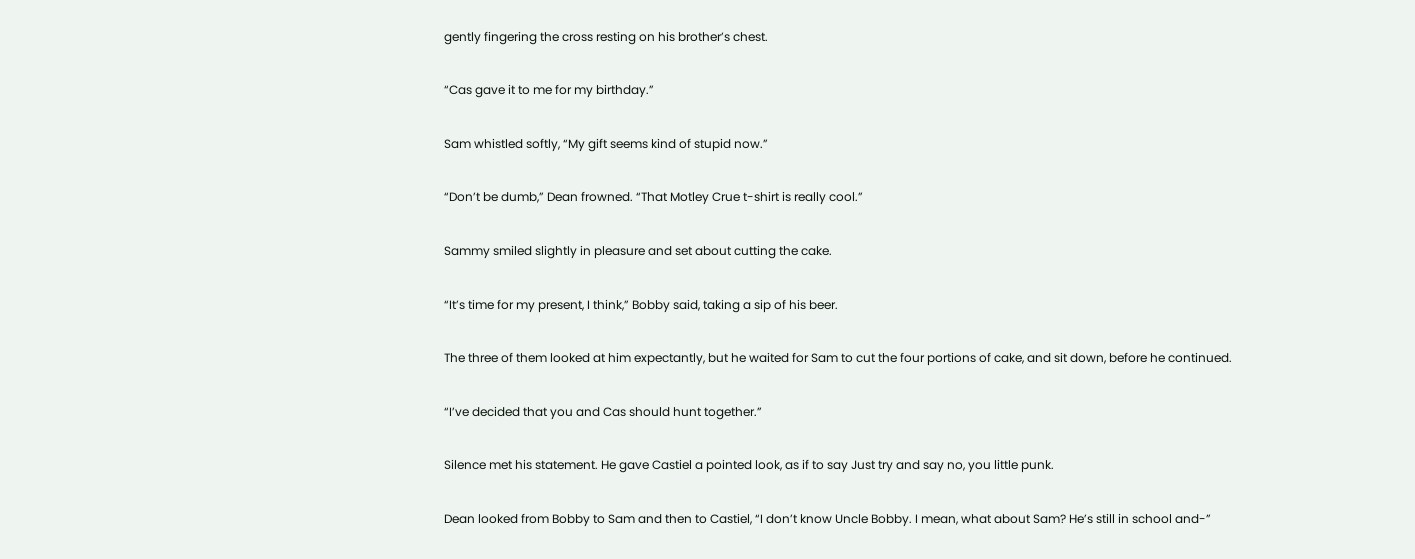gently fingering the cross resting on his brother’s chest.

“Cas gave it to me for my birthday.”

Sam whistled softly, “My gift seems kind of stupid now.”

“Don’t be dumb,” Dean frowned. “That Motley Crue t-shirt is really cool.”

Sammy smiled slightly in pleasure and set about cutting the cake.

“It’s time for my present, I think,” Bobby said, taking a sip of his beer.

The three of them looked at him expectantly, but he waited for Sam to cut the four portions of cake, and sit down, before he continued.

“I’ve decided that you and Cas should hunt together.”

Silence met his statement. He gave Castiel a pointed look, as if to say Just try and say no, you little punk.

Dean looked from Bobby to Sam and then to Castiel, “I don’t know Uncle Bobby. I mean, what about Sam? He’s still in school and-”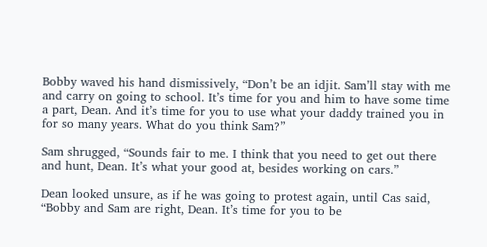Bobby waved his hand dismissively, “Don’t be an idjit. Sam’ll stay with me and carry on going to school. It’s time for you and him to have some time a part, Dean. And it’s time for you to use what your daddy trained you in for so many years. What do you think Sam?”

Sam shrugged, “Sounds fair to me. I think that you need to get out there and hunt, Dean. It’s what your good at, besides working on cars.”

Dean looked unsure, as if he was going to protest again, until Cas said, “Bobby and Sam are right, Dean. It’s time for you to be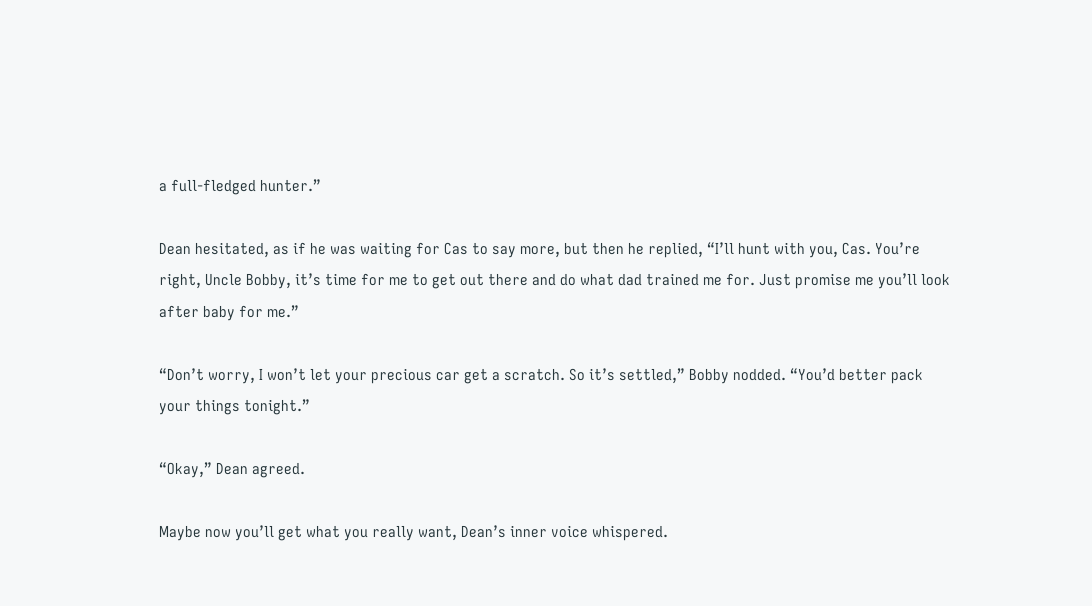a full-fledged hunter.”

Dean hesitated, as if he was waiting for Cas to say more, but then he replied, “I’ll hunt with you, Cas. You’re right, Uncle Bobby, it’s time for me to get out there and do what dad trained me for. Just promise me you’ll look after baby for me.”

“Don’t worry, I won’t let your precious car get a scratch. So it’s settled,” Bobby nodded. “You’d better pack your things tonight.”

“Okay,” Dean agreed.

Maybe now you’ll get what you really want, Dean’s inner voice whispered.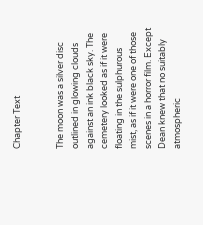Chapter Text


The moon was a silver disc outlined in glowing clouds against an ink black sky. The cemetery looked as if it were floating in the sulphurous mist, as if it were one of those scenes in a horror film. Except Dean knew that no suitably atmospheric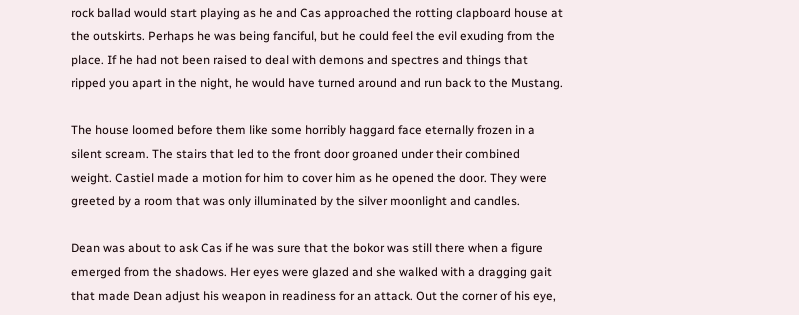rock ballad would start playing as he and Cas approached the rotting clapboard house at the outskirts. Perhaps he was being fanciful, but he could feel the evil exuding from the place. If he had not been raised to deal with demons and spectres and things that ripped you apart in the night, he would have turned around and run back to the Mustang.

The house loomed before them like some horribly haggard face eternally frozen in a silent scream. The stairs that led to the front door groaned under their combined weight. Castiel made a motion for him to cover him as he opened the door. They were greeted by a room that was only illuminated by the silver moonlight and candles.

Dean was about to ask Cas if he was sure that the bokor was still there when a figure emerged from the shadows. Her eyes were glazed and she walked with a dragging gait that made Dean adjust his weapon in readiness for an attack. Out the corner of his eye,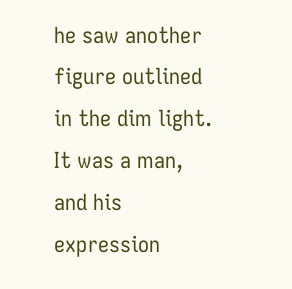he saw another figure outlined in the dim light. It was a man, and his expression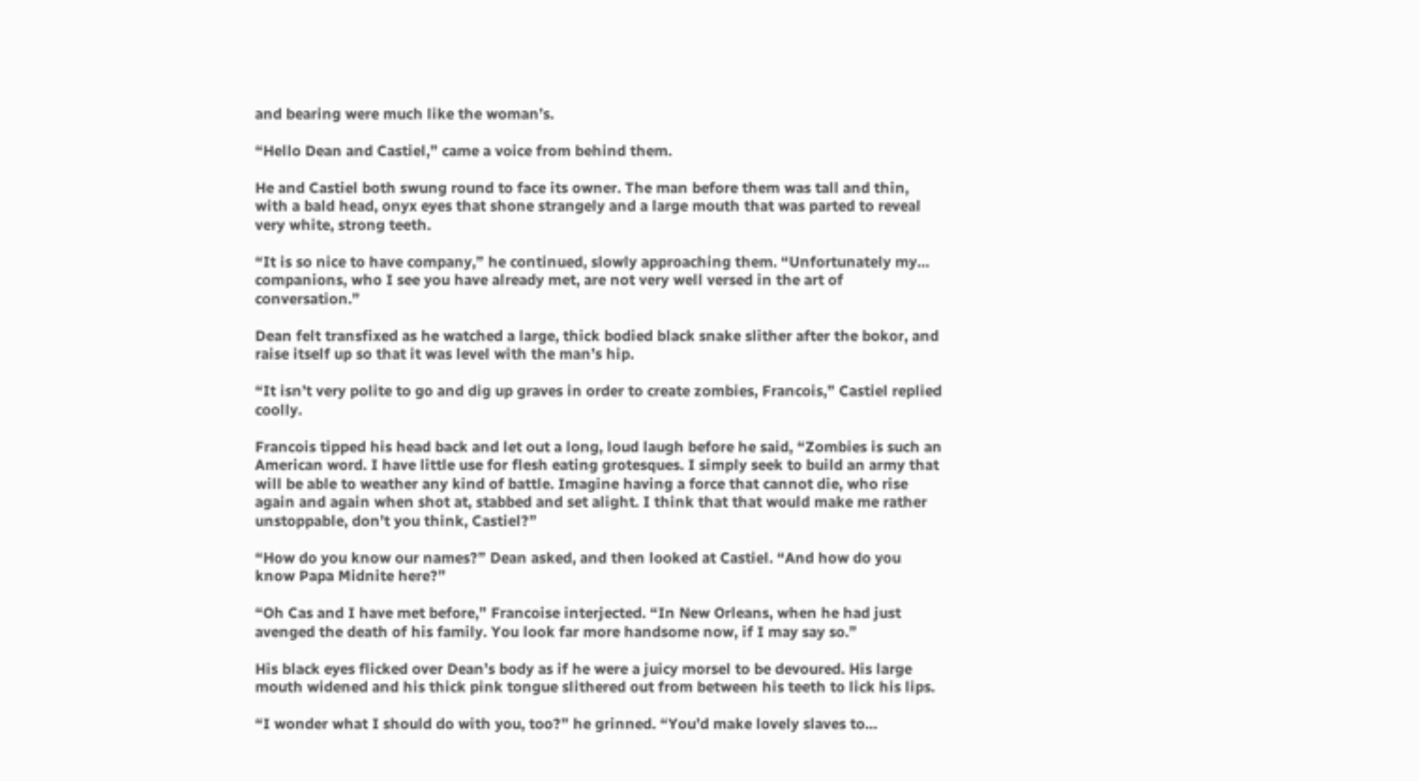and bearing were much like the woman’s.

“Hello Dean and Castiel,” came a voice from behind them.

He and Castiel both swung round to face its owner. The man before them was tall and thin, with a bald head, onyx eyes that shone strangely and a large mouth that was parted to reveal very white, strong teeth.

“It is so nice to have company,” he continued, slowly approaching them. “Unfortunately my… companions, who I see you have already met, are not very well versed in the art of conversation.”

Dean felt transfixed as he watched a large, thick bodied black snake slither after the bokor, and raise itself up so that it was level with the man’s hip.

“It isn’t very polite to go and dig up graves in order to create zombies, Francois,” Castiel replied coolly.

Francois tipped his head back and let out a long, loud laugh before he said, “Zombies is such an American word. I have little use for flesh eating grotesques. I simply seek to build an army that will be able to weather any kind of battle. Imagine having a force that cannot die, who rise again and again when shot at, stabbed and set alight. I think that that would make me rather unstoppable, don’t you think, Castiel?”

“How do you know our names?” Dean asked, and then looked at Castiel. “And how do you know Papa Midnite here?”

“Oh Cas and I have met before,” Francoise interjected. “In New Orleans, when he had just avenged the death of his family. You look far more handsome now, if I may say so.”

His black eyes flicked over Dean’s body as if he were a juicy morsel to be devoured. His large mouth widened and his thick pink tongue slithered out from between his teeth to lick his lips.

“I wonder what I should do with you, too?” he grinned. “You’d make lovely slaves to…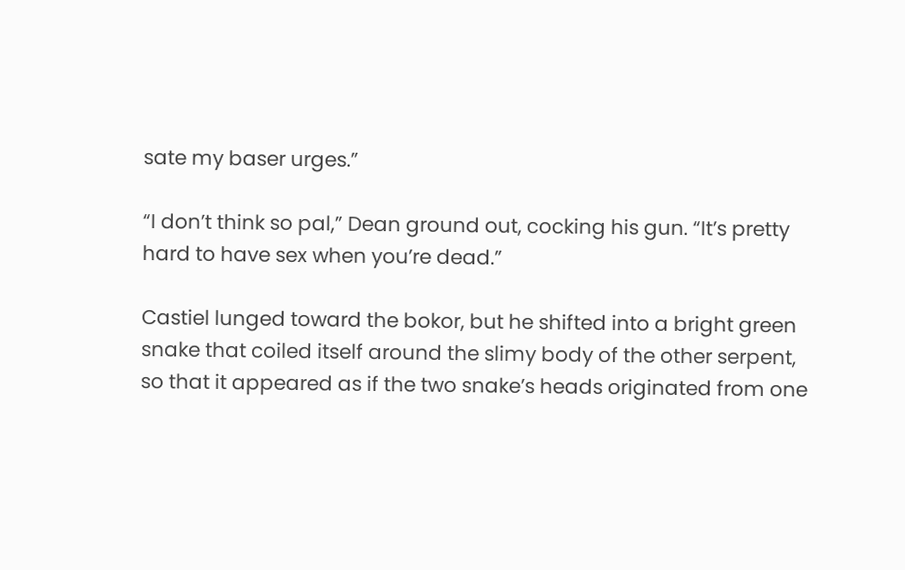sate my baser urges.”

“I don’t think so pal,” Dean ground out, cocking his gun. “It’s pretty hard to have sex when you’re dead.”

Castiel lunged toward the bokor, but he shifted into a bright green snake that coiled itself around the slimy body of the other serpent, so that it appeared as if the two snake’s heads originated from one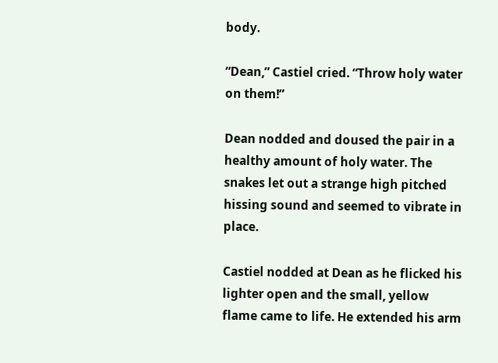body.

“Dean,” Castiel cried. “Throw holy water on them!”

Dean nodded and doused the pair in a healthy amount of holy water. The snakes let out a strange high pitched hissing sound and seemed to vibrate in place.

Castiel nodded at Dean as he flicked his lighter open and the small, yellow flame came to life. He extended his arm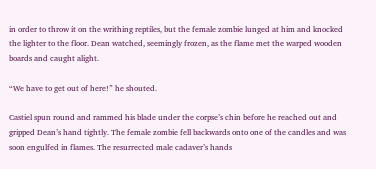in order to throw it on the writhing reptiles, but the female zombie lunged at him and knocked the lighter to the floor. Dean watched, seemingly frozen, as the flame met the warped wooden boards and caught alight.

“We have to get out of here!” he shouted.

Castiel spun round and rammed his blade under the corpse’s chin before he reached out and gripped Dean’s hand tightly. The female zombie fell backwards onto one of the candles and was soon engulfed in flames. The resurrected male cadaver’s hands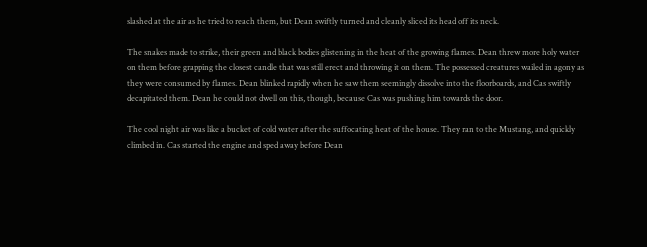slashed at the air as he tried to reach them, but Dean swiftly turned and cleanly sliced its head off its neck.

The snakes made to strike, their green and black bodies glistening in the heat of the growing flames. Dean threw more holy water on them before grapping the closest candle that was still erect and throwing it on them. The possessed creatures wailed in agony as they were consumed by flames. Dean blinked rapidly when he saw them seemingly dissolve into the floorboards, and Cas swiftly decapitated them. Dean he could not dwell on this, though, because Cas was pushing him towards the door.

The cool night air was like a bucket of cold water after the suffocating heat of the house. They ran to the Mustang, and quickly climbed in. Cas started the engine and sped away before Dean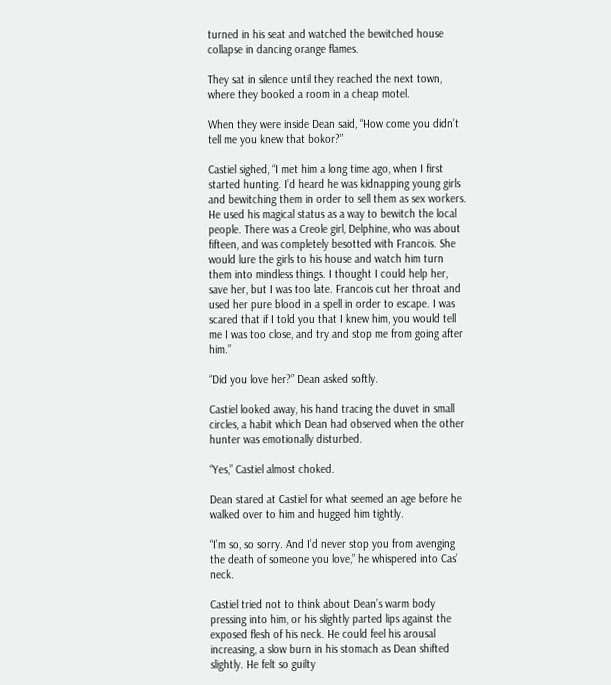turned in his seat and watched the bewitched house collapse in dancing orange flames.

They sat in silence until they reached the next town, where they booked a room in a cheap motel.

When they were inside Dean said, “How come you didn’t tell me you knew that bokor?”

Castiel sighed, “I met him a long time ago, when I first started hunting. I’d heard he was kidnapping young girls and bewitching them in order to sell them as sex workers. He used his magical status as a way to bewitch the local people. There was a Creole girl, Delphine, who was about fifteen, and was completely besotted with Francois. She would lure the girls to his house and watch him turn them into mindless things. I thought I could help her, save her, but I was too late. Francois cut her throat and used her pure blood in a spell in order to escape. I was scared that if I told you that I knew him, you would tell me I was too close, and try and stop me from going after him.”

“Did you love her?” Dean asked softly.

Castiel looked away, his hand tracing the duvet in small circles, a habit which Dean had observed when the other hunter was emotionally disturbed.

“Yes,” Castiel almost choked.

Dean stared at Castiel for what seemed an age before he walked over to him and hugged him tightly.

“I’m so, so sorry. And I’d never stop you from avenging the death of someone you love,” he whispered into Cas’ neck.

Castiel tried not to think about Dean’s warm body pressing into him, or his slightly parted lips against the exposed flesh of his neck. He could feel his arousal increasing, a slow burn in his stomach as Dean shifted slightly. He felt so guilty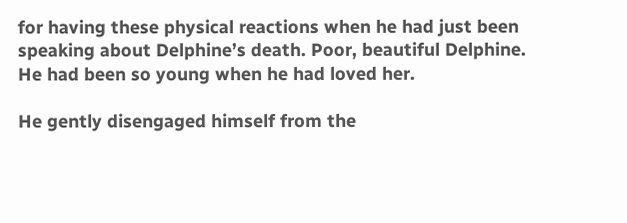for having these physical reactions when he had just been speaking about Delphine’s death. Poor, beautiful Delphine. He had been so young when he had loved her.

He gently disengaged himself from the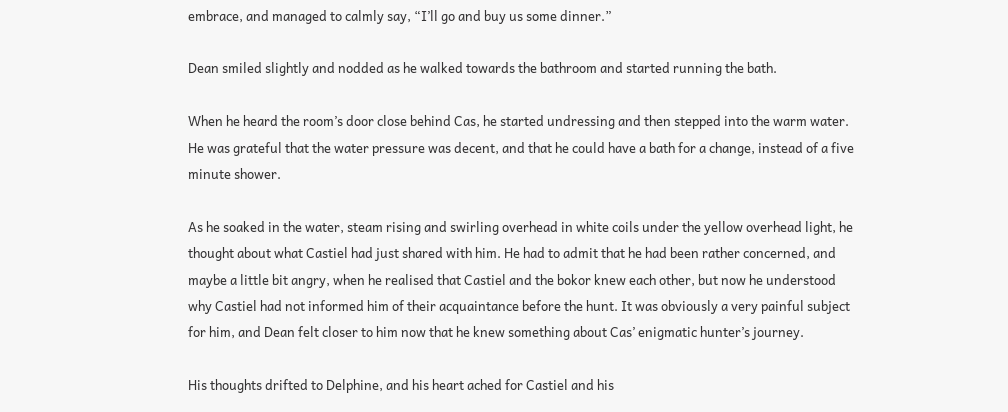embrace, and managed to calmly say, “I’ll go and buy us some dinner.”

Dean smiled slightly and nodded as he walked towards the bathroom and started running the bath.

When he heard the room’s door close behind Cas, he started undressing and then stepped into the warm water. He was grateful that the water pressure was decent, and that he could have a bath for a change, instead of a five minute shower.

As he soaked in the water, steam rising and swirling overhead in white coils under the yellow overhead light, he thought about what Castiel had just shared with him. He had to admit that he had been rather concerned, and maybe a little bit angry, when he realised that Castiel and the bokor knew each other, but now he understood why Castiel had not informed him of their acquaintance before the hunt. It was obviously a very painful subject for him, and Dean felt closer to him now that he knew something about Cas’ enigmatic hunter’s journey.

His thoughts drifted to Delphine, and his heart ached for Castiel and his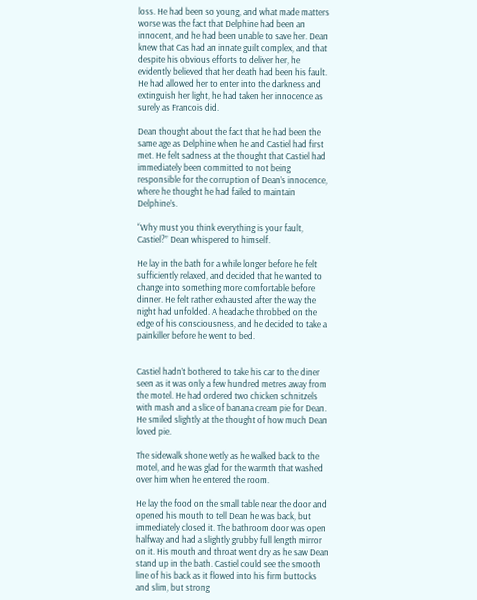loss. He had been so young, and what made matters worse was the fact that Delphine had been an innocent, and he had been unable to save her. Dean knew that Cas had an innate guilt complex, and that despite his obvious efforts to deliver her, he evidently believed that her death had been his fault. He had allowed her to enter into the darkness and extinguish her light, he had taken her innocence as surely as Francois did.

Dean thought about the fact that he had been the same age as Delphine when he and Castiel had first met. He felt sadness at the thought that Castiel had immediately been committed to not being responsible for the corruption of Dean’s innocence, where he thought he had failed to maintain Delphine’s.

“Why must you think everything is your fault, Castiel?” Dean whispered to himself.

He lay in the bath for a while longer before he felt sufficiently relaxed, and decided that he wanted to change into something more comfortable before dinner. He felt rather exhausted after the way the night had unfolded. A headache throbbed on the edge of his consciousness, and he decided to take a painkiller before he went to bed.


Castiel hadn’t bothered to take his car to the diner seen as it was only a few hundred metres away from the motel. He had ordered two chicken schnitzels with mash and a slice of banana cream pie for Dean. He smiled slightly at the thought of how much Dean loved pie.

The sidewalk shone wetly as he walked back to the motel, and he was glad for the warmth that washed over him when he entered the room.

He lay the food on the small table near the door and opened his mouth to tell Dean he was back, but immediately closed it. The bathroom door was open halfway and had a slightly grubby full length mirror on it. His mouth and throat went dry as he saw Dean stand up in the bath. Castiel could see the smooth line of his back as it flowed into his firm buttocks and slim, but strong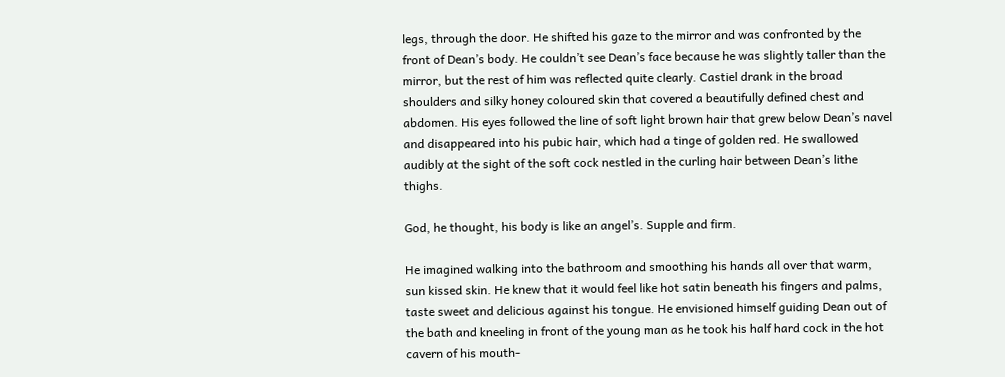legs, through the door. He shifted his gaze to the mirror and was confronted by the front of Dean’s body. He couldn’t see Dean’s face because he was slightly taller than the mirror, but the rest of him was reflected quite clearly. Castiel drank in the broad shoulders and silky honey coloured skin that covered a beautifully defined chest and abdomen. His eyes followed the line of soft light brown hair that grew below Dean’s navel and disappeared into his pubic hair, which had a tinge of golden red. He swallowed audibly at the sight of the soft cock nestled in the curling hair between Dean’s lithe thighs.

God, he thought, his body is like an angel’s. Supple and firm.

He imagined walking into the bathroom and smoothing his hands all over that warm, sun kissed skin. He knew that it would feel like hot satin beneath his fingers and palms, taste sweet and delicious against his tongue. He envisioned himself guiding Dean out of the bath and kneeling in front of the young man as he took his half hard cock in the hot cavern of his mouth-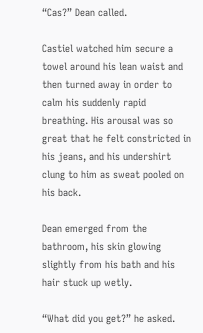“Cas?” Dean called.

Castiel watched him secure a towel around his lean waist and then turned away in order to calm his suddenly rapid breathing. His arousal was so great that he felt constricted in his jeans, and his undershirt clung to him as sweat pooled on his back.

Dean emerged from the bathroom, his skin glowing slightly from his bath and his hair stuck up wetly.

“What did you get?” he asked.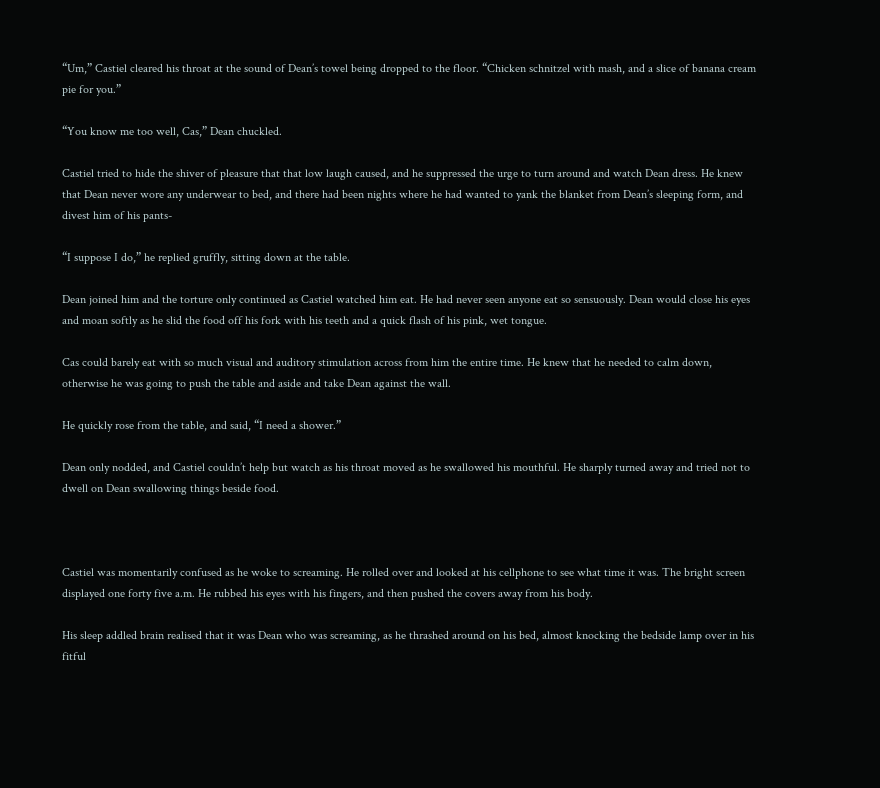“Um,” Castiel cleared his throat at the sound of Dean’s towel being dropped to the floor. “Chicken schnitzel with mash, and a slice of banana cream pie for you.”

“You know me too well, Cas,” Dean chuckled.

Castiel tried to hide the shiver of pleasure that that low laugh caused, and he suppressed the urge to turn around and watch Dean dress. He knew that Dean never wore any underwear to bed, and there had been nights where he had wanted to yank the blanket from Dean’s sleeping form, and divest him of his pants-

“I suppose I do,” he replied gruffly, sitting down at the table.

Dean joined him and the torture only continued as Castiel watched him eat. He had never seen anyone eat so sensuously. Dean would close his eyes and moan softly as he slid the food off his fork with his teeth and a quick flash of his pink, wet tongue.

Cas could barely eat with so much visual and auditory stimulation across from him the entire time. He knew that he needed to calm down, otherwise he was going to push the table and aside and take Dean against the wall.

He quickly rose from the table, and said, “I need a shower.”

Dean only nodded, and Castiel couldn’t help but watch as his throat moved as he swallowed his mouthful. He sharply turned away and tried not to dwell on Dean swallowing things beside food.



Castiel was momentarily confused as he woke to screaming. He rolled over and looked at his cellphone to see what time it was. The bright screen displayed one forty five a.m. He rubbed his eyes with his fingers, and then pushed the covers away from his body.

His sleep addled brain realised that it was Dean who was screaming, as he thrashed around on his bed, almost knocking the bedside lamp over in his fitful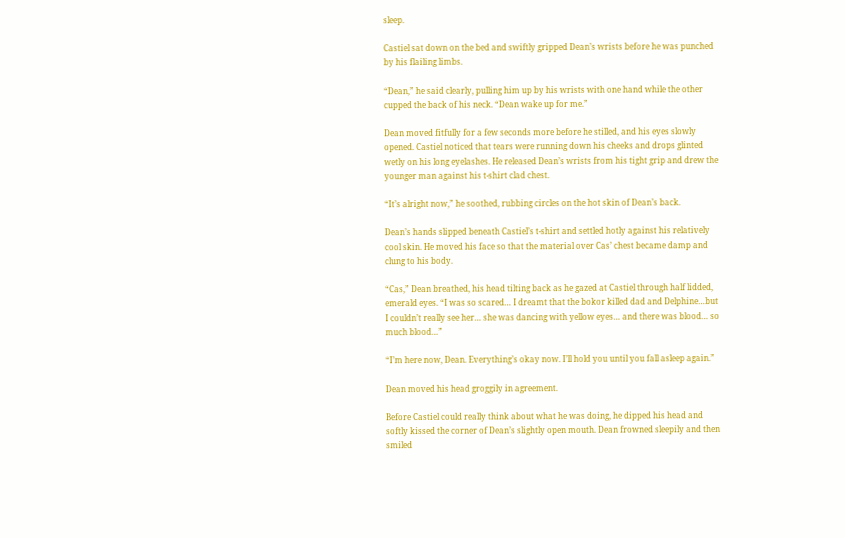sleep.

Castiel sat down on the bed and swiftly gripped Dean’s wrists before he was punched by his flailing limbs.

“Dean,” he said clearly, pulling him up by his wrists with one hand while the other cupped the back of his neck. “Dean wake up for me.”

Dean moved fitfully for a few seconds more before he stilled, and his eyes slowly opened. Castiel noticed that tears were running down his cheeks and drops glinted wetly on his long eyelashes. He released Dean’s wrists from his tight grip and drew the younger man against his t-shirt clad chest.

“It’s alright now,” he soothed, rubbing circles on the hot skin of Dean’s back.

Dean’s hands slipped beneath Castiel’s t-shirt and settled hotly against his relatively cool skin. He moved his face so that the material over Cas’ chest became damp and clung to his body.

“Cas,” Dean breathed, his head tilting back as he gazed at Castiel through half lidded, emerald eyes. “I was so scared… I dreamt that the bokor killed dad and Delphine…but I couldn’t really see her… she was dancing with yellow eyes… and there was blood… so much blood…”

“I’m here now, Dean. Everything’s okay now. I’ll hold you until you fall asleep again.”

Dean moved his head groggily in agreement.

Before Castiel could really think about what he was doing, he dipped his head and softly kissed the corner of Dean’s slightly open mouth. Dean frowned sleepily and then smiled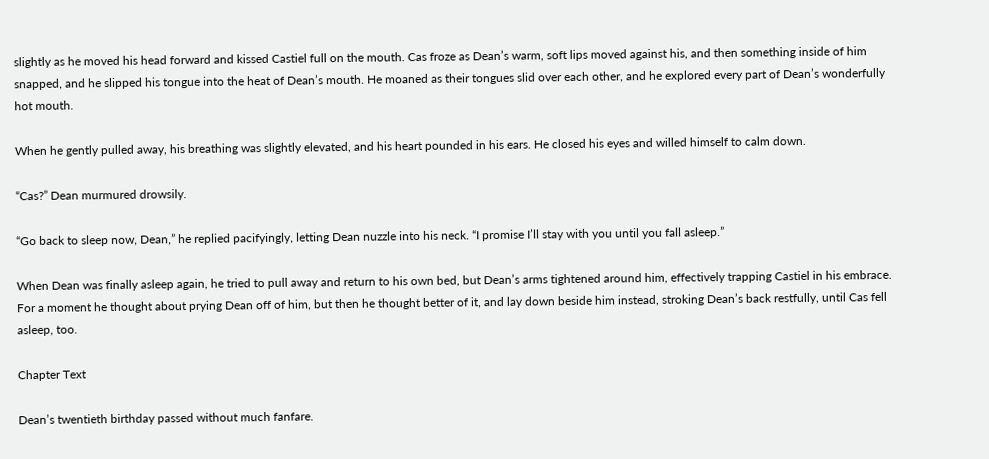slightly as he moved his head forward and kissed Castiel full on the mouth. Cas froze as Dean’s warm, soft lips moved against his, and then something inside of him snapped, and he slipped his tongue into the heat of Dean’s mouth. He moaned as their tongues slid over each other, and he explored every part of Dean’s wonderfully hot mouth.

When he gently pulled away, his breathing was slightly elevated, and his heart pounded in his ears. He closed his eyes and willed himself to calm down.

“Cas?” Dean murmured drowsily.

“Go back to sleep now, Dean,” he replied pacifyingly, letting Dean nuzzle into his neck. “I promise I’ll stay with you until you fall asleep.”

When Dean was finally asleep again, he tried to pull away and return to his own bed, but Dean’s arms tightened around him, effectively trapping Castiel in his embrace. For a moment he thought about prying Dean off of him, but then he thought better of it, and lay down beside him instead, stroking Dean’s back restfully, until Cas fell asleep, too.

Chapter Text

Dean’s twentieth birthday passed without much fanfare.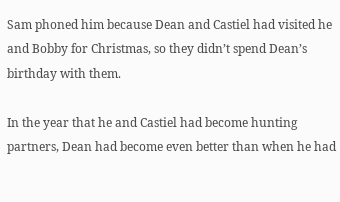Sam phoned him because Dean and Castiel had visited he and Bobby for Christmas, so they didn’t spend Dean’s birthday with them.

In the year that he and Castiel had become hunting partners, Dean had become even better than when he had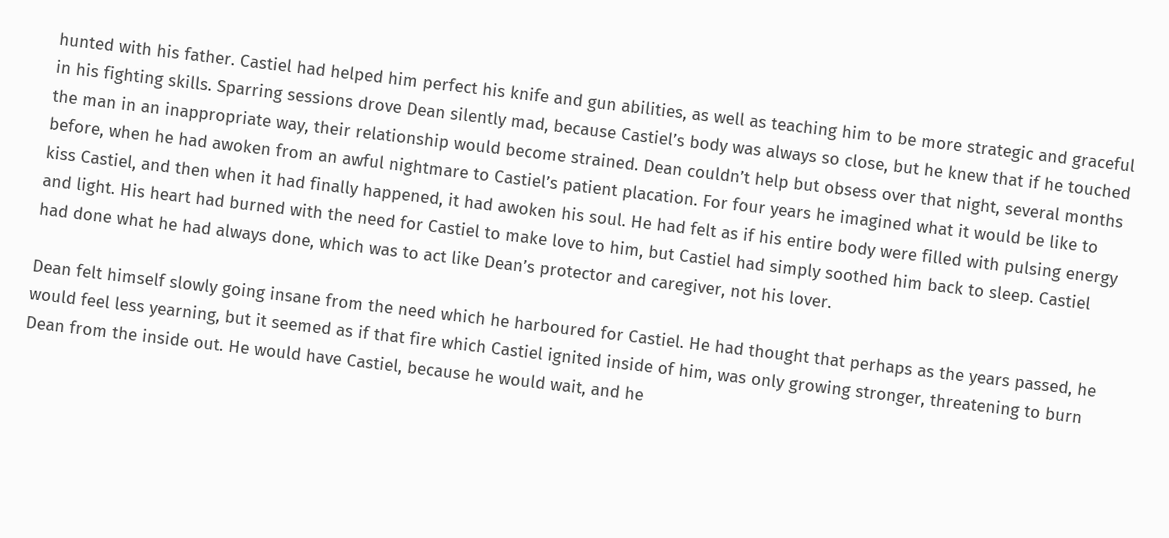hunted with his father. Castiel had helped him perfect his knife and gun abilities, as well as teaching him to be more strategic and graceful in his fighting skills. Sparring sessions drove Dean silently mad, because Castiel’s body was always so close, but he knew that if he touched the man in an inappropriate way, their relationship would become strained. Dean couldn’t help but obsess over that night, several months before, when he had awoken from an awful nightmare to Castiel’s patient placation. For four years he imagined what it would be like to kiss Castiel, and then when it had finally happened, it had awoken his soul. He had felt as if his entire body were filled with pulsing energy and light. His heart had burned with the need for Castiel to make love to him, but Castiel had simply soothed him back to sleep. Castiel had done what he had always done, which was to act like Dean’s protector and caregiver, not his lover.

Dean felt himself slowly going insane from the need which he harboured for Castiel. He had thought that perhaps as the years passed, he would feel less yearning, but it seemed as if that fire which Castiel ignited inside of him, was only growing stronger, threatening to burn Dean from the inside out. He would have Castiel, because he would wait, and he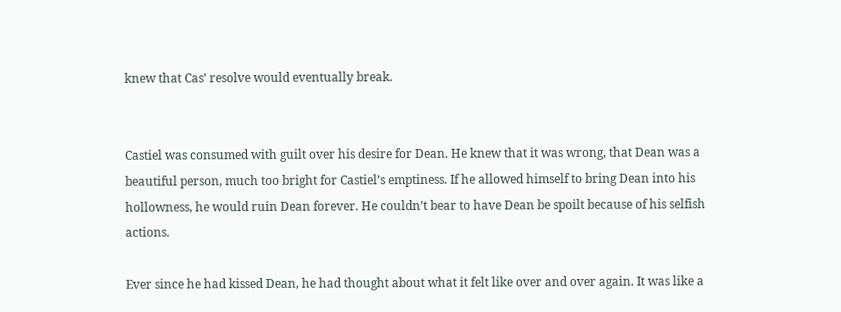knew that Cas’ resolve would eventually break.


Castiel was consumed with guilt over his desire for Dean. He knew that it was wrong, that Dean was a beautiful person, much too bright for Castiel’s emptiness. If he allowed himself to bring Dean into his hollowness, he would ruin Dean forever. He couldn’t bear to have Dean be spoilt because of his selfish actions.

Ever since he had kissed Dean, he had thought about what it felt like over and over again. It was like a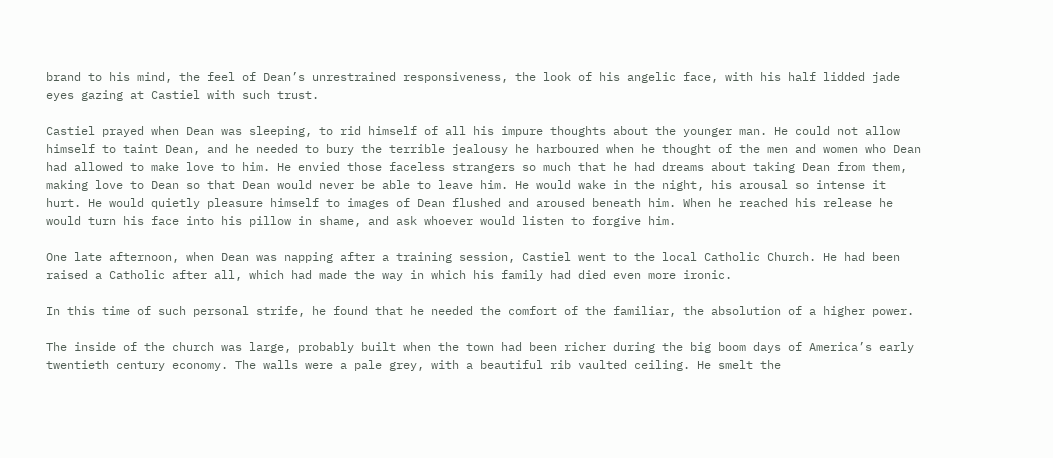brand to his mind, the feel of Dean’s unrestrained responsiveness, the look of his angelic face, with his half lidded jade eyes gazing at Castiel with such trust.

Castiel prayed when Dean was sleeping, to rid himself of all his impure thoughts about the younger man. He could not allow himself to taint Dean, and he needed to bury the terrible jealousy he harboured when he thought of the men and women who Dean had allowed to make love to him. He envied those faceless strangers so much that he had dreams about taking Dean from them, making love to Dean so that Dean would never be able to leave him. He would wake in the night, his arousal so intense it hurt. He would quietly pleasure himself to images of Dean flushed and aroused beneath him. When he reached his release he would turn his face into his pillow in shame, and ask whoever would listen to forgive him.

One late afternoon, when Dean was napping after a training session, Castiel went to the local Catholic Church. He had been raised a Catholic after all, which had made the way in which his family had died even more ironic.

In this time of such personal strife, he found that he needed the comfort of the familiar, the absolution of a higher power.

The inside of the church was large, probably built when the town had been richer during the big boom days of America’s early twentieth century economy. The walls were a pale grey, with a beautiful rib vaulted ceiling. He smelt the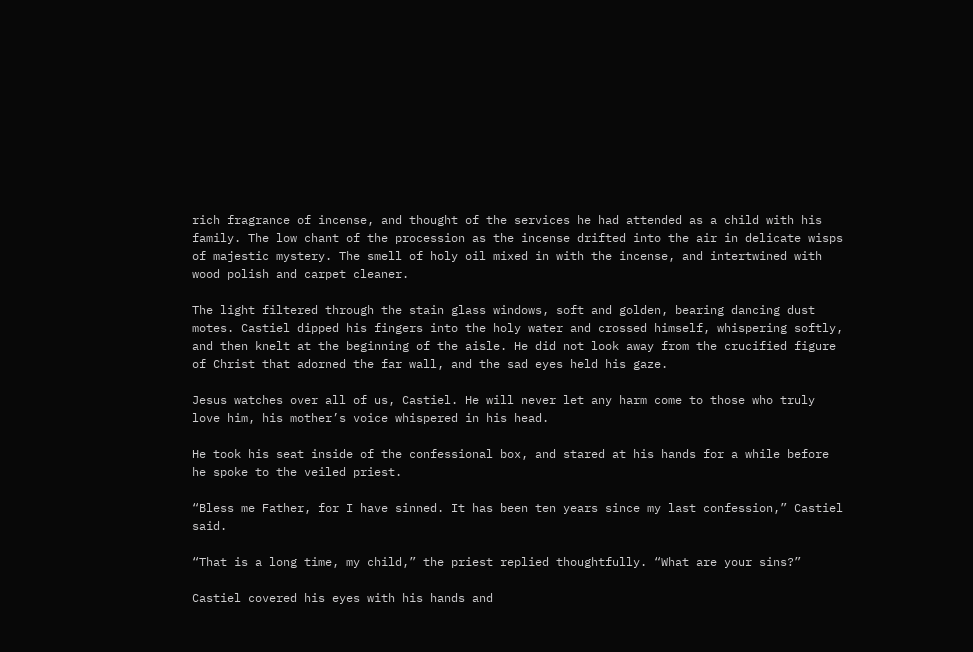rich fragrance of incense, and thought of the services he had attended as a child with his family. The low chant of the procession as the incense drifted into the air in delicate wisps of majestic mystery. The smell of holy oil mixed in with the incense, and intertwined with wood polish and carpet cleaner.

The light filtered through the stain glass windows, soft and golden, bearing dancing dust motes. Castiel dipped his fingers into the holy water and crossed himself, whispering softly, and then knelt at the beginning of the aisle. He did not look away from the crucified figure of Christ that adorned the far wall, and the sad eyes held his gaze.

Jesus watches over all of us, Castiel. He will never let any harm come to those who truly love him, his mother’s voice whispered in his head.

He took his seat inside of the confessional box, and stared at his hands for a while before he spoke to the veiled priest.

“Bless me Father, for I have sinned. It has been ten years since my last confession,” Castiel said.

“That is a long time, my child,” the priest replied thoughtfully. “What are your sins?”

Castiel covered his eyes with his hands and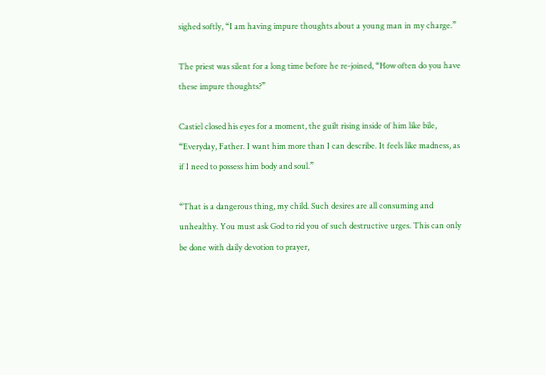sighed softly, “I am having impure thoughts about a young man in my charge.”

The priest was silent for a long time before he re-joined, “How often do you have these impure thoughts?”

Castiel closed his eyes for a moment, the guilt rising inside of him like bile, “Everyday, Father. I want him more than I can describe. It feels like madness, as if I need to possess him body and soul.”

“That is a dangerous thing, my child. Such desires are all consuming and unhealthy. You must ask God to rid you of such destructive urges. This can only be done with daily devotion to prayer,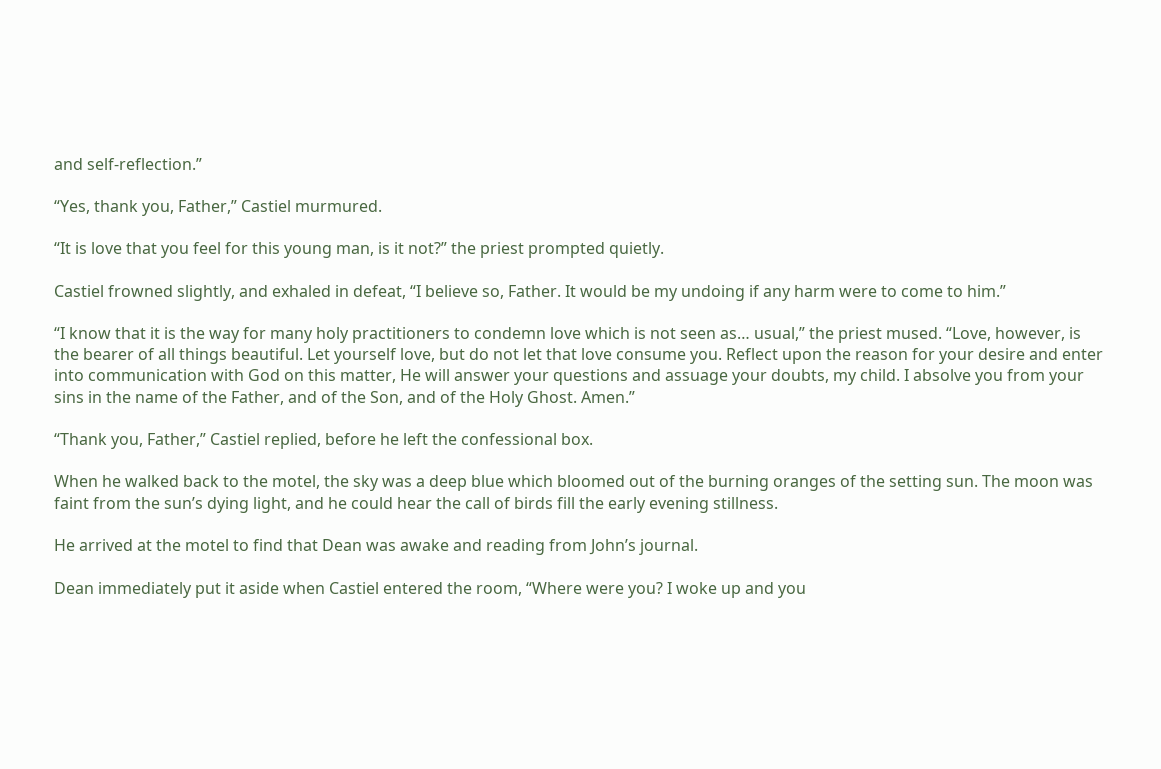and self-reflection.”

“Yes, thank you, Father,” Castiel murmured.

“It is love that you feel for this young man, is it not?” the priest prompted quietly.

Castiel frowned slightly, and exhaled in defeat, “I believe so, Father. It would be my undoing if any harm were to come to him.”

“I know that it is the way for many holy practitioners to condemn love which is not seen as… usual,” the priest mused. “Love, however, is the bearer of all things beautiful. Let yourself love, but do not let that love consume you. Reflect upon the reason for your desire and enter into communication with God on this matter, He will answer your questions and assuage your doubts, my child. I absolve you from your sins in the name of the Father, and of the Son, and of the Holy Ghost. Amen.”

“Thank you, Father,” Castiel replied, before he left the confessional box.

When he walked back to the motel, the sky was a deep blue which bloomed out of the burning oranges of the setting sun. The moon was faint from the sun’s dying light, and he could hear the call of birds fill the early evening stillness.

He arrived at the motel to find that Dean was awake and reading from John’s journal.

Dean immediately put it aside when Castiel entered the room, “Where were you? I woke up and you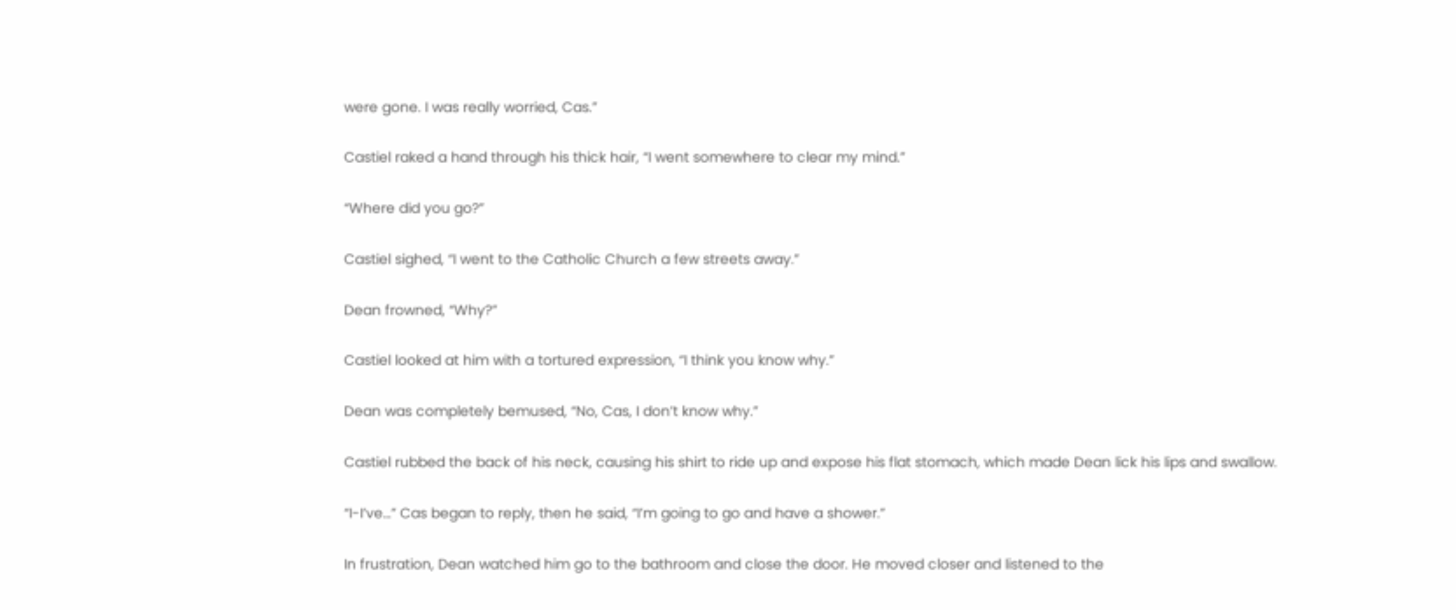were gone. I was really worried, Cas.”

Castiel raked a hand through his thick hair, “I went somewhere to clear my mind.”

“Where did you go?”

Castiel sighed, “I went to the Catholic Church a few streets away.”

Dean frowned, “Why?”

Castiel looked at him with a tortured expression, “I think you know why.”

Dean was completely bemused, “No, Cas, I don’t know why.”

Castiel rubbed the back of his neck, causing his shirt to ride up and expose his flat stomach, which made Dean lick his lips and swallow.

“I-I’ve…” Cas began to reply, then he said, “I’m going to go and have a shower.”

In frustration, Dean watched him go to the bathroom and close the door. He moved closer and listened to the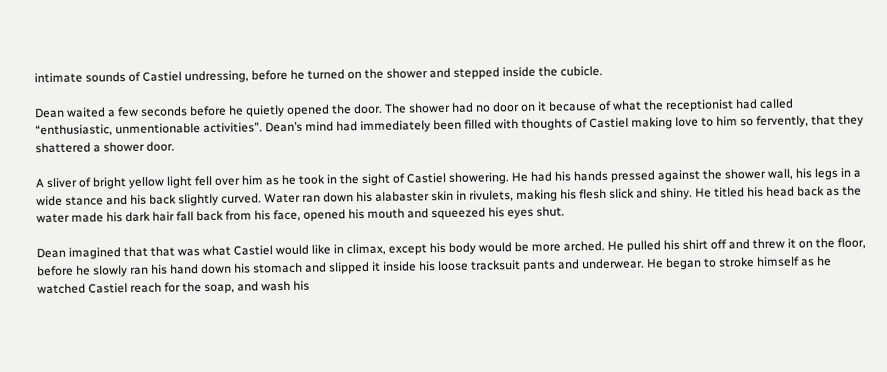intimate sounds of Castiel undressing, before he turned on the shower and stepped inside the cubicle.

Dean waited a few seconds before he quietly opened the door. The shower had no door on it because of what the receptionist had called “enthusiastic, unmentionable activities”. Dean’s mind had immediately been filled with thoughts of Castiel making love to him so fervently, that they shattered a shower door.

A sliver of bright yellow light fell over him as he took in the sight of Castiel showering. He had his hands pressed against the shower wall, his legs in a wide stance and his back slightly curved. Water ran down his alabaster skin in rivulets, making his flesh slick and shiny. He titled his head back as the water made his dark hair fall back from his face, opened his mouth and squeezed his eyes shut.

Dean imagined that that was what Castiel would like in climax, except his body would be more arched. He pulled his shirt off and threw it on the floor, before he slowly ran his hand down his stomach and slipped it inside his loose tracksuit pants and underwear. He began to stroke himself as he watched Castiel reach for the soap, and wash his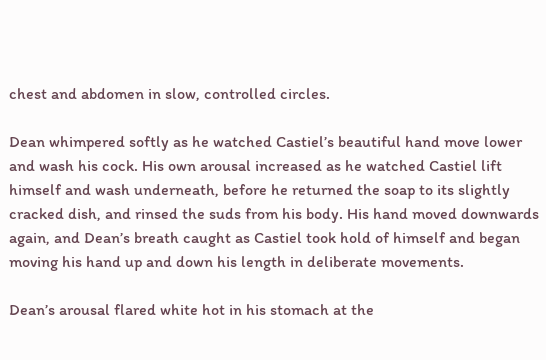chest and abdomen in slow, controlled circles.

Dean whimpered softly as he watched Castiel’s beautiful hand move lower and wash his cock. His own arousal increased as he watched Castiel lift himself and wash underneath, before he returned the soap to its slightly cracked dish, and rinsed the suds from his body. His hand moved downwards again, and Dean’s breath caught as Castiel took hold of himself and began moving his hand up and down his length in deliberate movements.

Dean’s arousal flared white hot in his stomach at the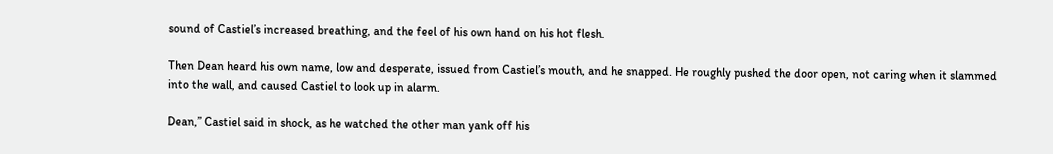sound of Castiel’s increased breathing, and the feel of his own hand on his hot flesh.

Then Dean heard his own name, low and desperate, issued from Castiel’s mouth, and he snapped. He roughly pushed the door open, not caring when it slammed into the wall, and caused Castiel to look up in alarm.

Dean,” Castiel said in shock, as he watched the other man yank off his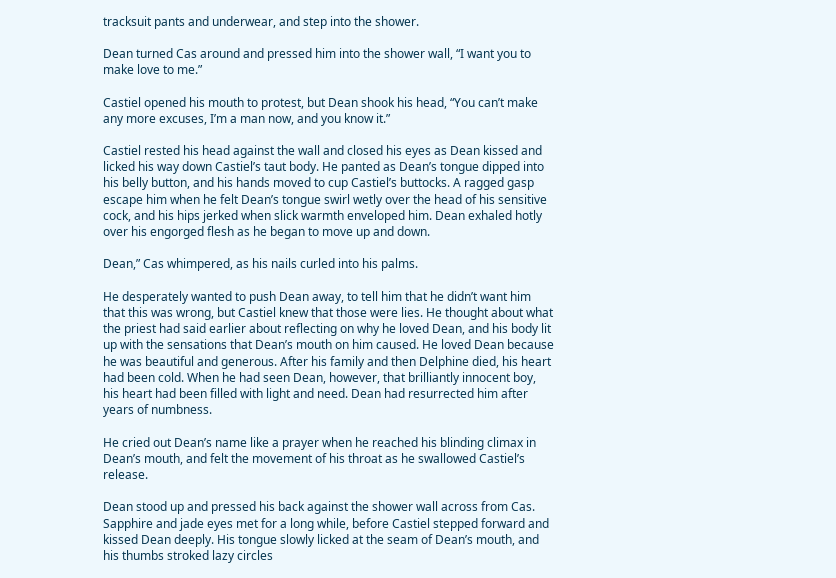tracksuit pants and underwear, and step into the shower.

Dean turned Cas around and pressed him into the shower wall, “I want you to make love to me.”

Castiel opened his mouth to protest, but Dean shook his head, “You can’t make any more excuses, I’m a man now, and you know it.”

Castiel rested his head against the wall and closed his eyes as Dean kissed and licked his way down Castiel’s taut body. He panted as Dean’s tongue dipped into his belly button, and his hands moved to cup Castiel’s buttocks. A ragged gasp escape him when he felt Dean’s tongue swirl wetly over the head of his sensitive cock, and his hips jerked when slick warmth enveloped him. Dean exhaled hotly over his engorged flesh as he began to move up and down.

Dean,” Cas whimpered, as his nails curled into his palms.

He desperately wanted to push Dean away, to tell him that he didn’t want him that this was wrong, but Castiel knew that those were lies. He thought about what the priest had said earlier about reflecting on why he loved Dean, and his body lit up with the sensations that Dean’s mouth on him caused. He loved Dean because he was beautiful and generous. After his family and then Delphine died, his heart had been cold. When he had seen Dean, however, that brilliantly innocent boy, his heart had been filled with light and need. Dean had resurrected him after years of numbness.

He cried out Dean’s name like a prayer when he reached his blinding climax in Dean’s mouth, and felt the movement of his throat as he swallowed Castiel’s release.

Dean stood up and pressed his back against the shower wall across from Cas. Sapphire and jade eyes met for a long while, before Castiel stepped forward and kissed Dean deeply. His tongue slowly licked at the seam of Dean’s mouth, and his thumbs stroked lazy circles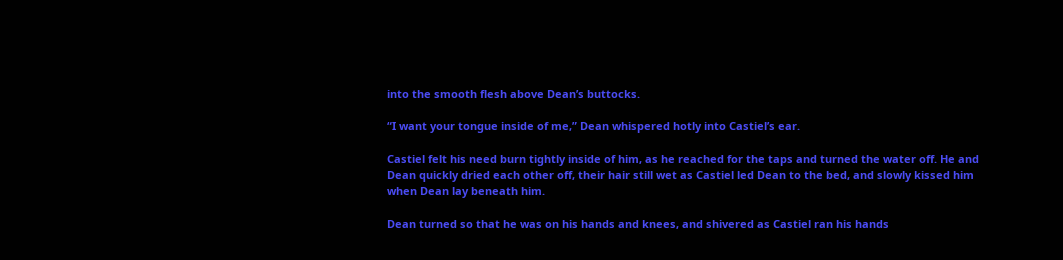into the smooth flesh above Dean’s buttocks.

“I want your tongue inside of me,” Dean whispered hotly into Castiel’s ear.

Castiel felt his need burn tightly inside of him, as he reached for the taps and turned the water off. He and Dean quickly dried each other off, their hair still wet as Castiel led Dean to the bed, and slowly kissed him when Dean lay beneath him.

Dean turned so that he was on his hands and knees, and shivered as Castiel ran his hands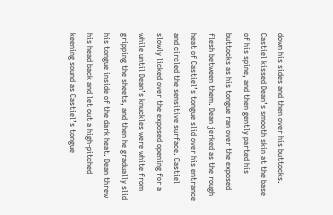down his sides and then over his buttocks. Castiel kissed Dean’s smooth skin at the base of his spine, and then gently parted his buttocks as his tongue ran over the exposed flesh between them. Dean jerked as the rough heat of Castiel’s tongue slid over his entrance and circled the sensitive surface. Castiel slowly licked over the exposed opening for a while until Dean’s knuckles were white from gripping the sheets, and then he gradually slid his tongue inside of the dark heat. Dean threw his head back and let out a high-pitched keening sound as Castiel’s tongue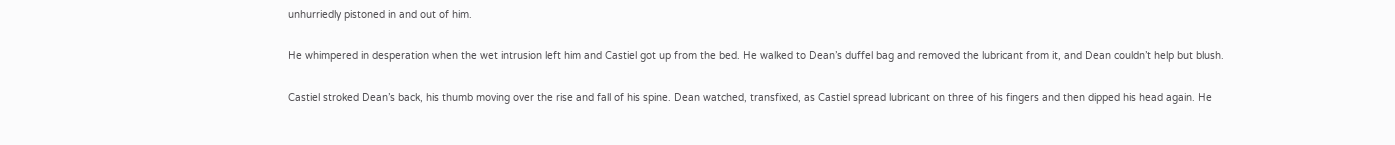unhurriedly pistoned in and out of him.

He whimpered in desperation when the wet intrusion left him and Castiel got up from the bed. He walked to Dean’s duffel bag and removed the lubricant from it, and Dean couldn’t help but blush.

Castiel stroked Dean’s back, his thumb moving over the rise and fall of his spine. Dean watched, transfixed, as Castiel spread lubricant on three of his fingers and then dipped his head again. He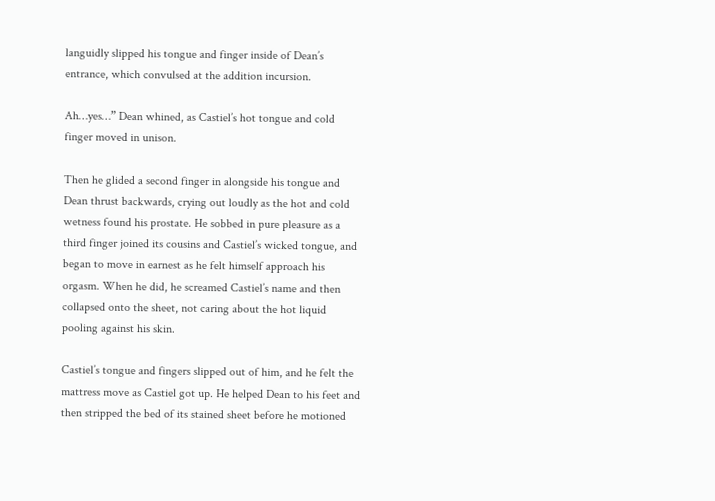languidly slipped his tongue and finger inside of Dean’s entrance, which convulsed at the addition incursion.

Ah…yes…” Dean whined, as Castiel’s hot tongue and cold finger moved in unison.

Then he glided a second finger in alongside his tongue and Dean thrust backwards, crying out loudly as the hot and cold wetness found his prostate. He sobbed in pure pleasure as a third finger joined its cousins and Castiel’s wicked tongue, and began to move in earnest as he felt himself approach his orgasm. When he did, he screamed Castiel’s name and then collapsed onto the sheet, not caring about the hot liquid pooling against his skin.

Castiel’s tongue and fingers slipped out of him, and he felt the mattress move as Castiel got up. He helped Dean to his feet and then stripped the bed of its stained sheet before he motioned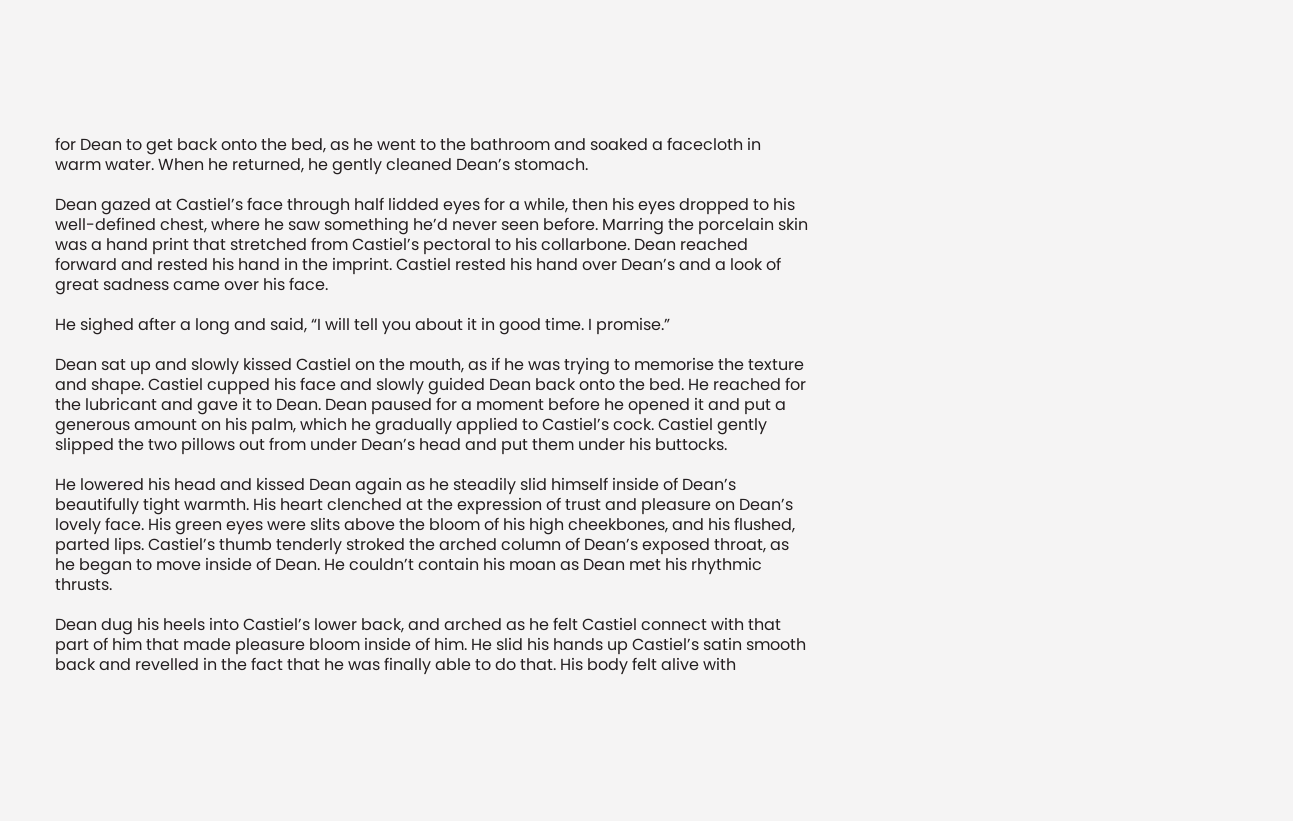for Dean to get back onto the bed, as he went to the bathroom and soaked a facecloth in warm water. When he returned, he gently cleaned Dean’s stomach.

Dean gazed at Castiel’s face through half lidded eyes for a while, then his eyes dropped to his well-defined chest, where he saw something he’d never seen before. Marring the porcelain skin was a hand print that stretched from Castiel’s pectoral to his collarbone. Dean reached forward and rested his hand in the imprint. Castiel rested his hand over Dean’s and a look of great sadness came over his face.

He sighed after a long and said, “I will tell you about it in good time. I promise.”

Dean sat up and slowly kissed Castiel on the mouth, as if he was trying to memorise the texture and shape. Castiel cupped his face and slowly guided Dean back onto the bed. He reached for the lubricant and gave it to Dean. Dean paused for a moment before he opened it and put a generous amount on his palm, which he gradually applied to Castiel’s cock. Castiel gently slipped the two pillows out from under Dean’s head and put them under his buttocks.

He lowered his head and kissed Dean again as he steadily slid himself inside of Dean’s beautifully tight warmth. His heart clenched at the expression of trust and pleasure on Dean’s lovely face. His green eyes were slits above the bloom of his high cheekbones, and his flushed, parted lips. Castiel’s thumb tenderly stroked the arched column of Dean’s exposed throat, as he began to move inside of Dean. He couldn’t contain his moan as Dean met his rhythmic thrusts.

Dean dug his heels into Castiel’s lower back, and arched as he felt Castiel connect with that part of him that made pleasure bloom inside of him. He slid his hands up Castiel’s satin smooth back and revelled in the fact that he was finally able to do that. His body felt alive with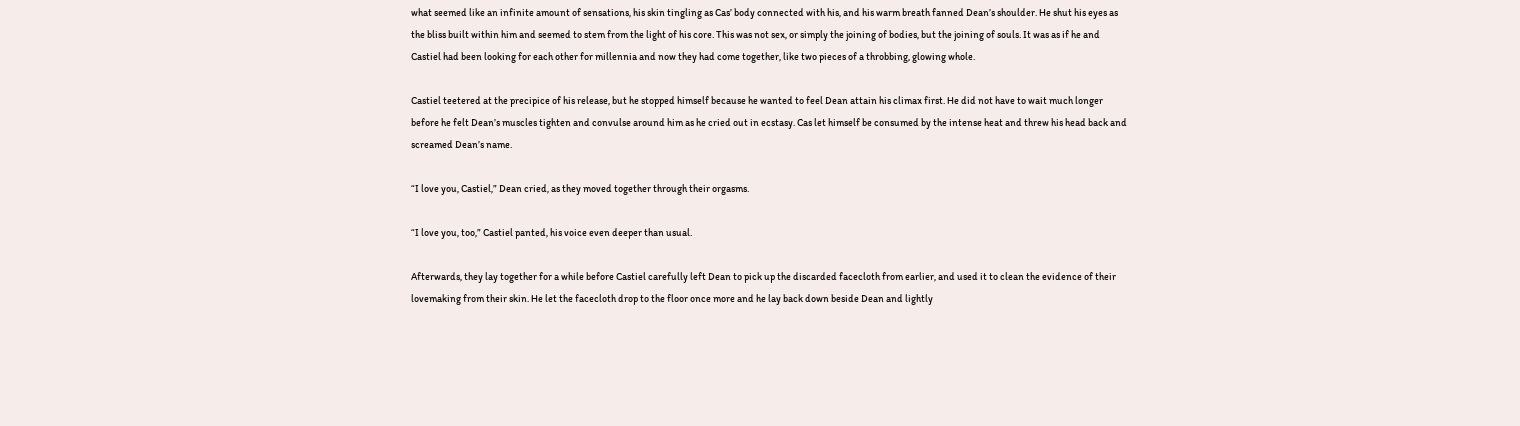what seemed like an infinite amount of sensations, his skin tingling as Cas’ body connected with his, and his warm breath fanned Dean’s shoulder. He shut his eyes as the bliss built within him and seemed to stem from the light of his core. This was not sex, or simply the joining of bodies, but the joining of souls. It was as if he and Castiel had been looking for each other for millennia and now they had come together, like two pieces of a throbbing, glowing whole.

Castiel teetered at the precipice of his release, but he stopped himself because he wanted to feel Dean attain his climax first. He did not have to wait much longer before he felt Dean’s muscles tighten and convulse around him as he cried out in ecstasy. Cas let himself be consumed by the intense heat and threw his head back and screamed Dean’s name.

“I love you, Castiel,” Dean cried, as they moved together through their orgasms.

“I love you, too,” Castiel panted, his voice even deeper than usual.

Afterwards, they lay together for a while before Castiel carefully left Dean to pick up the discarded facecloth from earlier, and used it to clean the evidence of their lovemaking from their skin. He let the facecloth drop to the floor once more and he lay back down beside Dean and lightly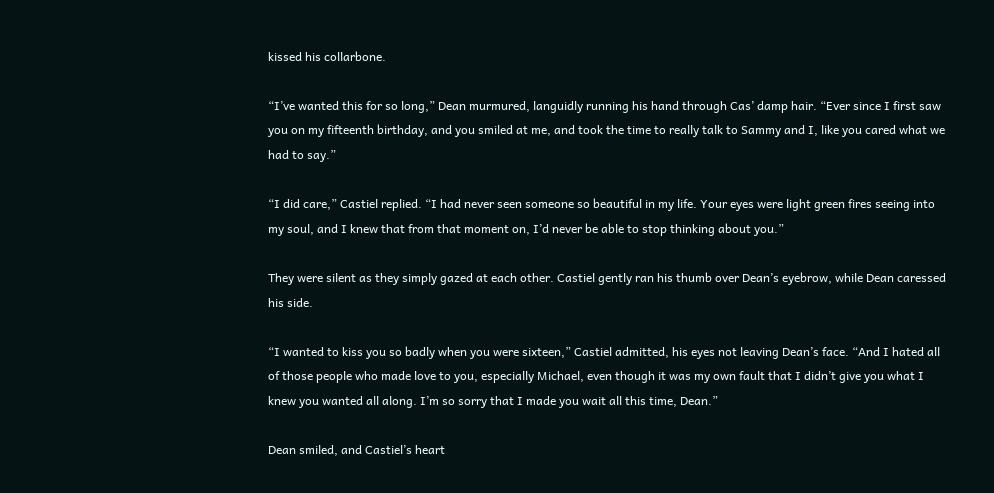kissed his collarbone.

“I’ve wanted this for so long,” Dean murmured, languidly running his hand through Cas’ damp hair. “Ever since I first saw you on my fifteenth birthday, and you smiled at me, and took the time to really talk to Sammy and I, like you cared what we had to say.”

“I did care,” Castiel replied. “I had never seen someone so beautiful in my life. Your eyes were light green fires seeing into my soul, and I knew that from that moment on, I’d never be able to stop thinking about you.”

They were silent as they simply gazed at each other. Castiel gently ran his thumb over Dean’s eyebrow, while Dean caressed his side.

“I wanted to kiss you so badly when you were sixteen,” Castiel admitted, his eyes not leaving Dean’s face. “And I hated all of those people who made love to you, especially Michael, even though it was my own fault that I didn’t give you what I knew you wanted all along. I’m so sorry that I made you wait all this time, Dean.”

Dean smiled, and Castiel’s heart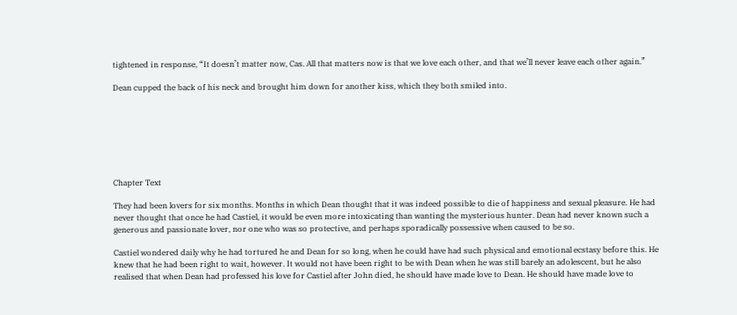tightened in response, “It doesn’t matter now, Cas. All that matters now is that we love each other, and that we’ll never leave each other again.”

Dean cupped the back of his neck and brought him down for another kiss, which they both smiled into.







Chapter Text

They had been lovers for six months. Months in which Dean thought that it was indeed possible to die of happiness and sexual pleasure. He had never thought that once he had Castiel, it would be even more intoxicating than wanting the mysterious hunter. Dean had never known such a generous and passionate lover, nor one who was so protective, and perhaps sporadically possessive when caused to be so.

Castiel wondered daily why he had tortured he and Dean for so long, when he could have had such physical and emotional ecstasy before this. He knew that he had been right to wait, however. It would not have been right to be with Dean when he was still barely an adolescent, but he also realised that when Dean had professed his love for Castiel after John died, he should have made love to Dean. He should have made love to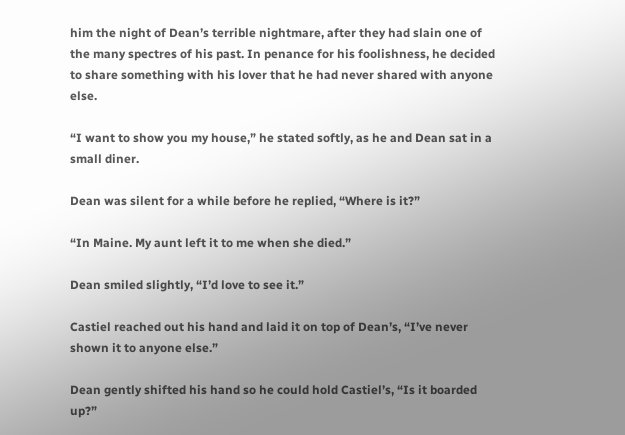him the night of Dean’s terrible nightmare, after they had slain one of the many spectres of his past. In penance for his foolishness, he decided to share something with his lover that he had never shared with anyone else.

“I want to show you my house,” he stated softly, as he and Dean sat in a small diner.

Dean was silent for a while before he replied, “Where is it?”

“In Maine. My aunt left it to me when she died.”

Dean smiled slightly, “I’d love to see it.”

Castiel reached out his hand and laid it on top of Dean’s, “I’ve never shown it to anyone else.”

Dean gently shifted his hand so he could hold Castiel’s, “Is it boarded up?”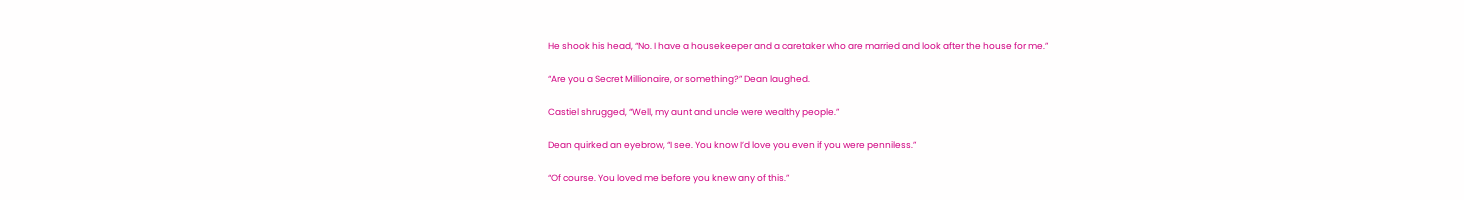He shook his head, “No. I have a housekeeper and a caretaker who are married and look after the house for me.”

“Are you a Secret Millionaire, or something?” Dean laughed.

Castiel shrugged, “Well, my aunt and uncle were wealthy people.”

Dean quirked an eyebrow, “I see. You know I’d love you even if you were penniless.”

“Of course. You loved me before you knew any of this.”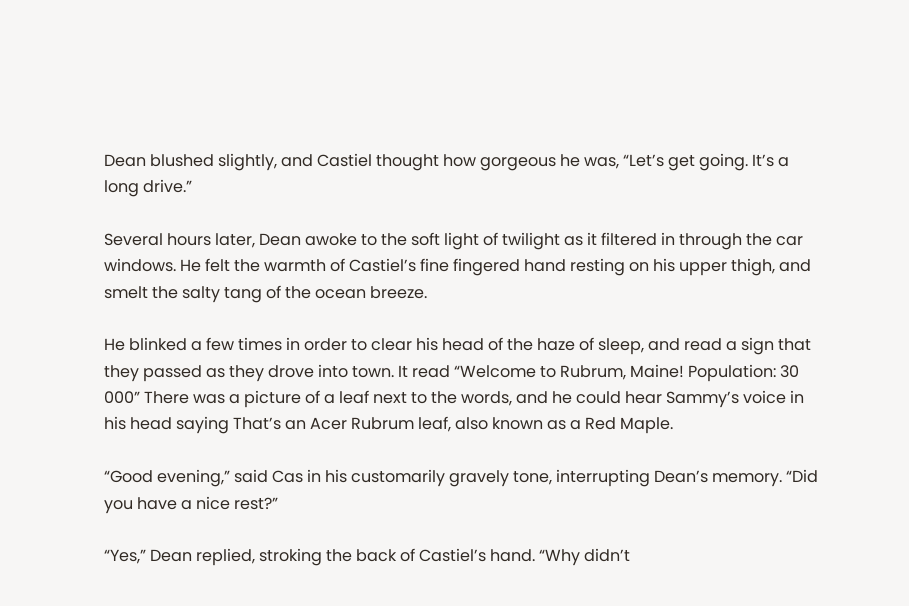Dean blushed slightly, and Castiel thought how gorgeous he was, “Let’s get going. It’s a long drive.”

Several hours later, Dean awoke to the soft light of twilight as it filtered in through the car windows. He felt the warmth of Castiel’s fine fingered hand resting on his upper thigh, and smelt the salty tang of the ocean breeze.

He blinked a few times in order to clear his head of the haze of sleep, and read a sign that they passed as they drove into town. It read “Welcome to Rubrum, Maine! Population: 30 000” There was a picture of a leaf next to the words, and he could hear Sammy’s voice in his head saying That’s an Acer Rubrum leaf, also known as a Red Maple.

“Good evening,” said Cas in his customarily gravely tone, interrupting Dean’s memory. “Did you have a nice rest?”

“Yes,” Dean replied, stroking the back of Castiel’s hand. “Why didn’t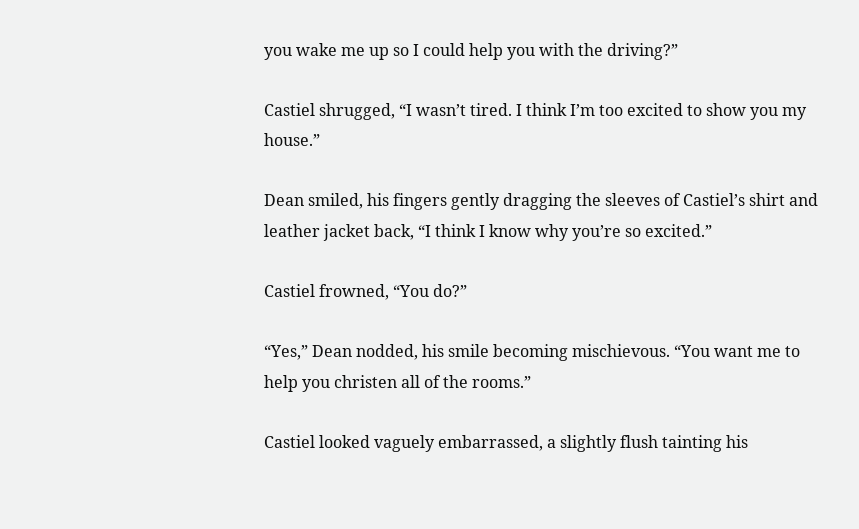you wake me up so I could help you with the driving?”

Castiel shrugged, “I wasn’t tired. I think I’m too excited to show you my house.”

Dean smiled, his fingers gently dragging the sleeves of Castiel’s shirt and leather jacket back, “I think I know why you’re so excited.”

Castiel frowned, “You do?”

“Yes,” Dean nodded, his smile becoming mischievous. “You want me to help you christen all of the rooms.”

Castiel looked vaguely embarrassed, a slightly flush tainting his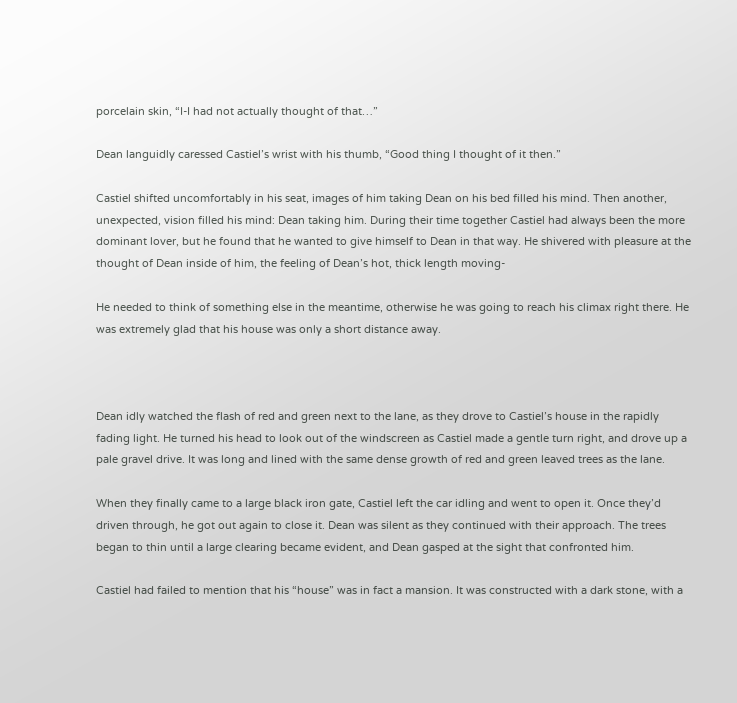porcelain skin, “I-I had not actually thought of that…”

Dean languidly caressed Castiel’s wrist with his thumb, “Good thing I thought of it then.”

Castiel shifted uncomfortably in his seat, images of him taking Dean on his bed filled his mind. Then another, unexpected, vision filled his mind: Dean taking him. During their time together Castiel had always been the more dominant lover, but he found that he wanted to give himself to Dean in that way. He shivered with pleasure at the thought of Dean inside of him, the feeling of Dean’s hot, thick length moving-

He needed to think of something else in the meantime, otherwise he was going to reach his climax right there. He was extremely glad that his house was only a short distance away.



Dean idly watched the flash of red and green next to the lane, as they drove to Castiel’s house in the rapidly fading light. He turned his head to look out of the windscreen as Castiel made a gentle turn right, and drove up a pale gravel drive. It was long and lined with the same dense growth of red and green leaved trees as the lane.

When they finally came to a large black iron gate, Castiel left the car idling and went to open it. Once they’d driven through, he got out again to close it. Dean was silent as they continued with their approach. The trees began to thin until a large clearing became evident, and Dean gasped at the sight that confronted him.

Castiel had failed to mention that his “house” was in fact a mansion. It was constructed with a dark stone, with a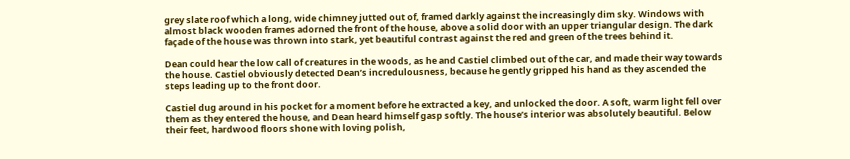grey slate roof which a long, wide chimney jutted out of, framed darkly against the increasingly dim sky. Windows with almost black wooden frames adorned the front of the house, above a solid door with an upper triangular design. The dark façade of the house was thrown into stark, yet beautiful contrast against the red and green of the trees behind it.

Dean could hear the low call of creatures in the woods, as he and Castiel climbed out of the car, and made their way towards the house. Castiel obviously detected Dean’s incredulousness, because he gently gripped his hand as they ascended the steps leading up to the front door.

Castiel dug around in his pocket for a moment before he extracted a key, and unlocked the door. A soft, warm light fell over them as they entered the house, and Dean heard himself gasp softly. The house’s interior was absolutely beautiful. Below their feet, hardwood floors shone with loving polish,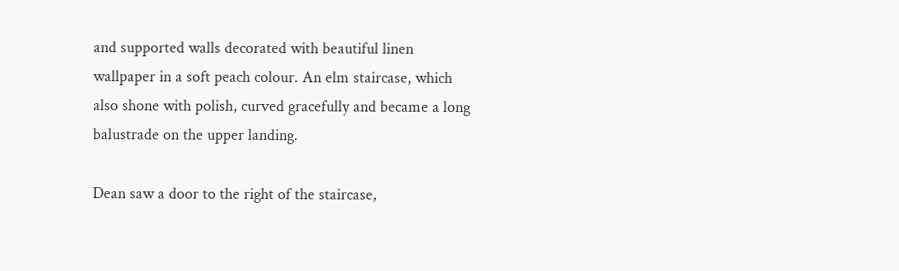and supported walls decorated with beautiful linen wallpaper in a soft peach colour. An elm staircase, which also shone with polish, curved gracefully and became a long balustrade on the upper landing.

Dean saw a door to the right of the staircase,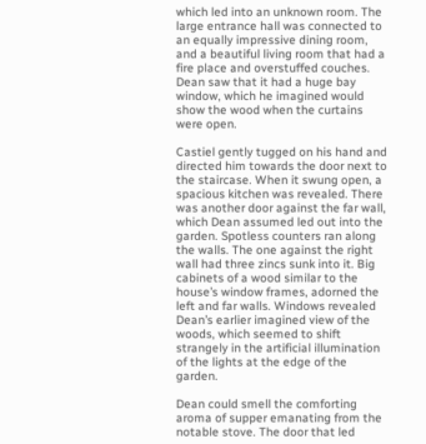which led into an unknown room. The large entrance hall was connected to an equally impressive dining room, and a beautiful living room that had a fire place and overstuffed couches. Dean saw that it had a huge bay window, which he imagined would show the wood when the curtains were open.

Castiel gently tugged on his hand and directed him towards the door next to the staircase. When it swung open, a spacious kitchen was revealed. There was another door against the far wall, which Dean assumed led out into the garden. Spotless counters ran along the walls. The one against the right wall had three zincs sunk into it. Big cabinets of a wood similar to the house’s window frames, adorned the left and far walls. Windows revealed Dean’s earlier imagined view of the woods, which seemed to shift strangely in the artificial illumination of the lights at the edge of the garden.

Dean could smell the comforting aroma of supper emanating from the notable stove. The door that led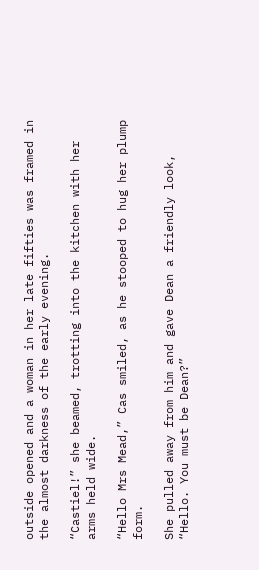outside opened and a woman in her late fifties was framed in the almost darkness of the early evening.

“Castiel!” she beamed, trotting into the kitchen with her arms held wide.

“Hello Mrs Mead,” Cas smiled, as he stooped to hug her plump form.

She pulled away from him and gave Dean a friendly look, “Hello. You must be Dean?”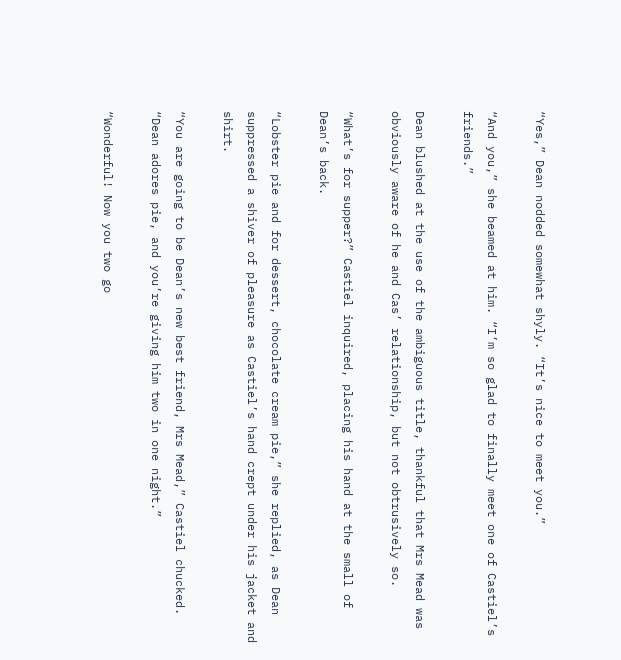“Yes,” Dean nodded somewhat shyly. “It’s nice to meet you.”

“And you,” she beamed at him. “I’m so glad to finally meet one of Castiel’s friends.”

Dean blushed at the use of the ambiguous title, thankful that Mrs Mead was obviously aware of he and Cas’ relationship, but not obtrusively so.

“What’s for supper?” Castiel inquired, placing his hand at the small of Dean’s back.

“Lobster pie and for dessert, chocolate cream pie,” she replied, as Dean suppressed a shiver of pleasure as Castiel’s hand crept under his jacket and shirt.

“You are going to be Dean’s new best friend, Mrs Mead,” Castiel chucked. “Dean adores pie, and you’re giving him two in one night.”

“Wonderful! Now you two go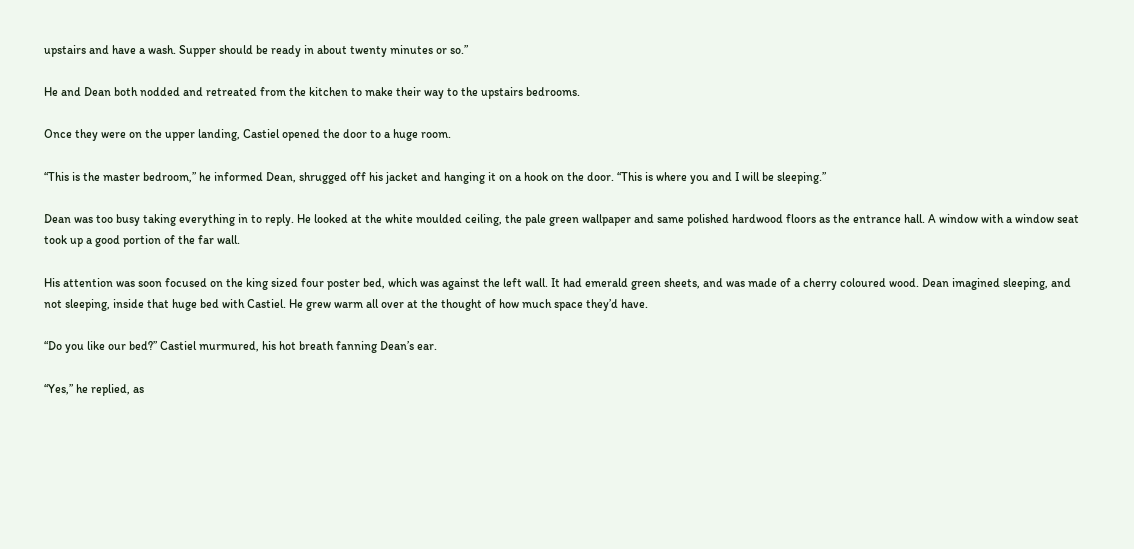upstairs and have a wash. Supper should be ready in about twenty minutes or so.”

He and Dean both nodded and retreated from the kitchen to make their way to the upstairs bedrooms.

Once they were on the upper landing, Castiel opened the door to a huge room.

“This is the master bedroom,” he informed Dean, shrugged off his jacket and hanging it on a hook on the door. “This is where you and I will be sleeping.”

Dean was too busy taking everything in to reply. He looked at the white moulded ceiling, the pale green wallpaper and same polished hardwood floors as the entrance hall. A window with a window seat took up a good portion of the far wall.

His attention was soon focused on the king sized four poster bed, which was against the left wall. It had emerald green sheets, and was made of a cherry coloured wood. Dean imagined sleeping, and not sleeping, inside that huge bed with Castiel. He grew warm all over at the thought of how much space they’d have.

“Do you like our bed?” Castiel murmured, his hot breath fanning Dean’s ear.

“Yes,” he replied, as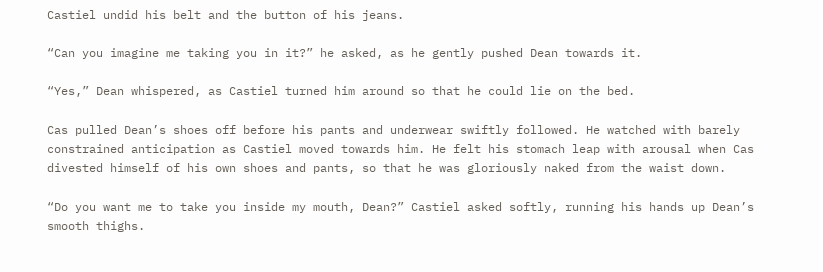Castiel undid his belt and the button of his jeans.

“Can you imagine me taking you in it?” he asked, as he gently pushed Dean towards it.

“Yes,” Dean whispered, as Castiel turned him around so that he could lie on the bed.

Cas pulled Dean’s shoes off before his pants and underwear swiftly followed. He watched with barely constrained anticipation as Castiel moved towards him. He felt his stomach leap with arousal when Cas divested himself of his own shoes and pants, so that he was gloriously naked from the waist down.

“Do you want me to take you inside my mouth, Dean?” Castiel asked softly, running his hands up Dean’s smooth thighs.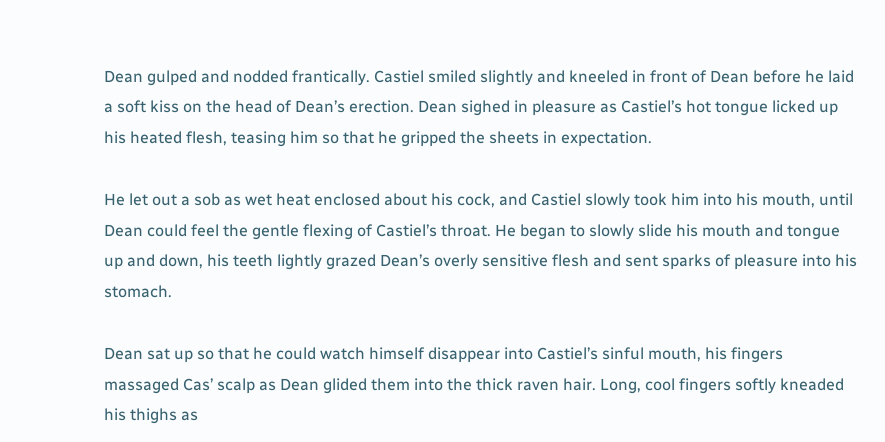Dean gulped and nodded frantically. Castiel smiled slightly and kneeled in front of Dean before he laid a soft kiss on the head of Dean’s erection. Dean sighed in pleasure as Castiel’s hot tongue licked up his heated flesh, teasing him so that he gripped the sheets in expectation.

He let out a sob as wet heat enclosed about his cock, and Castiel slowly took him into his mouth, until Dean could feel the gentle flexing of Castiel’s throat. He began to slowly slide his mouth and tongue up and down, his teeth lightly grazed Dean’s overly sensitive flesh and sent sparks of pleasure into his stomach.

Dean sat up so that he could watch himself disappear into Castiel’s sinful mouth, his fingers massaged Cas’ scalp as Dean glided them into the thick raven hair. Long, cool fingers softly kneaded his thighs as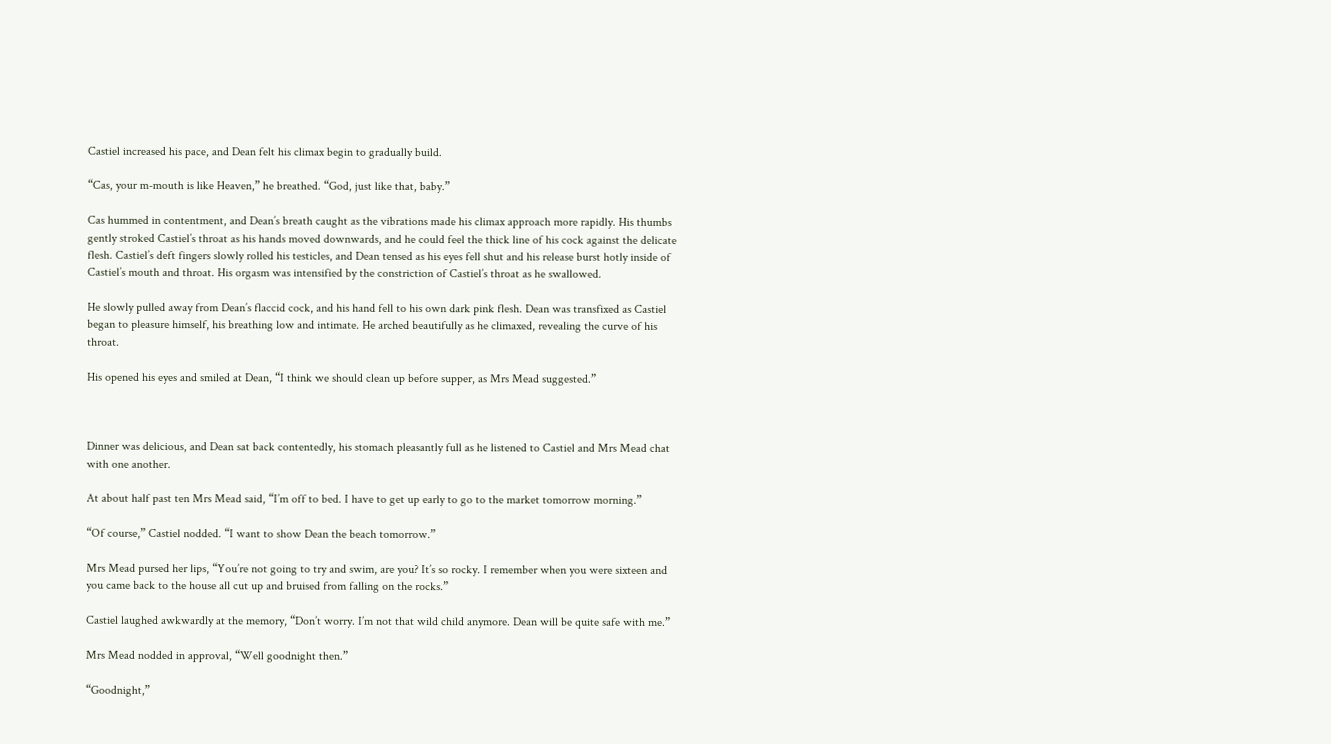Castiel increased his pace, and Dean felt his climax begin to gradually build.

“Cas, your m-mouth is like Heaven,” he breathed. “God, just like that, baby.”

Cas hummed in contentment, and Dean’s breath caught as the vibrations made his climax approach more rapidly. His thumbs gently stroked Castiel’s throat as his hands moved downwards, and he could feel the thick line of his cock against the delicate flesh. Castiel’s deft fingers slowly rolled his testicles, and Dean tensed as his eyes fell shut and his release burst hotly inside of Castiel’s mouth and throat. His orgasm was intensified by the constriction of Castiel’s throat as he swallowed.

He slowly pulled away from Dean’s flaccid cock, and his hand fell to his own dark pink flesh. Dean was transfixed as Castiel began to pleasure himself, his breathing low and intimate. He arched beautifully as he climaxed, revealing the curve of his throat.

His opened his eyes and smiled at Dean, “I think we should clean up before supper, as Mrs Mead suggested.”



Dinner was delicious, and Dean sat back contentedly, his stomach pleasantly full as he listened to Castiel and Mrs Mead chat with one another.

At about half past ten Mrs Mead said, “I’m off to bed. I have to get up early to go to the market tomorrow morning.”

“Of course,” Castiel nodded. “I want to show Dean the beach tomorrow.”

Mrs Mead pursed her lips, “You’re not going to try and swim, are you? It’s so rocky. I remember when you were sixteen and you came back to the house all cut up and bruised from falling on the rocks.”

Castiel laughed awkwardly at the memory, “Don’t worry. I’m not that wild child anymore. Dean will be quite safe with me.”

Mrs Mead nodded in approval, “Well goodnight then.”

“Goodnight,”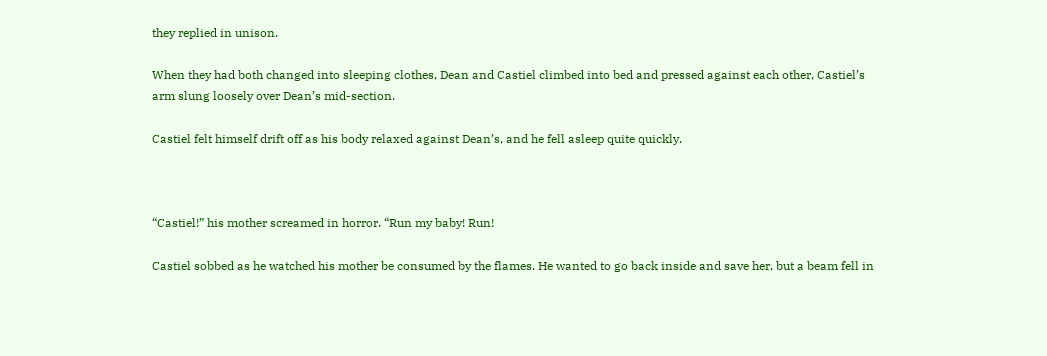they replied in unison.

When they had both changed into sleeping clothes, Dean and Castiel climbed into bed and pressed against each other, Castiel’s arm slung loosely over Dean’s mid-section.

Castiel felt himself drift off as his body relaxed against Dean’s, and he fell asleep quite quickly.



“Castiel!” his mother screamed in horror. “Run my baby! Run!

Castiel sobbed as he watched his mother be consumed by the flames. He wanted to go back inside and save her, but a beam fell in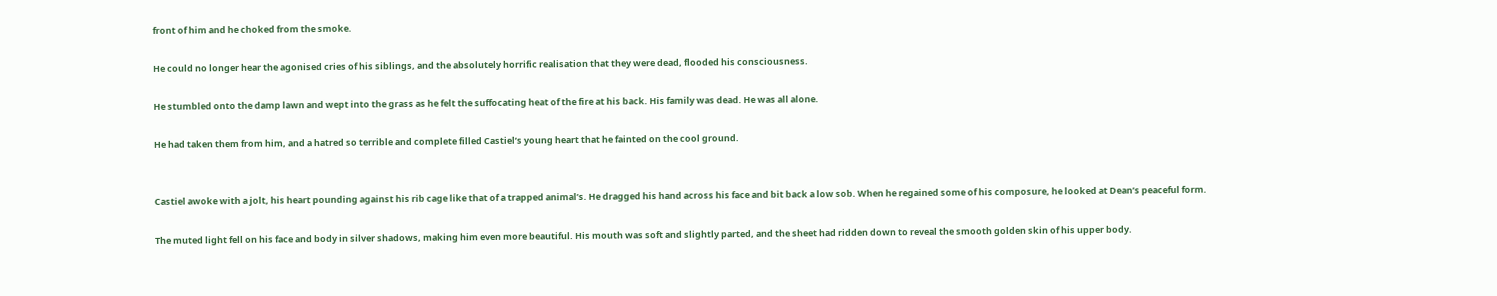front of him and he choked from the smoke.

He could no longer hear the agonised cries of his siblings, and the absolutely horrific realisation that they were dead, flooded his consciousness.

He stumbled onto the damp lawn and wept into the grass as he felt the suffocating heat of the fire at his back. His family was dead. He was all alone.

He had taken them from him, and a hatred so terrible and complete filled Castiel’s young heart that he fainted on the cool ground.


Castiel awoke with a jolt, his heart pounding against his rib cage like that of a trapped animal’s. He dragged his hand across his face and bit back a low sob. When he regained some of his composure, he looked at Dean’s peaceful form.

The muted light fell on his face and body in silver shadows, making him even more beautiful. His mouth was soft and slightly parted, and the sheet had ridden down to reveal the smooth golden skin of his upper body.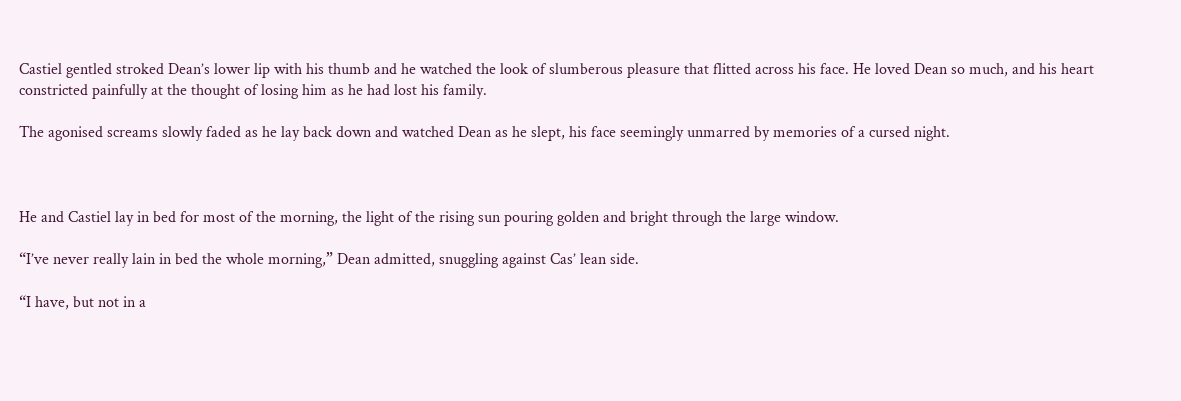Castiel gentled stroked Dean’s lower lip with his thumb and he watched the look of slumberous pleasure that flitted across his face. He loved Dean so much, and his heart constricted painfully at the thought of losing him as he had lost his family.

The agonised screams slowly faded as he lay back down and watched Dean as he slept, his face seemingly unmarred by memories of a cursed night.



He and Castiel lay in bed for most of the morning, the light of the rising sun pouring golden and bright through the large window.

“I’ve never really lain in bed the whole morning,” Dean admitted, snuggling against Cas’ lean side.

“I have, but not in a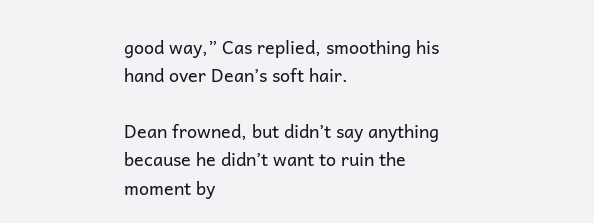good way,” Cas replied, smoothing his hand over Dean’s soft hair.

Dean frowned, but didn’t say anything because he didn’t want to ruin the moment by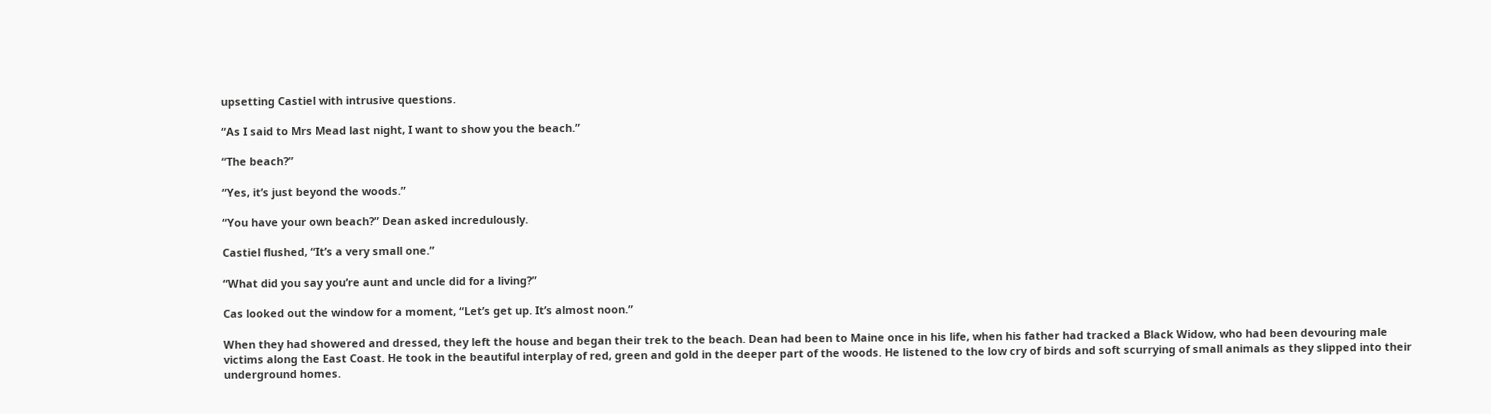upsetting Castiel with intrusive questions.

“As I said to Mrs Mead last night, I want to show you the beach.”

“The beach?”

“Yes, it’s just beyond the woods.”

“You have your own beach?” Dean asked incredulously.

Castiel flushed, “It’s a very small one.”

“What did you say you’re aunt and uncle did for a living?”

Cas looked out the window for a moment, “Let’s get up. It’s almost noon.”

When they had showered and dressed, they left the house and began their trek to the beach. Dean had been to Maine once in his life, when his father had tracked a Black Widow, who had been devouring male victims along the East Coast. He took in the beautiful interplay of red, green and gold in the deeper part of the woods. He listened to the low cry of birds and soft scurrying of small animals as they slipped into their underground homes.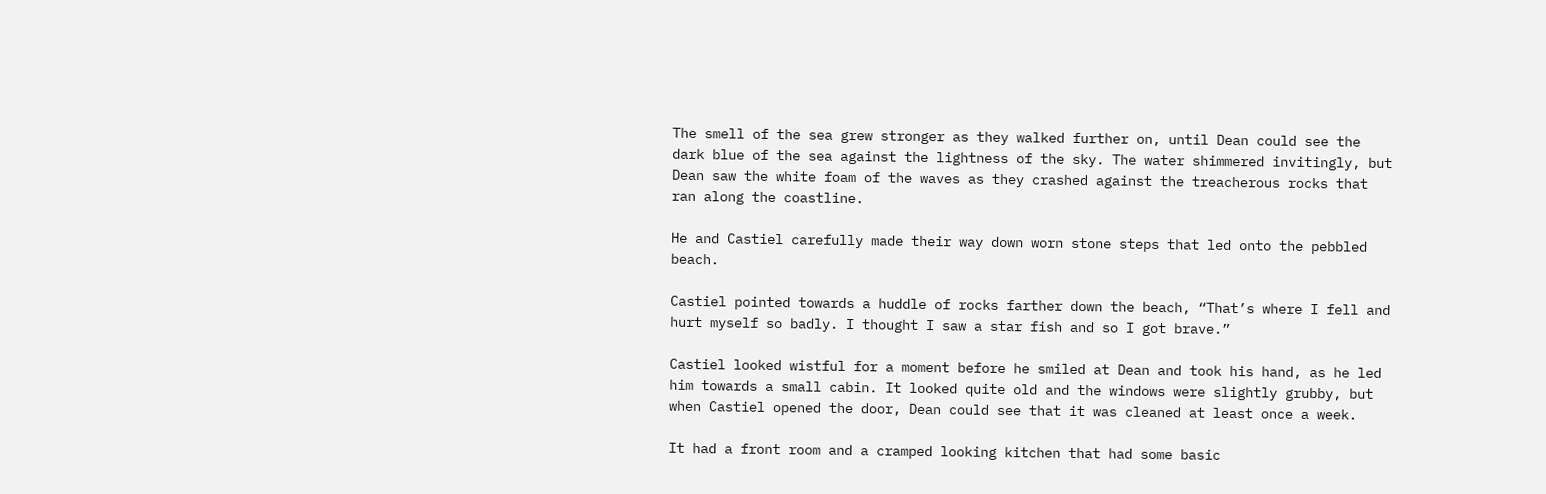The smell of the sea grew stronger as they walked further on, until Dean could see the dark blue of the sea against the lightness of the sky. The water shimmered invitingly, but Dean saw the white foam of the waves as they crashed against the treacherous rocks that ran along the coastline.

He and Castiel carefully made their way down worn stone steps that led onto the pebbled beach.

Castiel pointed towards a huddle of rocks farther down the beach, “That’s where I fell and hurt myself so badly. I thought I saw a star fish and so I got brave.”

Castiel looked wistful for a moment before he smiled at Dean and took his hand, as he led him towards a small cabin. It looked quite old and the windows were slightly grubby, but when Castiel opened the door, Dean could see that it was cleaned at least once a week.

It had a front room and a cramped looking kitchen that had some basic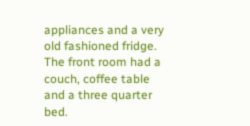appliances and a very old fashioned fridge. The front room had a couch, coffee table and a three quarter bed.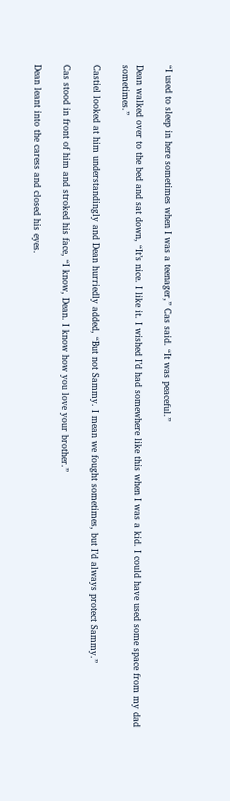“I used to sleep in here sometimes when I was a teenager,” Cas said. “It was peaceful.”

Dean walked over to the bed and sat down, “It’s nice. I like it. I wished I’d had somewhere like this when I was a kid. I could have used some space from my dad sometimes.”

Castiel looked at him understandingly and Dean hurriedly added, “But not Sammy. I mean we fought sometimes, but I’d always protect Sammy.”

Cas stood in front of him and stroked his face, “I know, Dean. I know how you love your brother.”

Dean leant into the caress and closed his eyes.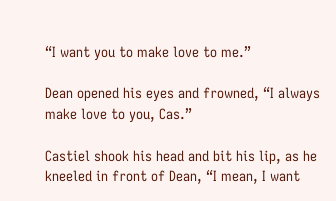“I want you to make love to me.”

Dean opened his eyes and frowned, “I always make love to you, Cas.”

Castiel shook his head and bit his lip, as he kneeled in front of Dean, “I mean, I want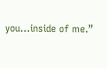you…inside of me.”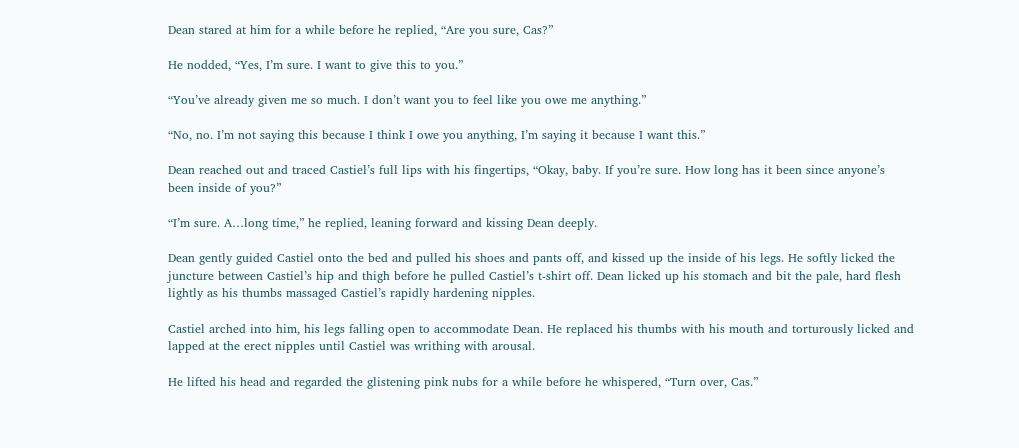Dean stared at him for a while before he replied, “Are you sure, Cas?”

He nodded, “Yes, I’m sure. I want to give this to you.”

“You’ve already given me so much. I don’t want you to feel like you owe me anything.”

“No, no. I’m not saying this because I think I owe you anything, I’m saying it because I want this.”

Dean reached out and traced Castiel’s full lips with his fingertips, “Okay, baby. If you’re sure. How long has it been since anyone’s been inside of you?”

“I’m sure. A…long time,” he replied, leaning forward and kissing Dean deeply.

Dean gently guided Castiel onto the bed and pulled his shoes and pants off, and kissed up the inside of his legs. He softly licked the juncture between Castiel’s hip and thigh before he pulled Castiel’s t-shirt off. Dean licked up his stomach and bit the pale, hard flesh lightly as his thumbs massaged Castiel’s rapidly hardening nipples.

Castiel arched into him, his legs falling open to accommodate Dean. He replaced his thumbs with his mouth and torturously licked and lapped at the erect nipples until Castiel was writhing with arousal.

He lifted his head and regarded the glistening pink nubs for a while before he whispered, “Turn over, Cas.”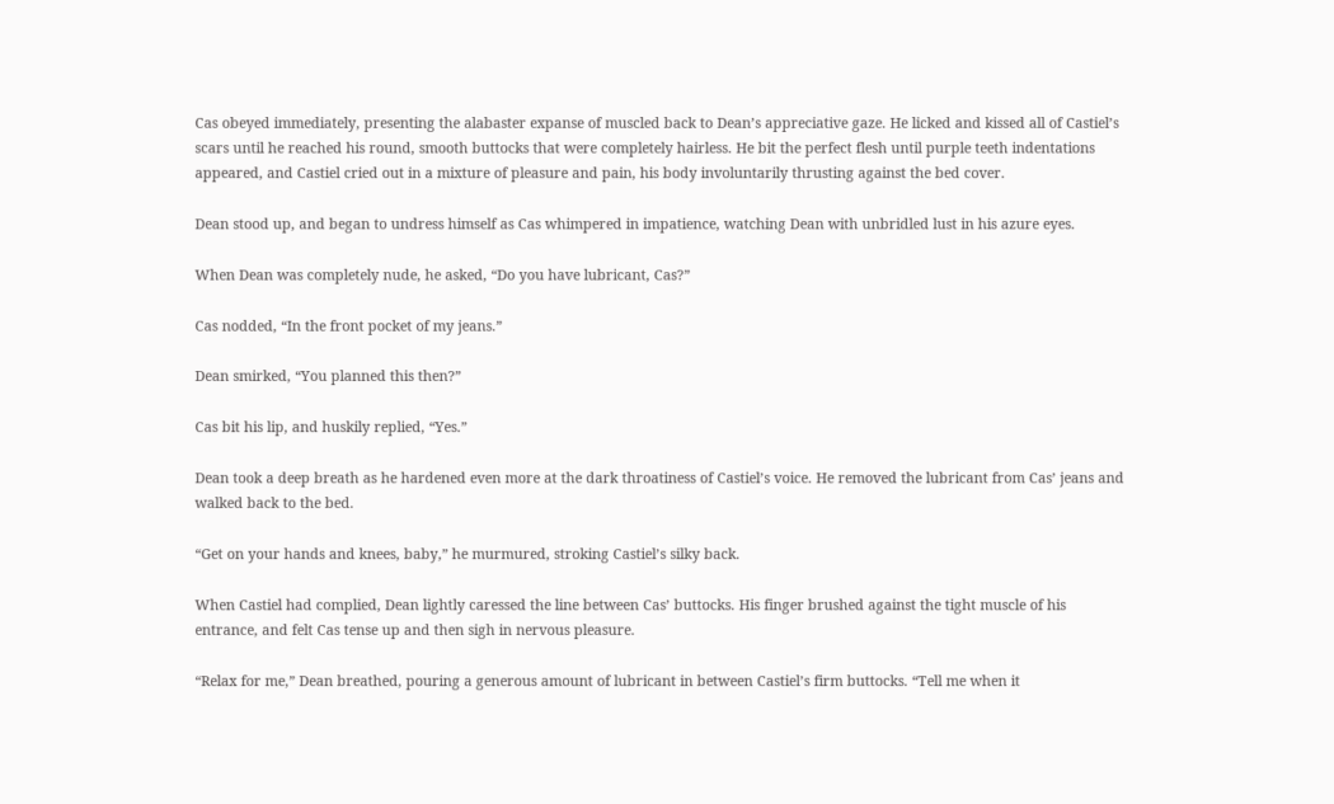Cas obeyed immediately, presenting the alabaster expanse of muscled back to Dean’s appreciative gaze. He licked and kissed all of Castiel’s scars until he reached his round, smooth buttocks that were completely hairless. He bit the perfect flesh until purple teeth indentations appeared, and Castiel cried out in a mixture of pleasure and pain, his body involuntarily thrusting against the bed cover.

Dean stood up, and began to undress himself as Cas whimpered in impatience, watching Dean with unbridled lust in his azure eyes.

When Dean was completely nude, he asked, “Do you have lubricant, Cas?”

Cas nodded, “In the front pocket of my jeans.”

Dean smirked, “You planned this then?”

Cas bit his lip, and huskily replied, “Yes.”

Dean took a deep breath as he hardened even more at the dark throatiness of Castiel’s voice. He removed the lubricant from Cas’ jeans and walked back to the bed.

“Get on your hands and knees, baby,” he murmured, stroking Castiel’s silky back.

When Castiel had complied, Dean lightly caressed the line between Cas’ buttocks. His finger brushed against the tight muscle of his entrance, and felt Cas tense up and then sigh in nervous pleasure.

“Relax for me,” Dean breathed, pouring a generous amount of lubricant in between Castiel’s firm buttocks. “Tell me when it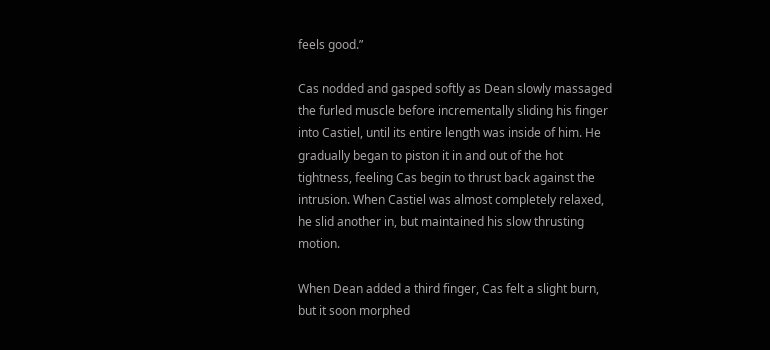feels good.”

Cas nodded and gasped softly as Dean slowly massaged the furled muscle before incrementally sliding his finger into Castiel, until its entire length was inside of him. He gradually began to piston it in and out of the hot tightness, feeling Cas begin to thrust back against the intrusion. When Castiel was almost completely relaxed, he slid another in, but maintained his slow thrusting motion.

When Dean added a third finger, Cas felt a slight burn, but it soon morphed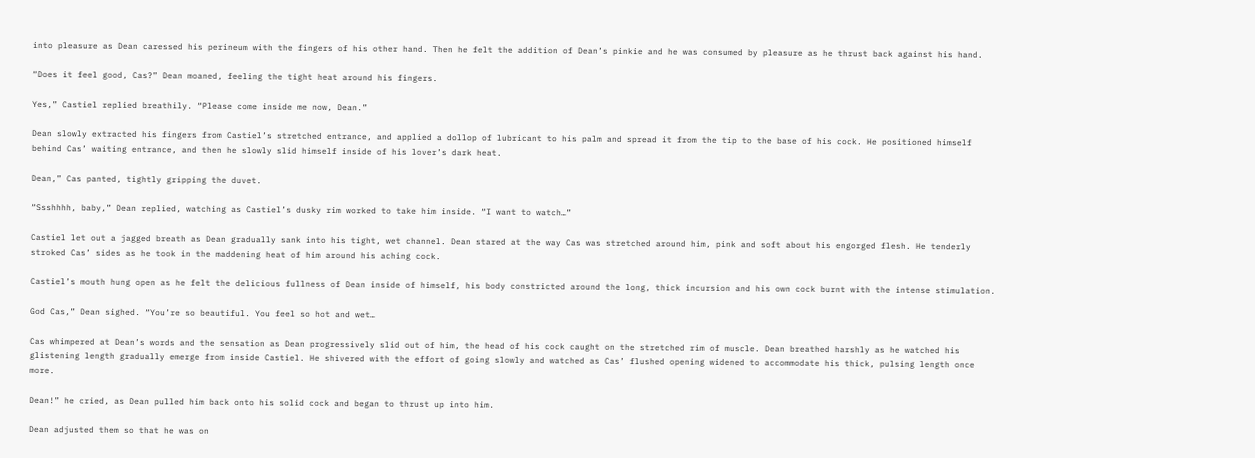into pleasure as Dean caressed his perineum with the fingers of his other hand. Then he felt the addition of Dean’s pinkie and he was consumed by pleasure as he thrust back against his hand.

“Does it feel good, Cas?” Dean moaned, feeling the tight heat around his fingers.

Yes,” Castiel replied breathily. “Please come inside me now, Dean.”

Dean slowly extracted his fingers from Castiel’s stretched entrance, and applied a dollop of lubricant to his palm and spread it from the tip to the base of his cock. He positioned himself behind Cas’ waiting entrance, and then he slowly slid himself inside of his lover’s dark heat.

Dean,” Cas panted, tightly gripping the duvet.

“Ssshhhh, baby,” Dean replied, watching as Castiel’s dusky rim worked to take him inside. “I want to watch…”

Castiel let out a jagged breath as Dean gradually sank into his tight, wet channel. Dean stared at the way Cas was stretched around him, pink and soft about his engorged flesh. He tenderly stroked Cas’ sides as he took in the maddening heat of him around his aching cock.

Castiel’s mouth hung open as he felt the delicious fullness of Dean inside of himself, his body constricted around the long, thick incursion and his own cock burnt with the intense stimulation.

God Cas,” Dean sighed. “You’re so beautiful. You feel so hot and wet…

Cas whimpered at Dean’s words and the sensation as Dean progressively slid out of him, the head of his cock caught on the stretched rim of muscle. Dean breathed harshly as he watched his glistening length gradually emerge from inside Castiel. He shivered with the effort of going slowly and watched as Cas’ flushed opening widened to accommodate his thick, pulsing length once more.

Dean!” he cried, as Dean pulled him back onto his solid cock and began to thrust up into him.

Dean adjusted them so that he was on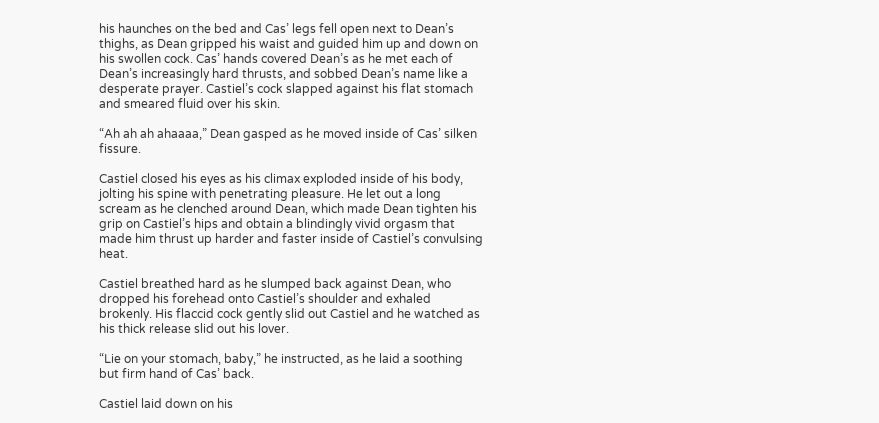his haunches on the bed and Cas’ legs fell open next to Dean’s thighs, as Dean gripped his waist and guided him up and down on his swollen cock. Cas’ hands covered Dean’s as he met each of Dean’s increasingly hard thrusts, and sobbed Dean’s name like a desperate prayer. Castiel’s cock slapped against his flat stomach and smeared fluid over his skin.

“Ah ah ah ahaaaa,” Dean gasped as he moved inside of Cas’ silken fissure.

Castiel closed his eyes as his climax exploded inside of his body, jolting his spine with penetrating pleasure. He let out a long scream as he clenched around Dean, which made Dean tighten his grip on Castiel’s hips and obtain a blindingly vivid orgasm that made him thrust up harder and faster inside of Castiel’s convulsing heat.

Castiel breathed hard as he slumped back against Dean, who dropped his forehead onto Castiel’s shoulder and exhaled brokenly. His flaccid cock gently slid out Castiel and he watched as his thick release slid out his lover.

“Lie on your stomach, baby,” he instructed, as he laid a soothing but firm hand of Cas’ back.

Castiel laid down on his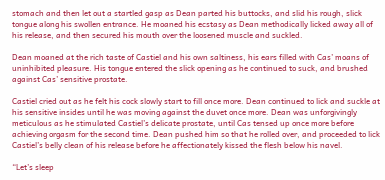stomach and then let out a startled gasp as Dean parted his buttocks, and slid his rough, slick tongue along his swollen entrance. He moaned his ecstasy as Dean methodically licked away all of his release, and then secured his mouth over the loosened muscle and suckled.

Dean moaned at the rich taste of Castiel and his own saltiness, his ears filled with Cas’ moans of uninhibited pleasure. His tongue entered the slick opening as he continued to suck, and brushed against Cas’ sensitive prostate.

Castiel cried out as he felt his cock slowly start to fill once more. Dean continued to lick and suckle at his sensitive insides until he was moving against the duvet once more. Dean was unforgivingly meticulous as he stimulated Castiel’s delicate prostate, until Cas tensed up once more before achieving orgasm for the second time. Dean pushed him so that he rolled over, and proceeded to lick Castiel’s belly clean of his release before he affectionately kissed the flesh below his navel.

“Let’s sleep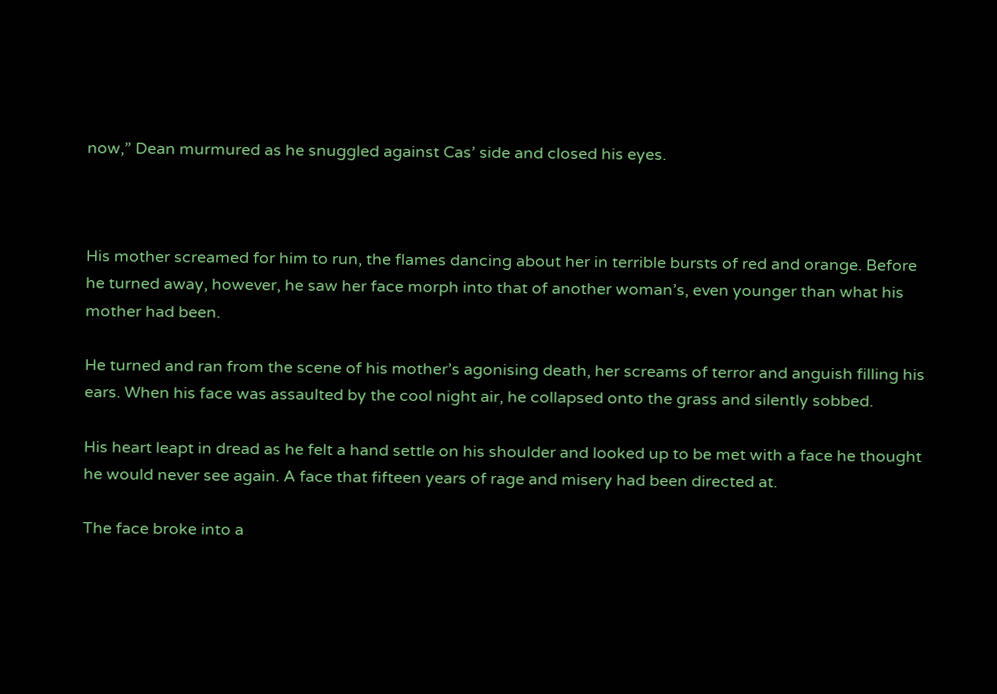now,” Dean murmured as he snuggled against Cas’ side and closed his eyes.



His mother screamed for him to run, the flames dancing about her in terrible bursts of red and orange. Before he turned away, however, he saw her face morph into that of another woman’s, even younger than what his mother had been.

He turned and ran from the scene of his mother’s agonising death, her screams of terror and anguish filling his ears. When his face was assaulted by the cool night air, he collapsed onto the grass and silently sobbed.

His heart leapt in dread as he felt a hand settle on his shoulder and looked up to be met with a face he thought he would never see again. A face that fifteen years of rage and misery had been directed at.

The face broke into a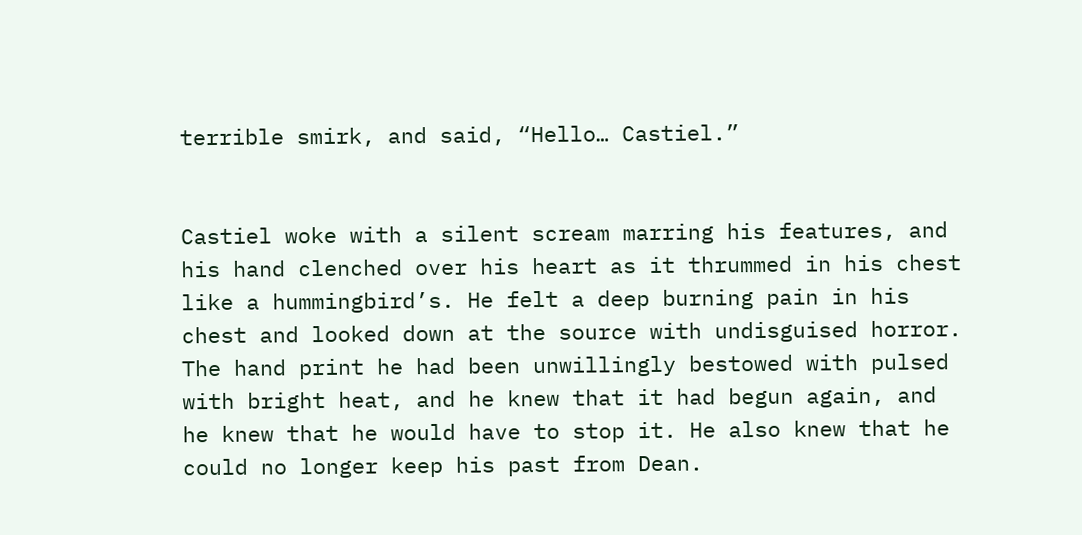terrible smirk, and said, “Hello… Castiel.”


Castiel woke with a silent scream marring his features, and his hand clenched over his heart as it thrummed in his chest like a hummingbird’s. He felt a deep burning pain in his chest and looked down at the source with undisguised horror. The hand print he had been unwillingly bestowed with pulsed with bright heat, and he knew that it had begun again, and he knew that he would have to stop it. He also knew that he could no longer keep his past from Dean.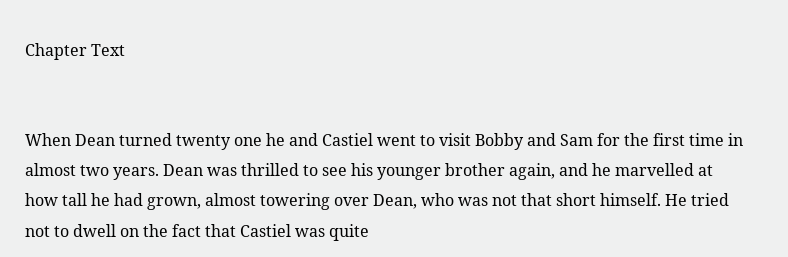Chapter Text


When Dean turned twenty one he and Castiel went to visit Bobby and Sam for the first time in almost two years. Dean was thrilled to see his younger brother again, and he marvelled at how tall he had grown, almost towering over Dean, who was not that short himself. He tried not to dwell on the fact that Castiel was quite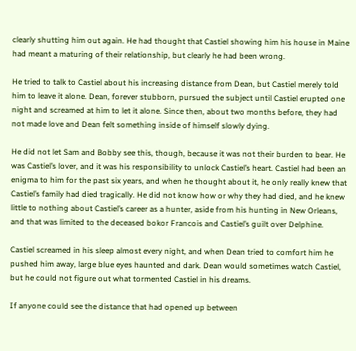clearly shutting him out again. He had thought that Castiel showing him his house in Maine had meant a maturing of their relationship, but clearly he had been wrong.

He tried to talk to Castiel about his increasing distance from Dean, but Castiel merely told him to leave it alone. Dean, forever stubborn, pursued the subject until Castiel erupted one night and screamed at him to let it alone. Since then, about two months before, they had not made love and Dean felt something inside of himself slowly dying.

He did not let Sam and Bobby see this, though, because it was not their burden to bear. He was Castiel’s lover, and it was his responsibility to unlock Castiel’s heart. Castiel had been an enigma to him for the past six years, and when he thought about it, he only really knew that Castiel’s family had died tragically. He did not know how or why they had died, and he knew little to nothing about Castiel’s career as a hunter, aside from his hunting in New Orleans, and that was limited to the deceased bokor Francois and Castiel’s guilt over Delphine.

Castiel screamed in his sleep almost every night, and when Dean tried to comfort him he pushed him away, large blue eyes haunted and dark. Dean would sometimes watch Castiel, but he could not figure out what tormented Castiel in his dreams.

If anyone could see the distance that had opened up between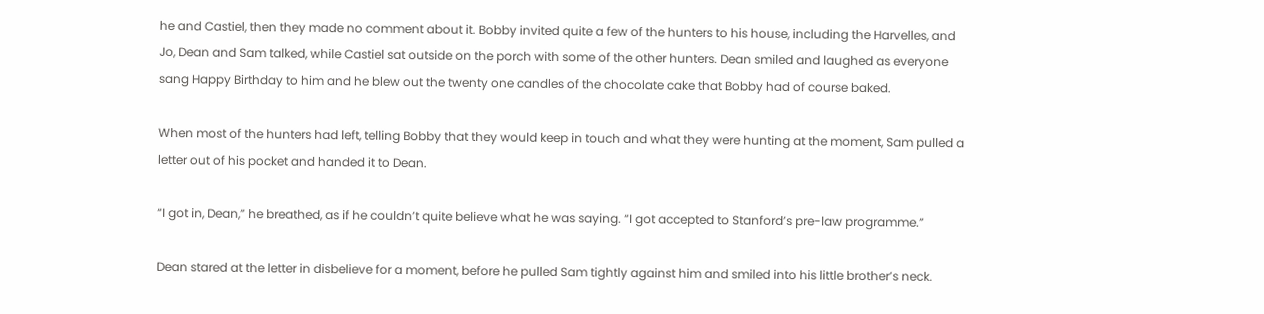he and Castiel, then they made no comment about it. Bobby invited quite a few of the hunters to his house, including the Harvelles, and Jo, Dean and Sam talked, while Castiel sat outside on the porch with some of the other hunters. Dean smiled and laughed as everyone sang Happy Birthday to him and he blew out the twenty one candles of the chocolate cake that Bobby had of course baked.

When most of the hunters had left, telling Bobby that they would keep in touch and what they were hunting at the moment, Sam pulled a letter out of his pocket and handed it to Dean.

“I got in, Dean,” he breathed, as if he couldn’t quite believe what he was saying. “I got accepted to Stanford’s pre-law programme.”

Dean stared at the letter in disbelieve for a moment, before he pulled Sam tightly against him and smiled into his little brother’s neck.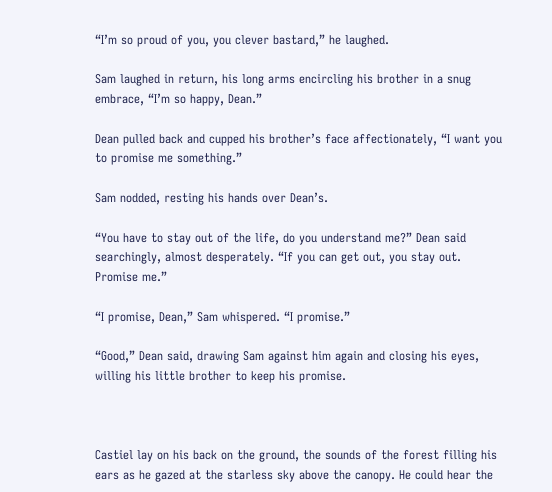“I’m so proud of you, you clever bastard,” he laughed.

Sam laughed in return, his long arms encircling his brother in a snug embrace, “I’m so happy, Dean.”

Dean pulled back and cupped his brother’s face affectionately, “I want you to promise me something.”

Sam nodded, resting his hands over Dean’s.

“You have to stay out of the life, do you understand me?” Dean said searchingly, almost desperately. “If you can get out, you stay out. Promise me.”

“I promise, Dean,” Sam whispered. “I promise.”

“Good,” Dean said, drawing Sam against him again and closing his eyes, willing his little brother to keep his promise.



Castiel lay on his back on the ground, the sounds of the forest filling his ears as he gazed at the starless sky above the canopy. He could hear the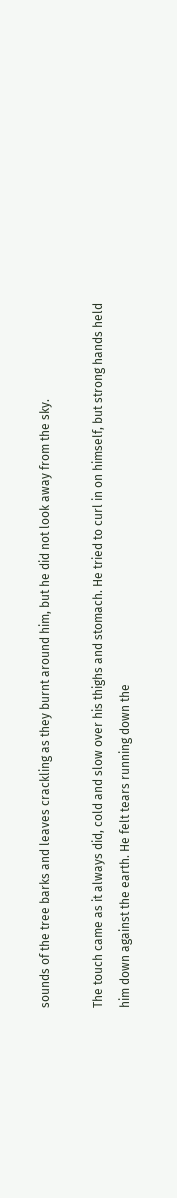sounds of the tree barks and leaves crackling as they burnt around him, but he did not look away from the sky.

The touch came as it always did, cold and slow over his thighs and stomach. He tried to curl in on himself, but strong hands held him down against the earth. He felt tears running down the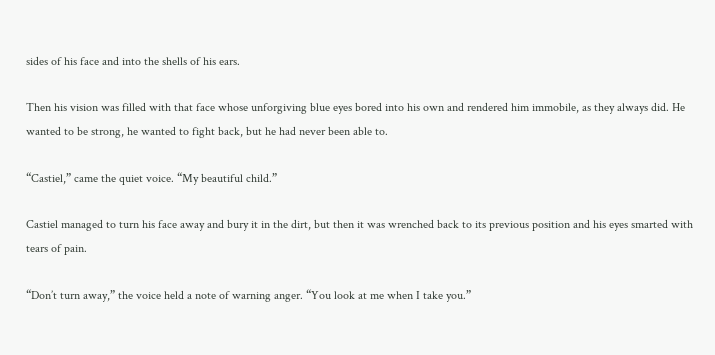sides of his face and into the shells of his ears.

Then his vision was filled with that face whose unforgiving blue eyes bored into his own and rendered him immobile, as they always did. He wanted to be strong, he wanted to fight back, but he had never been able to.

“Castiel,” came the quiet voice. “My beautiful child.”

Castiel managed to turn his face away and bury it in the dirt, but then it was wrenched back to its previous position and his eyes smarted with tears of pain.

“Don’t turn away,” the voice held a note of warning anger. “You look at me when I take you.”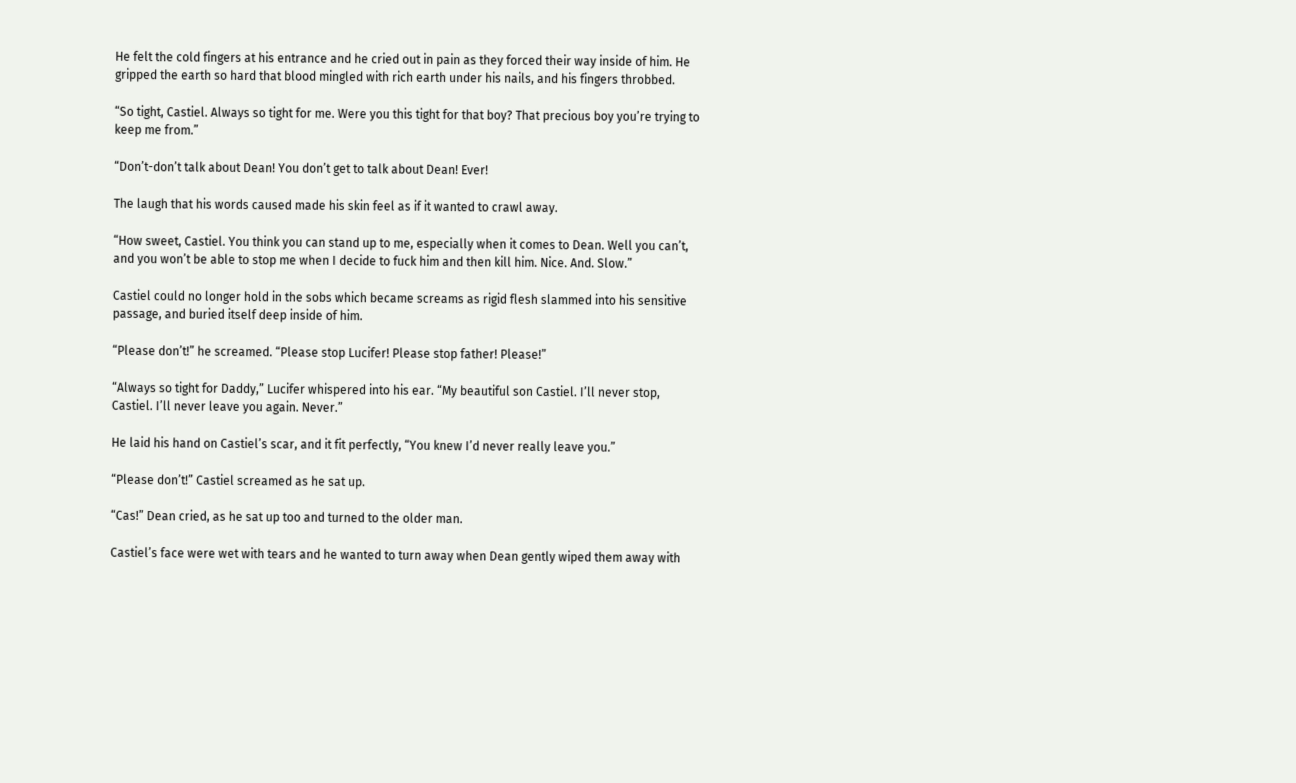He felt the cold fingers at his entrance and he cried out in pain as they forced their way inside of him. He gripped the earth so hard that blood mingled with rich earth under his nails, and his fingers throbbed.

“So tight, Castiel. Always so tight for me. Were you this tight for that boy? That precious boy you’re trying to keep me from.”

“Don’t-don’t talk about Dean! You don’t get to talk about Dean! Ever!

The laugh that his words caused made his skin feel as if it wanted to crawl away.

“How sweet, Castiel. You think you can stand up to me, especially when it comes to Dean. Well you can’t, and you won’t be able to stop me when I decide to fuck him and then kill him. Nice. And. Slow.”

Castiel could no longer hold in the sobs which became screams as rigid flesh slammed into his sensitive passage, and buried itself deep inside of him.

“Please don’t!” he screamed. “Please stop Lucifer! Please stop father! Please!”

“Always so tight for Daddy,” Lucifer whispered into his ear. “My beautiful son Castiel. I’ll never stop, Castiel. I’ll never leave you again. Never.”

He laid his hand on Castiel’s scar, and it fit perfectly, “You knew I’d never really leave you.”

“Please don’t!” Castiel screamed as he sat up.

“Cas!” Dean cried, as he sat up too and turned to the older man.

Castiel’s face were wet with tears and he wanted to turn away when Dean gently wiped them away with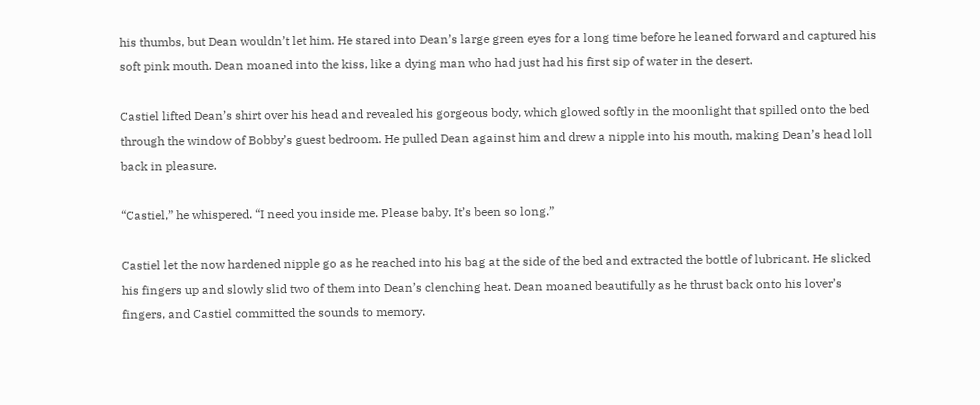his thumbs, but Dean wouldn’t let him. He stared into Dean’s large green eyes for a long time before he leaned forward and captured his soft pink mouth. Dean moaned into the kiss, like a dying man who had just had his first sip of water in the desert.

Castiel lifted Dean’s shirt over his head and revealed his gorgeous body, which glowed softly in the moonlight that spilled onto the bed through the window of Bobby’s guest bedroom. He pulled Dean against him and drew a nipple into his mouth, making Dean’s head loll back in pleasure.

“Castiel,” he whispered. “I need you inside me. Please baby. It’s been so long.”

Castiel let the now hardened nipple go as he reached into his bag at the side of the bed and extracted the bottle of lubricant. He slicked his fingers up and slowly slid two of them into Dean’s clenching heat. Dean moaned beautifully as he thrust back onto his lover’s fingers, and Castiel committed the sounds to memory.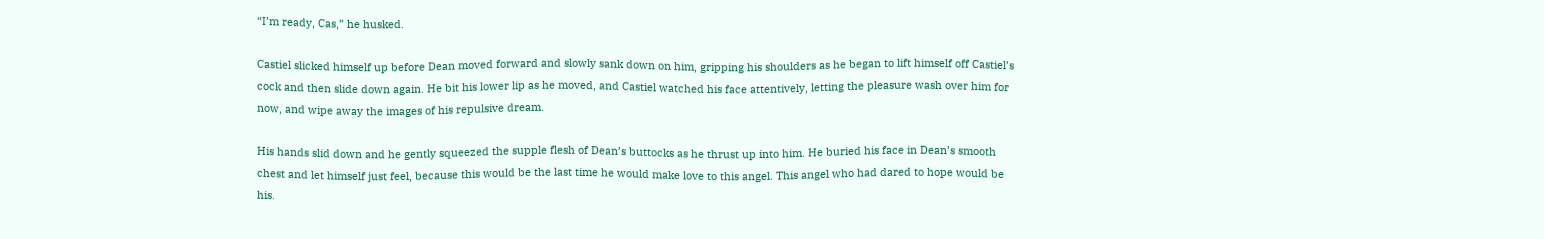“I’m ready, Cas,” he husked.

Castiel slicked himself up before Dean moved forward and slowly sank down on him, gripping his shoulders as he began to lift himself off Castiel’s cock and then slide down again. He bit his lower lip as he moved, and Castiel watched his face attentively, letting the pleasure wash over him for now, and wipe away the images of his repulsive dream.

His hands slid down and he gently squeezed the supple flesh of Dean’s buttocks as he thrust up into him. He buried his face in Dean’s smooth chest and let himself just feel, because this would be the last time he would make love to this angel. This angel who had dared to hope would be his.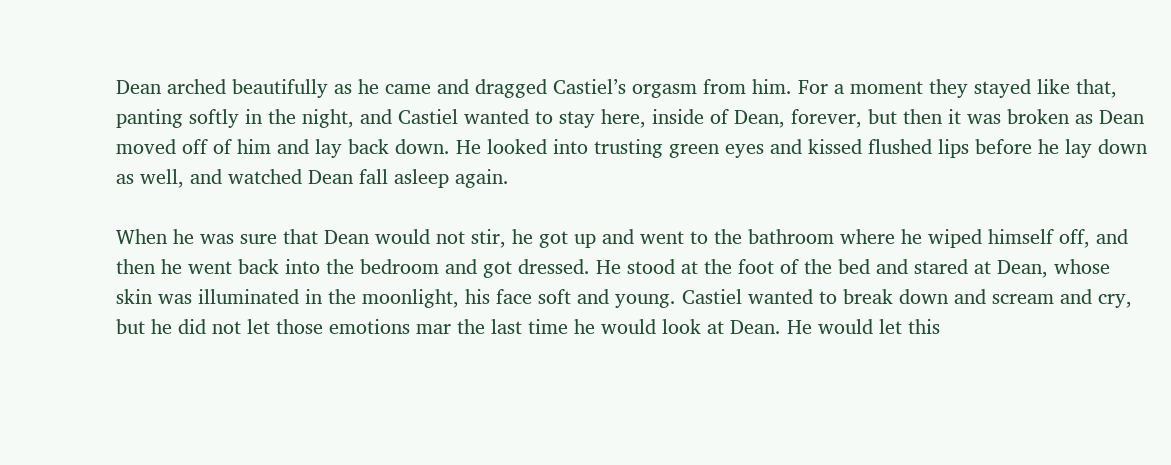Dean arched beautifully as he came and dragged Castiel’s orgasm from him. For a moment they stayed like that, panting softly in the night, and Castiel wanted to stay here, inside of Dean, forever, but then it was broken as Dean moved off of him and lay back down. He looked into trusting green eyes and kissed flushed lips before he lay down as well, and watched Dean fall asleep again.

When he was sure that Dean would not stir, he got up and went to the bathroom where he wiped himself off, and then he went back into the bedroom and got dressed. He stood at the foot of the bed and stared at Dean, whose skin was illuminated in the moonlight, his face soft and young. Castiel wanted to break down and scream and cry, but he did not let those emotions mar the last time he would look at Dean. He would let this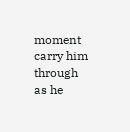moment carry him through as he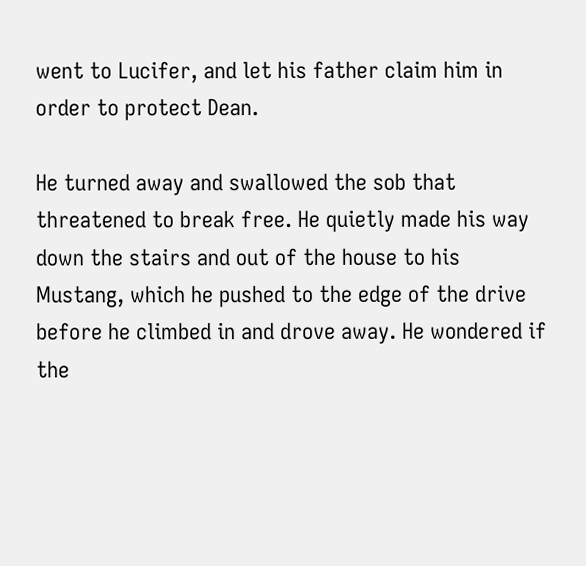went to Lucifer, and let his father claim him in order to protect Dean.

He turned away and swallowed the sob that threatened to break free. He quietly made his way down the stairs and out of the house to his Mustang, which he pushed to the edge of the drive before he climbed in and drove away. He wondered if the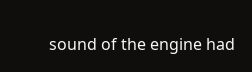sound of the engine had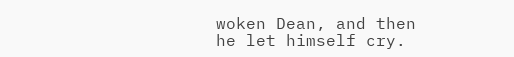woken Dean, and then he let himself cry.